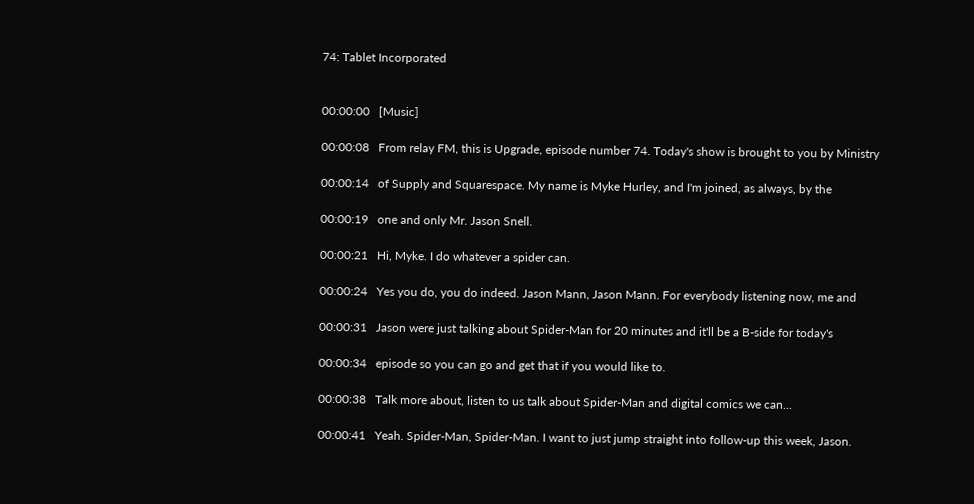74: Tablet Incorporated


00:00:00   [Music]

00:00:08   From relay FM, this is Upgrade, episode number 74. Today's show is brought to you by Ministry

00:00:14   of Supply and Squarespace. My name is Myke Hurley, and I'm joined, as always, by the

00:00:19   one and only Mr. Jason Snell.

00:00:21   Hi, Myke. I do whatever a spider can.

00:00:24   Yes you do, you do indeed. Jason Mann, Jason Mann. For everybody listening now, me and

00:00:31   Jason were just talking about Spider-Man for 20 minutes and it'll be a B-side for today's

00:00:34   episode so you can go and get that if you would like to.

00:00:38   Talk more about, listen to us talk about Spider-Man and digital comics we can...

00:00:41   Yeah. Spider-Man, Spider-Man. I want to just jump straight into follow-up this week, Jason.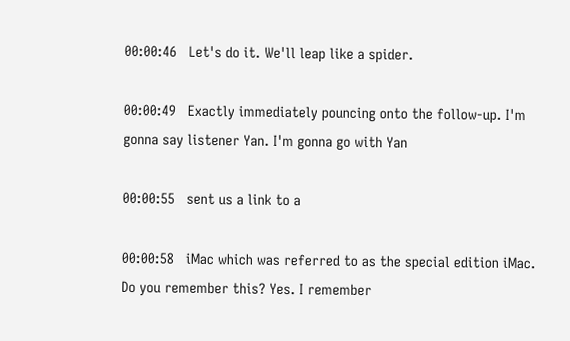00:00:46   Let's do it. We'll leap like a spider.

00:00:49   Exactly immediately pouncing onto the follow-up. I'm gonna say listener Yan. I'm gonna go with Yan

00:00:55   sent us a link to a

00:00:58   iMac which was referred to as the special edition iMac. Do you remember this? Yes. I remember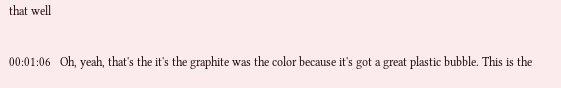that well

00:01:06   Oh, yeah, that's the it's the graphite was the color because it's got a great plastic bubble. This is the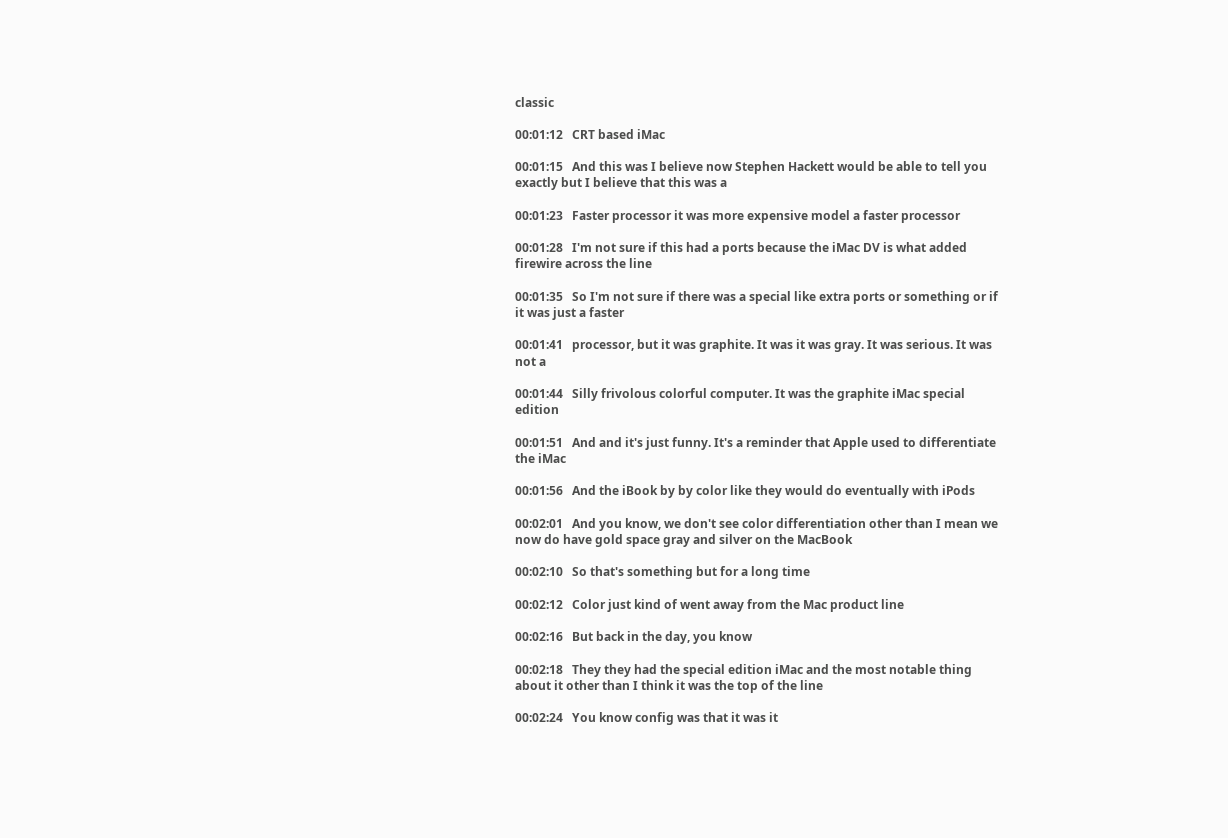classic

00:01:12   CRT based iMac

00:01:15   And this was I believe now Stephen Hackett would be able to tell you exactly but I believe that this was a

00:01:23   Faster processor it was more expensive model a faster processor

00:01:28   I'm not sure if this had a ports because the iMac DV is what added firewire across the line

00:01:35   So I'm not sure if there was a special like extra ports or something or if it was just a faster

00:01:41   processor, but it was graphite. It was it was gray. It was serious. It was not a

00:01:44   Silly frivolous colorful computer. It was the graphite iMac special edition

00:01:51   And and it's just funny. It's a reminder that Apple used to differentiate the iMac

00:01:56   And the iBook by by color like they would do eventually with iPods

00:02:01   And you know, we don't see color differentiation other than I mean we now do have gold space gray and silver on the MacBook

00:02:10   So that's something but for a long time

00:02:12   Color just kind of went away from the Mac product line

00:02:16   But back in the day, you know

00:02:18   They they had the special edition iMac and the most notable thing about it other than I think it was the top of the line

00:02:24   You know config was that it was it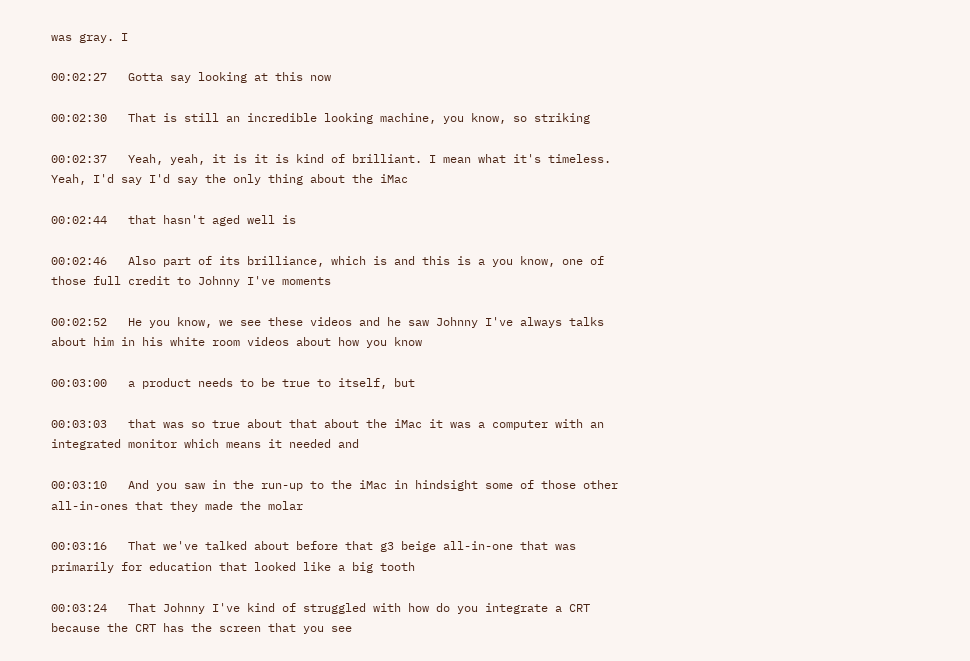was gray. I

00:02:27   Gotta say looking at this now

00:02:30   That is still an incredible looking machine, you know, so striking

00:02:37   Yeah, yeah, it is it is kind of brilliant. I mean what it's timeless. Yeah, I'd say I'd say the only thing about the iMac

00:02:44   that hasn't aged well is

00:02:46   Also part of its brilliance, which is and this is a you know, one of those full credit to Johnny I've moments

00:02:52   He you know, we see these videos and he saw Johnny I've always talks about him in his white room videos about how you know

00:03:00   a product needs to be true to itself, but

00:03:03   that was so true about that about the iMac it was a computer with an integrated monitor which means it needed and

00:03:10   And you saw in the run-up to the iMac in hindsight some of those other all-in-ones that they made the molar

00:03:16   That we've talked about before that g3 beige all-in-one that was primarily for education that looked like a big tooth

00:03:24   That Johnny I've kind of struggled with how do you integrate a CRT because the CRT has the screen that you see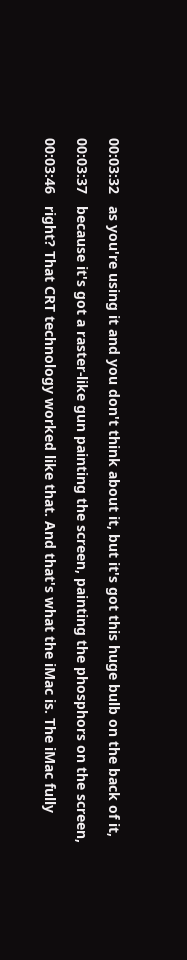00:03:32   as you're using it and you don't think about it, but it's got this huge bulb on the back of it,

00:03:37   because it's got a raster-like gun painting the screen, painting the phosphors on the screen,

00:03:46   right? That CRT technology worked like that. And that's what the iMac is. The iMac fully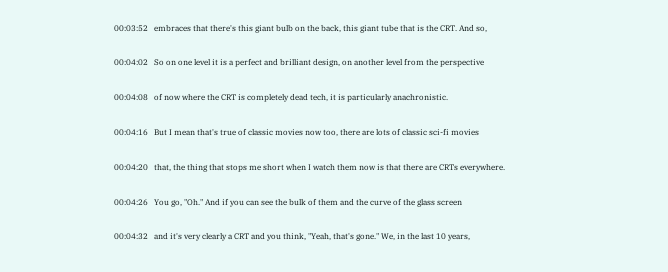00:03:52   embraces that there's this giant bulb on the back, this giant tube that is the CRT. And so,

00:04:02   So on one level it is a perfect and brilliant design, on another level from the perspective

00:04:08   of now where the CRT is completely dead tech, it is particularly anachronistic.

00:04:16   But I mean that's true of classic movies now too, there are lots of classic sci-fi movies

00:04:20   that, the thing that stops me short when I watch them now is that there are CRTs everywhere.

00:04:26   You go, "Oh." And if you can see the bulk of them and the curve of the glass screen

00:04:32   and it's very clearly a CRT and you think, "Yeah, that's gone." We, in the last 10 years,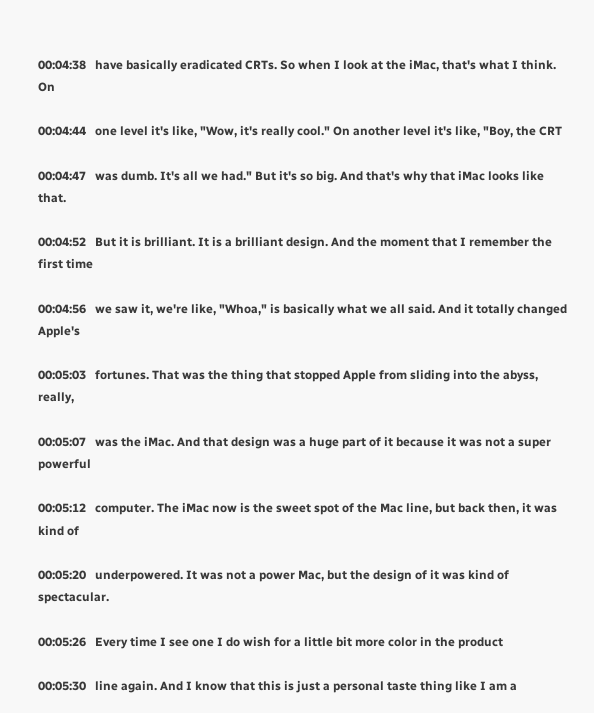00:04:38   have basically eradicated CRTs. So when I look at the iMac, that's what I think. On

00:04:44   one level it's like, "Wow, it's really cool." On another level it's like, "Boy, the CRT

00:04:47   was dumb. It's all we had." But it's so big. And that's why that iMac looks like that.

00:04:52   But it is brilliant. It is a brilliant design. And the moment that I remember the first time

00:04:56   we saw it, we're like, "Whoa," is basically what we all said. And it totally changed Apple's

00:05:03   fortunes. That was the thing that stopped Apple from sliding into the abyss, really,

00:05:07   was the iMac. And that design was a huge part of it because it was not a super powerful

00:05:12   computer. The iMac now is the sweet spot of the Mac line, but back then, it was kind of

00:05:20   underpowered. It was not a power Mac, but the design of it was kind of spectacular.

00:05:26   Every time I see one I do wish for a little bit more color in the product

00:05:30   line again. And I know that this is just a personal taste thing like I am a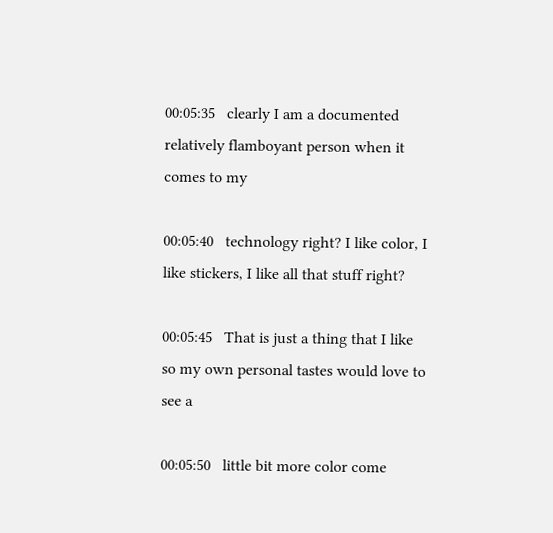00:05:35   clearly I am a documented relatively flamboyant person when it comes to my

00:05:40   technology right? I like color, I like stickers, I like all that stuff right?

00:05:45   That is just a thing that I like so my own personal tastes would love to see a

00:05:50   little bit more color come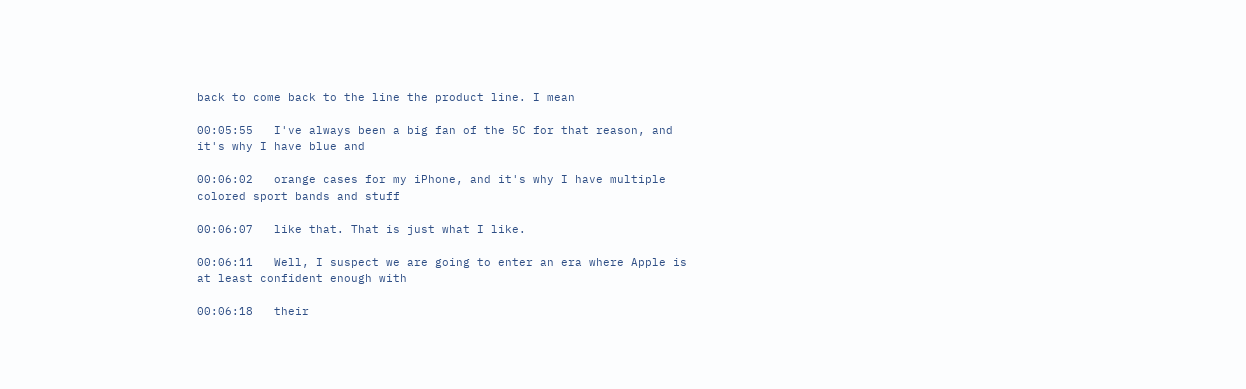back to come back to the line the product line. I mean

00:05:55   I've always been a big fan of the 5C for that reason, and it's why I have blue and

00:06:02   orange cases for my iPhone, and it's why I have multiple colored sport bands and stuff

00:06:07   like that. That is just what I like.

00:06:11   Well, I suspect we are going to enter an era where Apple is at least confident enough with

00:06:18   their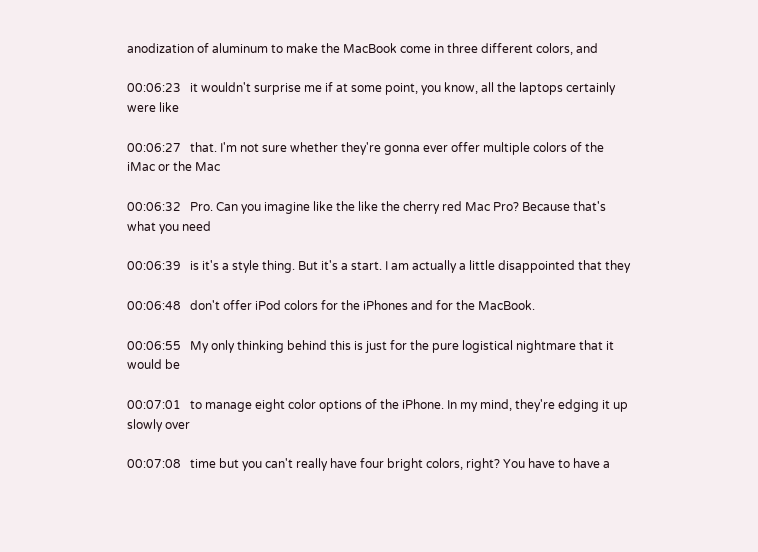anodization of aluminum to make the MacBook come in three different colors, and

00:06:23   it wouldn't surprise me if at some point, you know, all the laptops certainly were like

00:06:27   that. I'm not sure whether they're gonna ever offer multiple colors of the iMac or the Mac

00:06:32   Pro. Can you imagine like the like the cherry red Mac Pro? Because that's what you need

00:06:39   is it's a style thing. But it's a start. I am actually a little disappointed that they

00:06:48   don't offer iPod colors for the iPhones and for the MacBook.

00:06:55   My only thinking behind this is just for the pure logistical nightmare that it would be

00:07:01   to manage eight color options of the iPhone. In my mind, they're edging it up slowly over

00:07:08   time but you can't really have four bright colors, right? You have to have a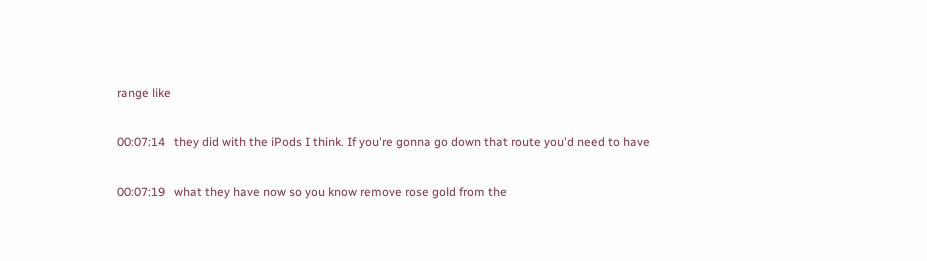range like

00:07:14   they did with the iPods I think. If you're gonna go down that route you'd need to have

00:07:19   what they have now so you know remove rose gold from the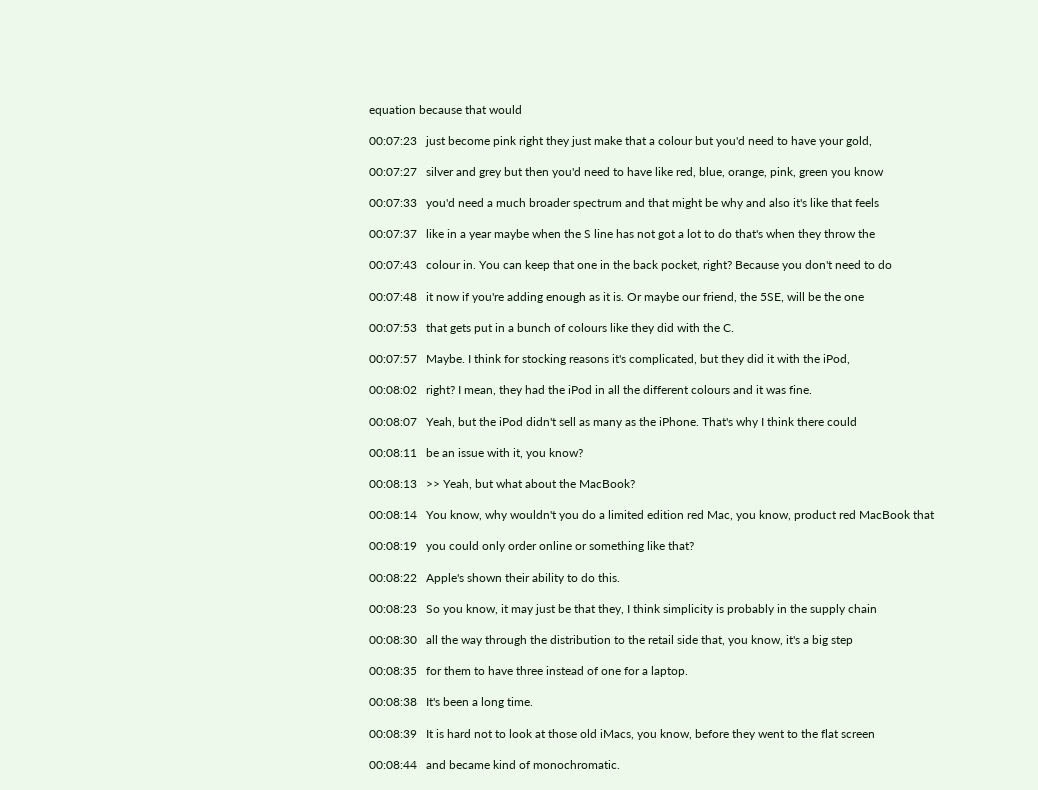equation because that would

00:07:23   just become pink right they just make that a colour but you'd need to have your gold,

00:07:27   silver and grey but then you'd need to have like red, blue, orange, pink, green you know

00:07:33   you'd need a much broader spectrum and that might be why and also it's like that feels

00:07:37   like in a year maybe when the S line has not got a lot to do that's when they throw the

00:07:43   colour in. You can keep that one in the back pocket, right? Because you don't need to do

00:07:48   it now if you're adding enough as it is. Or maybe our friend, the 5SE, will be the one

00:07:53   that gets put in a bunch of colours like they did with the C.

00:07:57   Maybe. I think for stocking reasons it's complicated, but they did it with the iPod,

00:08:02   right? I mean, they had the iPod in all the different colours and it was fine.

00:08:07   Yeah, but the iPod didn't sell as many as the iPhone. That's why I think there could

00:08:11   be an issue with it, you know?

00:08:13   >> Yeah, but what about the MacBook?

00:08:14   You know, why wouldn't you do a limited edition red Mac, you know, product red MacBook that

00:08:19   you could only order online or something like that?

00:08:22   Apple's shown their ability to do this.

00:08:23   So you know, it may just be that they, I think simplicity is probably in the supply chain

00:08:30   all the way through the distribution to the retail side that, you know, it's a big step

00:08:35   for them to have three instead of one for a laptop.

00:08:38   It's been a long time.

00:08:39   It is hard not to look at those old iMacs, you know, before they went to the flat screen

00:08:44   and became kind of monochromatic.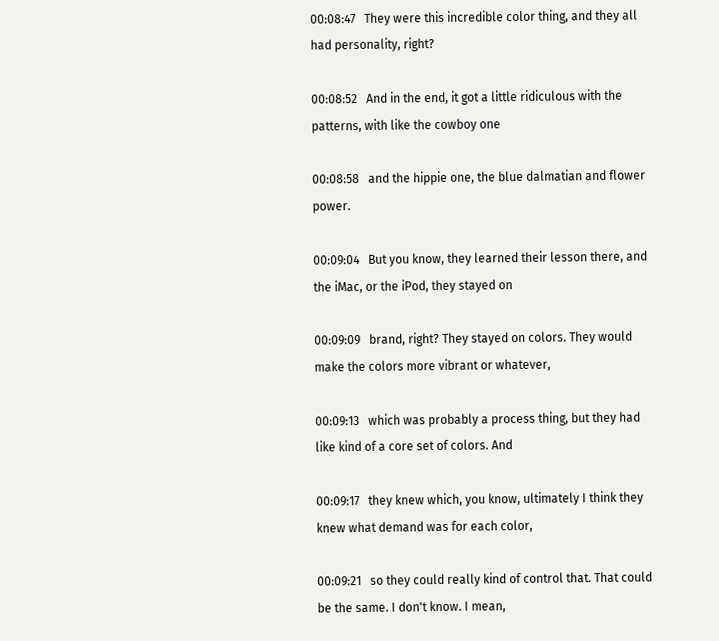00:08:47   They were this incredible color thing, and they all had personality, right?

00:08:52   And in the end, it got a little ridiculous with the patterns, with like the cowboy one

00:08:58   and the hippie one, the blue dalmatian and flower power.

00:09:04   But you know, they learned their lesson there, and the iMac, or the iPod, they stayed on

00:09:09   brand, right? They stayed on colors. They would make the colors more vibrant or whatever,

00:09:13   which was probably a process thing, but they had like kind of a core set of colors. And

00:09:17   they knew which, you know, ultimately I think they knew what demand was for each color,

00:09:21   so they could really kind of control that. That could be the same. I don't know. I mean,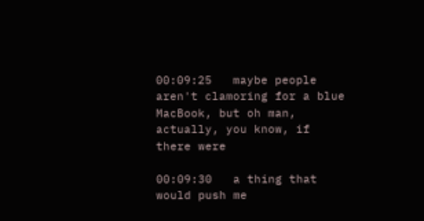00:09:25   maybe people aren't clamoring for a blue MacBook, but oh man, actually, you know, if there were

00:09:30   a thing that would push me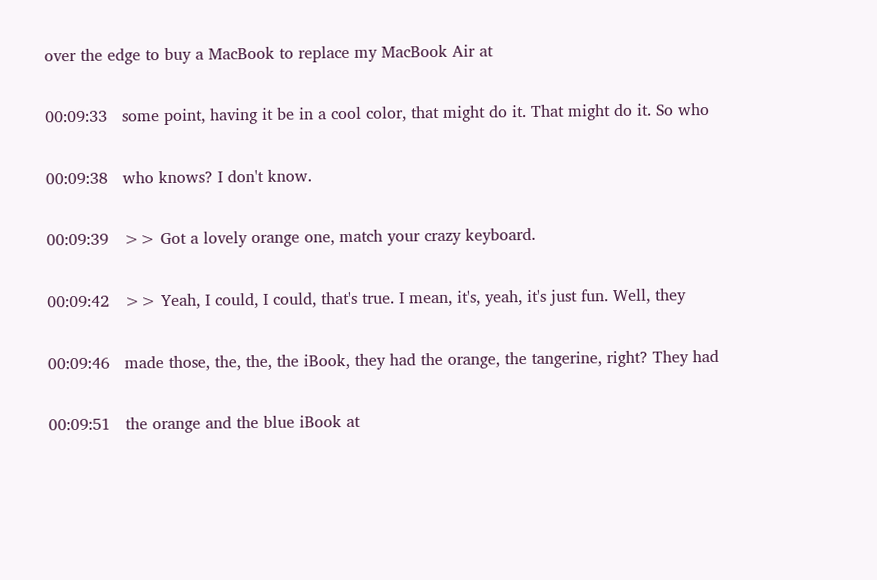over the edge to buy a MacBook to replace my MacBook Air at

00:09:33   some point, having it be in a cool color, that might do it. That might do it. So who

00:09:38   who knows? I don't know.

00:09:39   >> Got a lovely orange one, match your crazy keyboard.

00:09:42   >> Yeah, I could, I could, that's true. I mean, it's, yeah, it's just fun. Well, they

00:09:46   made those, the, the, the iBook, they had the orange, the tangerine, right? They had

00:09:51   the orange and the blue iBook at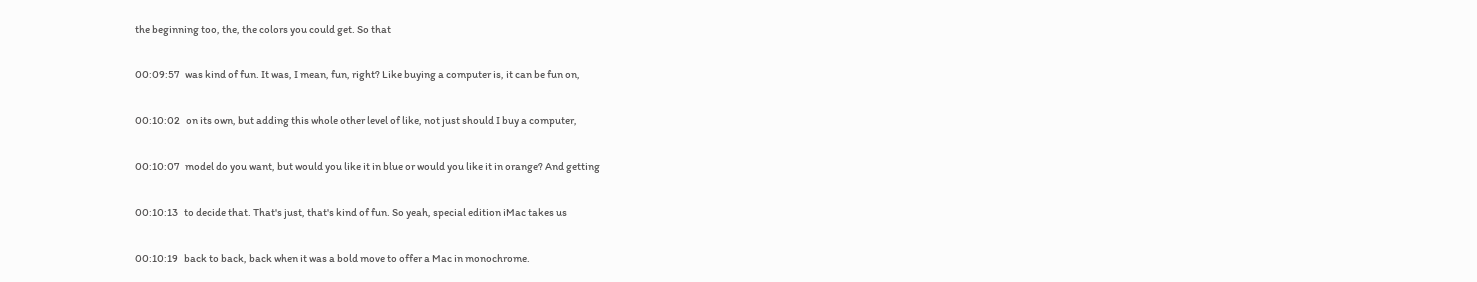the beginning too, the, the colors you could get. So that

00:09:57   was kind of fun. It was, I mean, fun, right? Like buying a computer is, it can be fun on,

00:10:02   on its own, but adding this whole other level of like, not just should I buy a computer,

00:10:07   model do you want, but would you like it in blue or would you like it in orange? And getting

00:10:13   to decide that. That's just, that's kind of fun. So yeah, special edition iMac takes us

00:10:19   back to back, back when it was a bold move to offer a Mac in monochrome.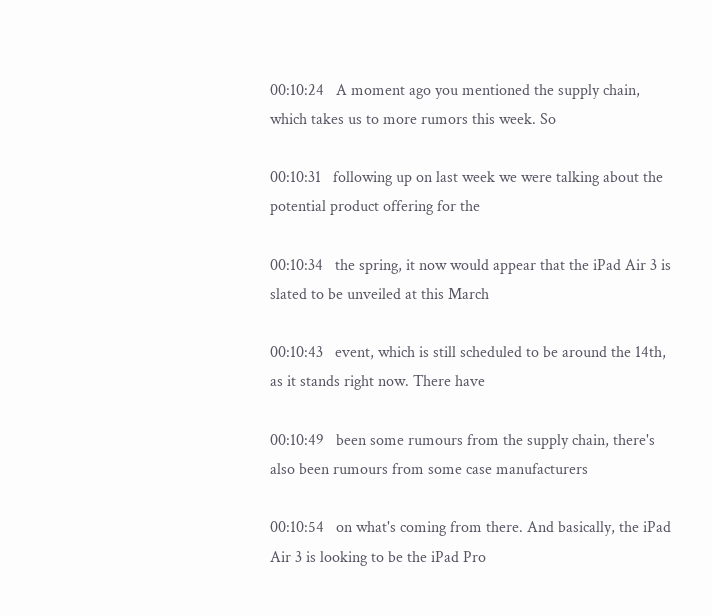00:10:24   A moment ago you mentioned the supply chain, which takes us to more rumors this week. So

00:10:31   following up on last week we were talking about the potential product offering for the

00:10:34   the spring, it now would appear that the iPad Air 3 is slated to be unveiled at this March

00:10:43   event, which is still scheduled to be around the 14th, as it stands right now. There have

00:10:49   been some rumours from the supply chain, there's also been rumours from some case manufacturers

00:10:54   on what's coming from there. And basically, the iPad Air 3 is looking to be the iPad Pro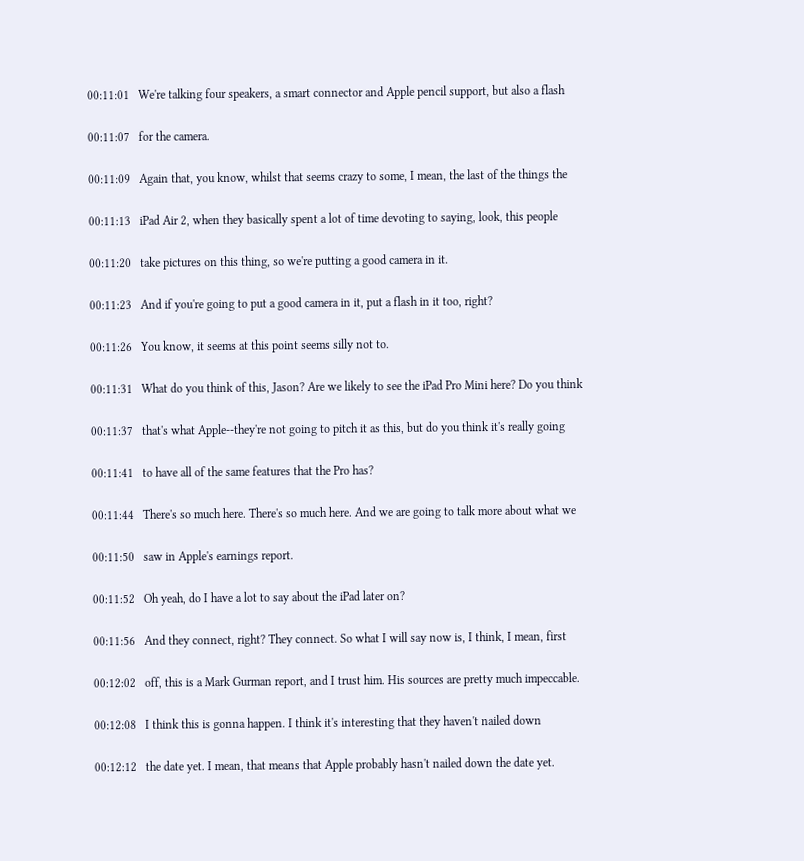00:11:01   We're talking four speakers, a smart connector and Apple pencil support, but also a flash

00:11:07   for the camera.

00:11:09   Again that, you know, whilst that seems crazy to some, I mean, the last of the things the

00:11:13   iPad Air 2, when they basically spent a lot of time devoting to saying, look, this people

00:11:20   take pictures on this thing, so we're putting a good camera in it.

00:11:23   And if you're going to put a good camera in it, put a flash in it too, right?

00:11:26   You know, it seems at this point seems silly not to.

00:11:31   What do you think of this, Jason? Are we likely to see the iPad Pro Mini here? Do you think

00:11:37   that's what Apple--they're not going to pitch it as this, but do you think it's really going

00:11:41   to have all of the same features that the Pro has?

00:11:44   There's so much here. There's so much here. And we are going to talk more about what we

00:11:50   saw in Apple's earnings report.

00:11:52   Oh yeah, do I have a lot to say about the iPad later on?

00:11:56   And they connect, right? They connect. So what I will say now is, I think, I mean, first

00:12:02   off, this is a Mark Gurman report, and I trust him. His sources are pretty much impeccable.

00:12:08   I think this is gonna happen. I think it's interesting that they haven't nailed down

00:12:12   the date yet. I mean, that means that Apple probably hasn't nailed down the date yet.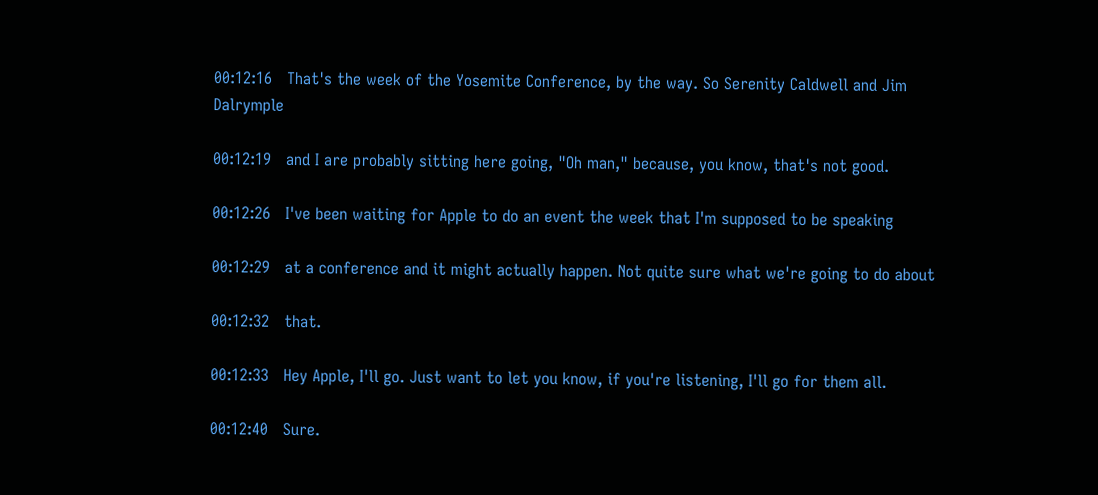00:12:16   That's the week of the Yosemite Conference, by the way. So Serenity Caldwell and Jim Dalrymple

00:12:19   and I are probably sitting here going, "Oh man," because, you know, that's not good.

00:12:26   I've been waiting for Apple to do an event the week that I'm supposed to be speaking

00:12:29   at a conference and it might actually happen. Not quite sure what we're going to do about

00:12:32   that.

00:12:33   Hey Apple, I'll go. Just want to let you know, if you're listening, I'll go for them all.

00:12:40   Sure.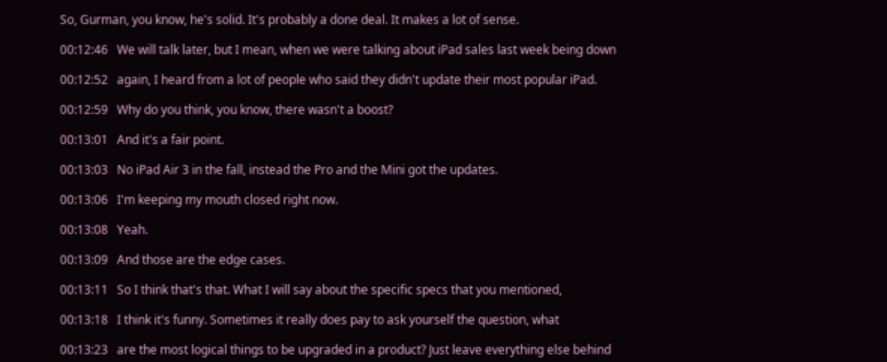So, Gurman, you know, he's solid. It's probably a done deal. It makes a lot of sense.

00:12:46   We will talk later, but I mean, when we were talking about iPad sales last week being down

00:12:52   again, I heard from a lot of people who said they didn't update their most popular iPad.

00:12:59   Why do you think, you know, there wasn't a boost?

00:13:01   And it's a fair point.

00:13:03   No iPad Air 3 in the fall, instead the Pro and the Mini got the updates.

00:13:06   I'm keeping my mouth closed right now.

00:13:08   Yeah.

00:13:09   And those are the edge cases.

00:13:11   So I think that's that. What I will say about the specific specs that you mentioned,

00:13:18   I think it's funny. Sometimes it really does pay to ask yourself the question, what

00:13:23   are the most logical things to be upgraded in a product? Just leave everything else behind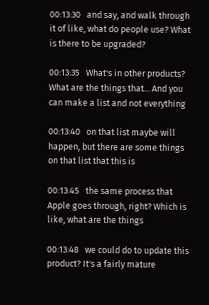00:13:30   and say, and walk through it of like, what do people use? What is there to be upgraded?

00:13:35   What's in other products? What are the things that... And you can make a list and not everything

00:13:40   on that list maybe will happen, but there are some things on that list that this is

00:13:45   the same process that Apple goes through, right? Which is like, what are the things

00:13:48   we could do to update this product? It's a fairly mature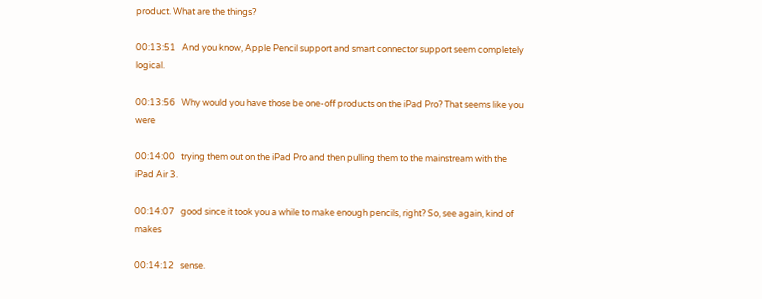product. What are the things?

00:13:51   And you know, Apple Pencil support and smart connector support seem completely logical.

00:13:56   Why would you have those be one-off products on the iPad Pro? That seems like you were

00:14:00   trying them out on the iPad Pro and then pulling them to the mainstream with the iPad Air 3.

00:14:07   good since it took you a while to make enough pencils, right? So, see again, kind of makes

00:14:12   sense.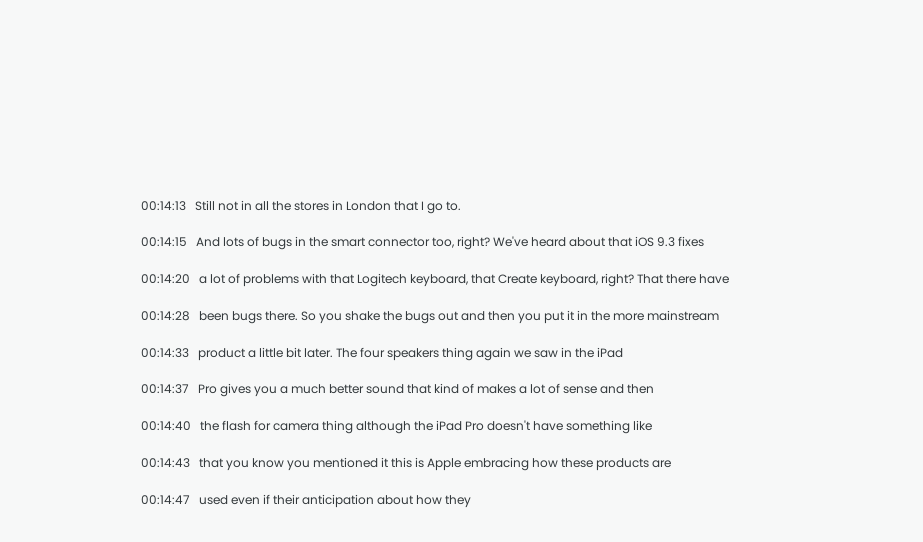00:14:13   Still not in all the stores in London that I go to.

00:14:15   And lots of bugs in the smart connector too, right? We've heard about that iOS 9.3 fixes

00:14:20   a lot of problems with that Logitech keyboard, that Create keyboard, right? That there have

00:14:28   been bugs there. So you shake the bugs out and then you put it in the more mainstream

00:14:33   product a little bit later. The four speakers thing again we saw in the iPad

00:14:37   Pro gives you a much better sound that kind of makes a lot of sense and then

00:14:40   the flash for camera thing although the iPad Pro doesn't have something like

00:14:43   that you know you mentioned it this is Apple embracing how these products are

00:14:47   used even if their anticipation about how they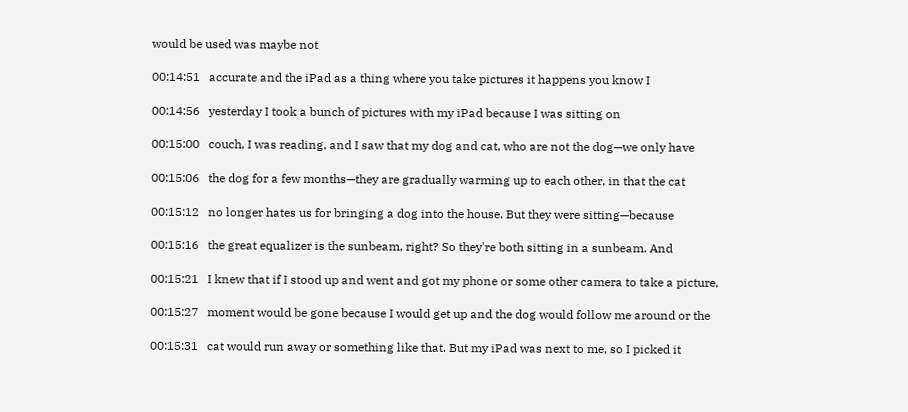would be used was maybe not

00:14:51   accurate and the iPad as a thing where you take pictures it happens you know I

00:14:56   yesterday I took a bunch of pictures with my iPad because I was sitting on

00:15:00   couch, I was reading, and I saw that my dog and cat, who are not the dog—we only have

00:15:06   the dog for a few months—they are gradually warming up to each other, in that the cat

00:15:12   no longer hates us for bringing a dog into the house. But they were sitting—because

00:15:16   the great equalizer is the sunbeam, right? So they're both sitting in a sunbeam. And

00:15:21   I knew that if I stood up and went and got my phone or some other camera to take a picture,

00:15:27   moment would be gone because I would get up and the dog would follow me around or the

00:15:31   cat would run away or something like that. But my iPad was next to me, so I picked it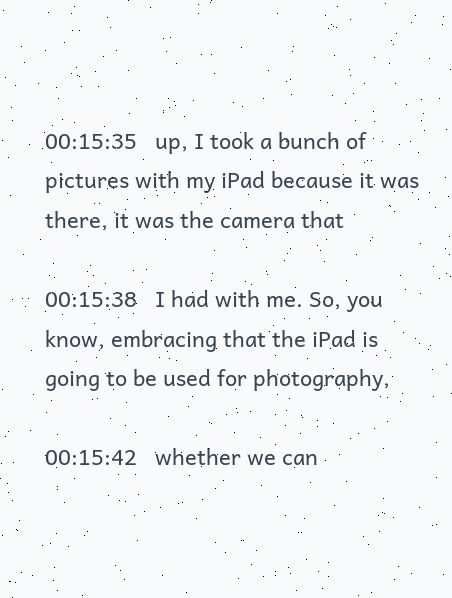00:15:35   up, I took a bunch of pictures with my iPad because it was there, it was the camera that

00:15:38   I had with me. So, you know, embracing that the iPad is going to be used for photography,

00:15:42   whether we can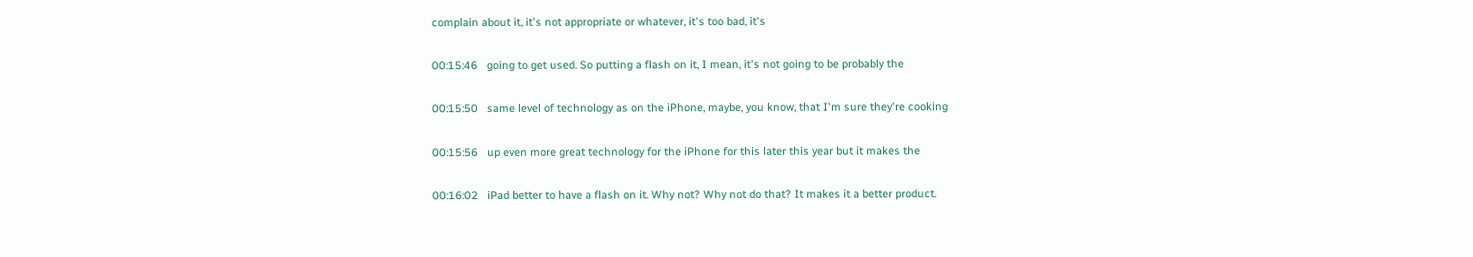complain about it, it's not appropriate or whatever, it's too bad, it's

00:15:46   going to get used. So putting a flash on it, I mean, it's not going to be probably the

00:15:50   same level of technology as on the iPhone, maybe, you know, that I'm sure they're cooking

00:15:56   up even more great technology for the iPhone for this later this year but it makes the

00:16:02   iPad better to have a flash on it. Why not? Why not do that? It makes it a better product.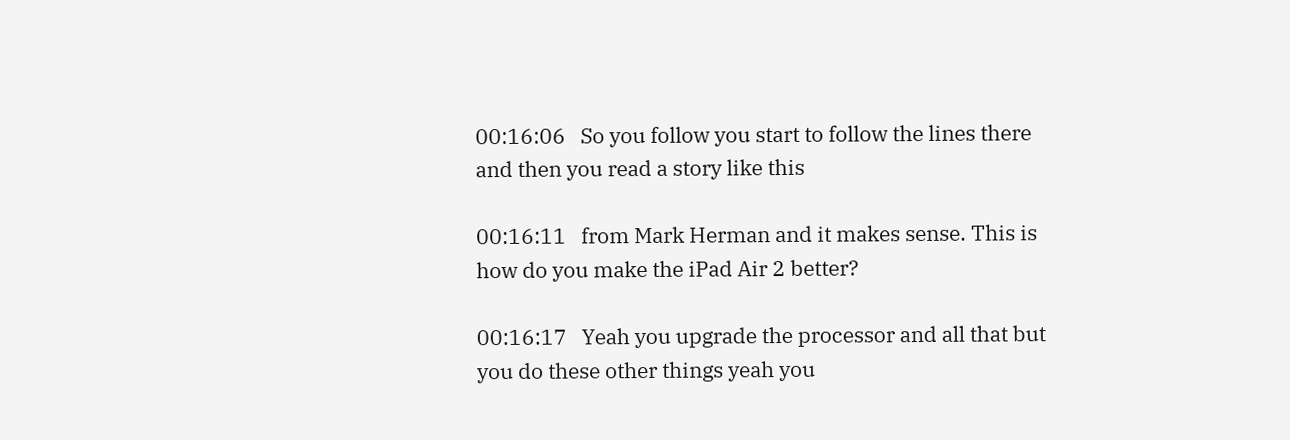00:16:06   So you follow you start to follow the lines there and then you read a story like this

00:16:11   from Mark Herman and it makes sense. This is how do you make the iPad Air 2 better?

00:16:17   Yeah you upgrade the processor and all that but you do these other things yeah you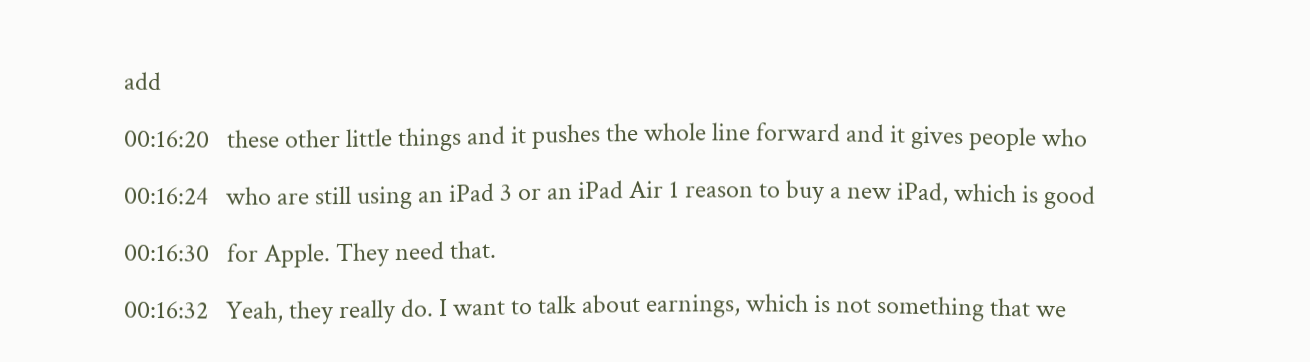add

00:16:20   these other little things and it pushes the whole line forward and it gives people who

00:16:24   who are still using an iPad 3 or an iPad Air 1 reason to buy a new iPad, which is good

00:16:30   for Apple. They need that.

00:16:32   Yeah, they really do. I want to talk about earnings, which is not something that we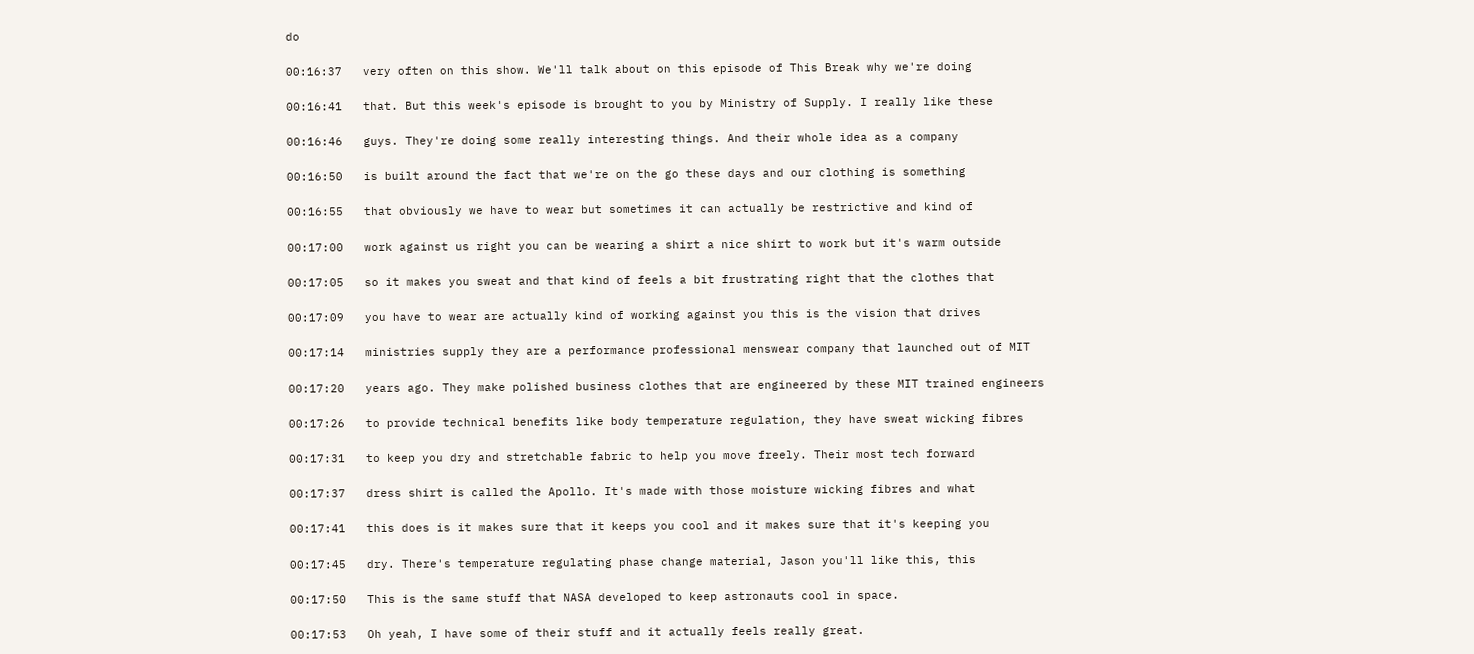do

00:16:37   very often on this show. We'll talk about on this episode of This Break why we're doing

00:16:41   that. But this week's episode is brought to you by Ministry of Supply. I really like these

00:16:46   guys. They're doing some really interesting things. And their whole idea as a company

00:16:50   is built around the fact that we're on the go these days and our clothing is something

00:16:55   that obviously we have to wear but sometimes it can actually be restrictive and kind of

00:17:00   work against us right you can be wearing a shirt a nice shirt to work but it's warm outside

00:17:05   so it makes you sweat and that kind of feels a bit frustrating right that the clothes that

00:17:09   you have to wear are actually kind of working against you this is the vision that drives

00:17:14   ministries supply they are a performance professional menswear company that launched out of MIT

00:17:20   years ago. They make polished business clothes that are engineered by these MIT trained engineers

00:17:26   to provide technical benefits like body temperature regulation, they have sweat wicking fibres

00:17:31   to keep you dry and stretchable fabric to help you move freely. Their most tech forward

00:17:37   dress shirt is called the Apollo. It's made with those moisture wicking fibres and what

00:17:41   this does is it makes sure that it keeps you cool and it makes sure that it's keeping you

00:17:45   dry. There's temperature regulating phase change material, Jason you'll like this, this

00:17:50   This is the same stuff that NASA developed to keep astronauts cool in space.

00:17:53   Oh yeah, I have some of their stuff and it actually feels really great.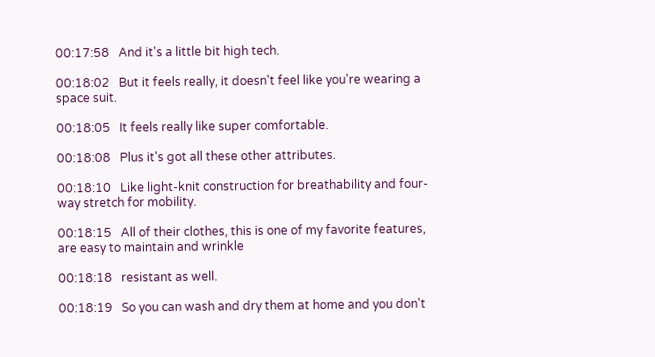00:17:58   And it's a little bit high tech.

00:18:02   But it feels really, it doesn't feel like you're wearing a space suit.

00:18:05   It feels really like super comfortable.

00:18:08   Plus it's got all these other attributes.

00:18:10   Like light-knit construction for breathability and four-way stretch for mobility.

00:18:15   All of their clothes, this is one of my favorite features, are easy to maintain and wrinkle

00:18:18   resistant as well.

00:18:19   So you can wash and dry them at home and you don't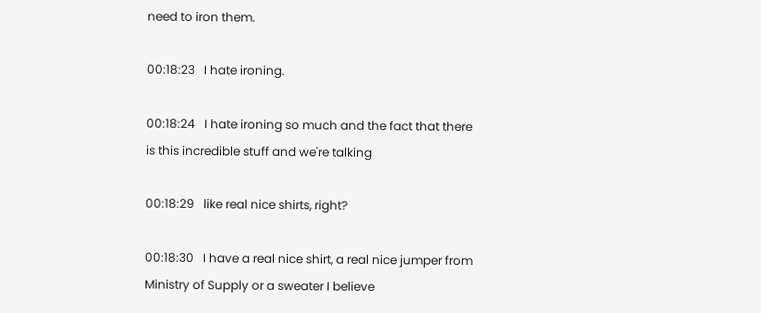need to iron them.

00:18:23   I hate ironing.

00:18:24   I hate ironing so much and the fact that there is this incredible stuff and we're talking

00:18:29   like real nice shirts, right?

00:18:30   I have a real nice shirt, a real nice jumper from Ministry of Supply or a sweater I believe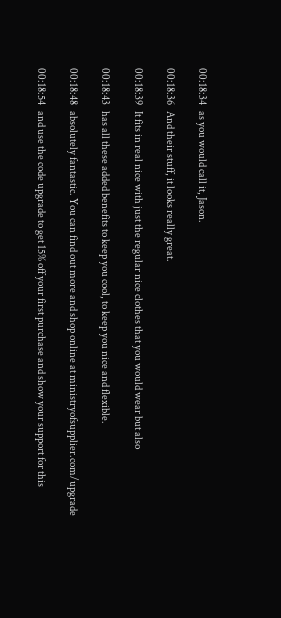00:18:34   as you would call it, Jason.

00:18:36   And their stuff, it looks really great.

00:18:39   It fits in real nice with just the regular nice clothes that you would wear but also

00:18:43   has all these added benefits to keep you cool, to keep you nice and flexible.

00:18:48   absolutely fantastic. You can find out more and shop online at ministryofsupplier.com/upgrade

00:18:54   and use the code upgrade to get 15% off your first purchase and show your support for this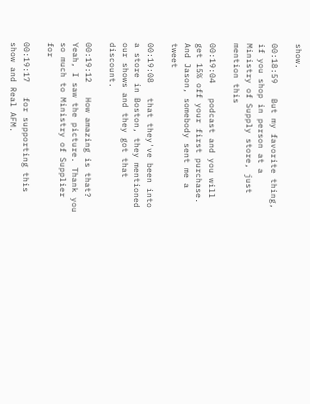show.

00:18:59   But my favorite thing, if you shop in person at a Ministry of Supply store, just mention this

00:19:04   podcast and you will get 15% off your first purchase. And Jason, somebody sent me a tweet

00:19:08   that they've been into a store in Boston, they mentioned our shows and they got that discount.

00:19:12   How amazing is that? Yeah, I saw the picture. Thank you so much to Ministry of Supplier for

00:19:17   for supporting this show and Real AFM.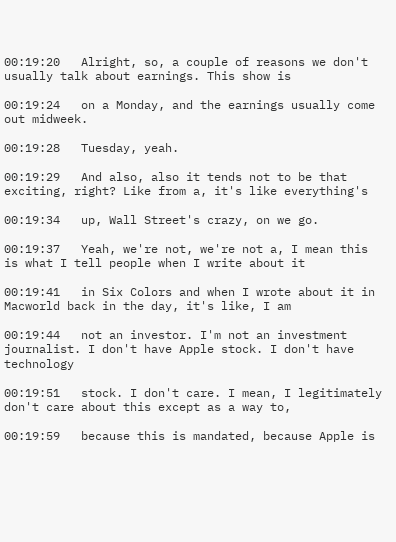00:19:20   Alright, so, a couple of reasons we don't usually talk about earnings. This show is

00:19:24   on a Monday, and the earnings usually come out midweek.

00:19:28   Tuesday, yeah.

00:19:29   And also, also it tends not to be that exciting, right? Like from a, it's like everything's

00:19:34   up, Wall Street's crazy, on we go.

00:19:37   Yeah, we're not, we're not a, I mean this is what I tell people when I write about it

00:19:41   in Six Colors and when I wrote about it in Macworld back in the day, it's like, I am

00:19:44   not an investor. I'm not an investment journalist. I don't have Apple stock. I don't have technology

00:19:51   stock. I don't care. I mean, I legitimately don't care about this except as a way to,

00:19:59   because this is mandated, because Apple is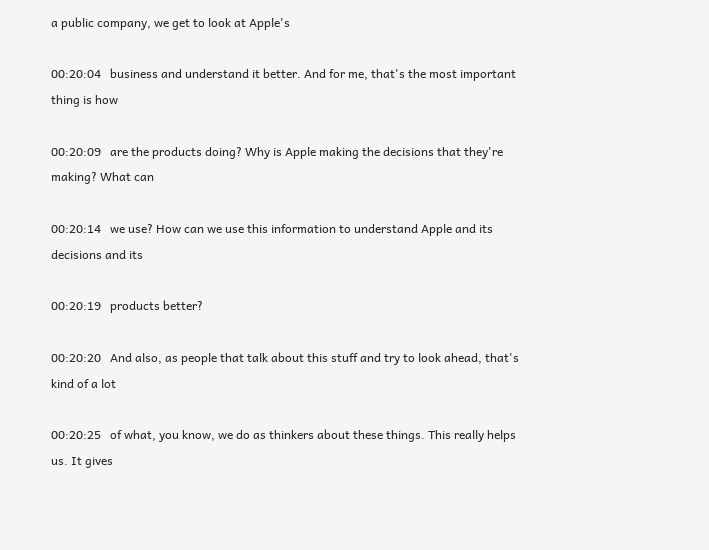a public company, we get to look at Apple's

00:20:04   business and understand it better. And for me, that's the most important thing is how

00:20:09   are the products doing? Why is Apple making the decisions that they're making? What can

00:20:14   we use? How can we use this information to understand Apple and its decisions and its

00:20:19   products better?

00:20:20   And also, as people that talk about this stuff and try to look ahead, that's kind of a lot

00:20:25   of what, you know, we do as thinkers about these things. This really helps us. It gives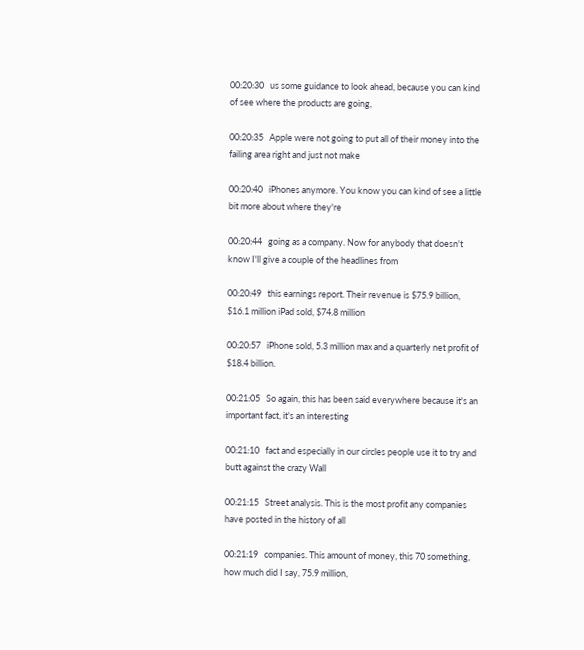00:20:30   us some guidance to look ahead, because you can kind of see where the products are going,

00:20:35   Apple were not going to put all of their money into the failing area right and just not make

00:20:40   iPhones anymore. You know you can kind of see a little bit more about where they're

00:20:44   going as a company. Now for anybody that doesn't know I'll give a couple of the headlines from

00:20:49   this earnings report. Their revenue is $75.9 billion, $16.1 million iPad sold, $74.8 million

00:20:57   iPhone sold, 5.3 million max and a quarterly net profit of $18.4 billion.

00:21:05   So again, this has been said everywhere because it's an important fact, it's an interesting

00:21:10   fact and especially in our circles people use it to try and butt against the crazy Wall

00:21:15   Street analysis. This is the most profit any companies have posted in the history of all

00:21:19   companies. This amount of money, this 70 something, how much did I say, 75.9 million,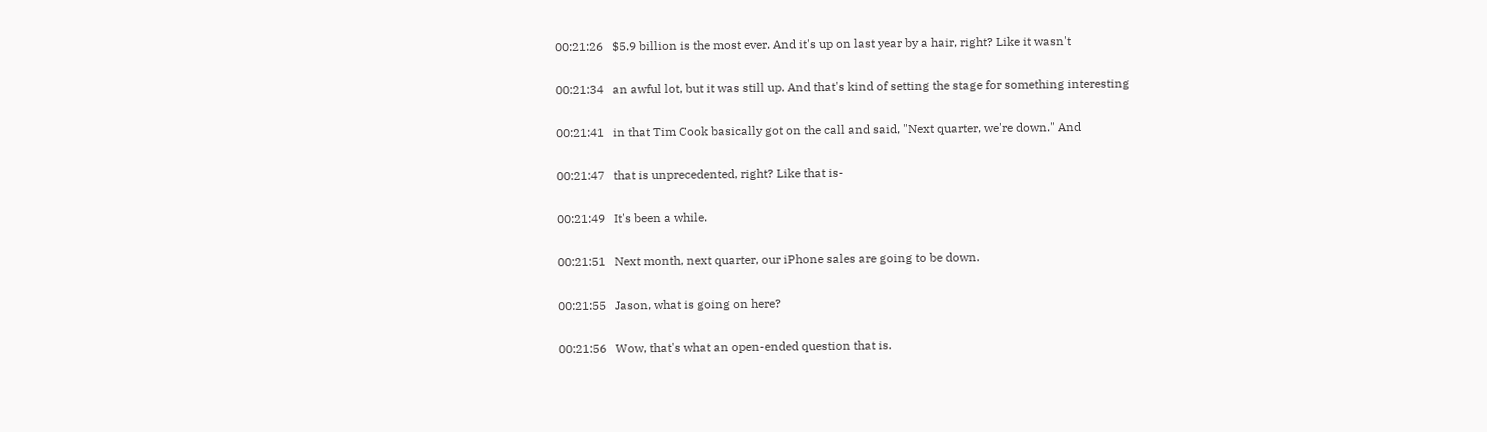00:21:26   $5.9 billion is the most ever. And it's up on last year by a hair, right? Like it wasn't

00:21:34   an awful lot, but it was still up. And that's kind of setting the stage for something interesting

00:21:41   in that Tim Cook basically got on the call and said, "Next quarter, we're down." And

00:21:47   that is unprecedented, right? Like that is-

00:21:49   It's been a while.

00:21:51   Next month, next quarter, our iPhone sales are going to be down.

00:21:55   Jason, what is going on here?

00:21:56   Wow, that's what an open-ended question that is.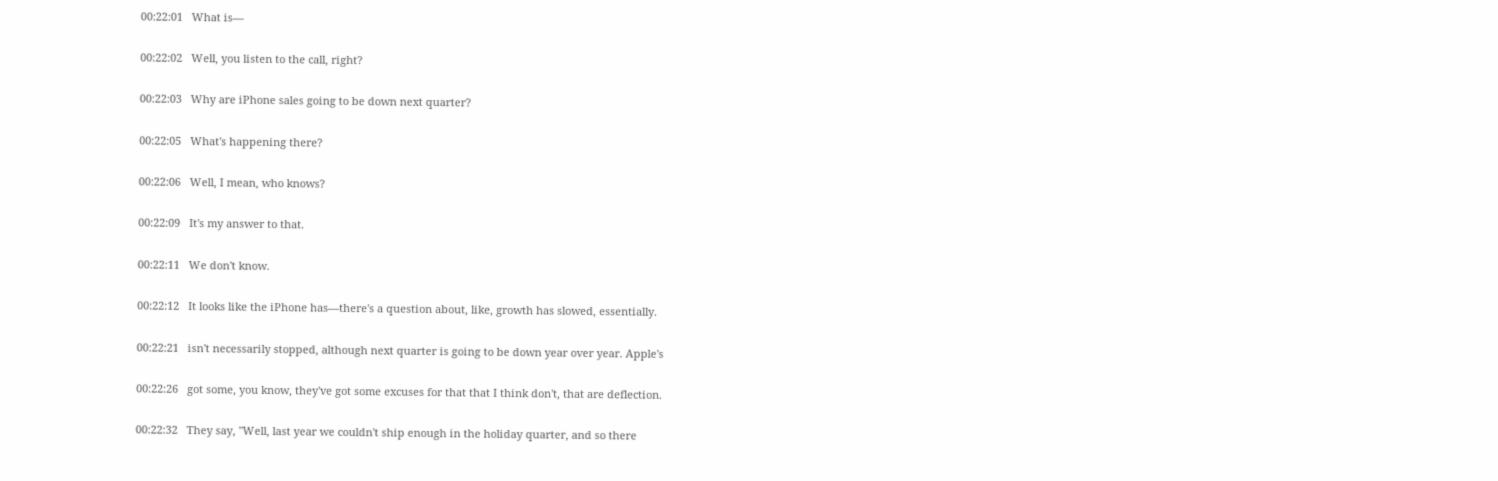00:22:01   What is—

00:22:02   Well, you listen to the call, right?

00:22:03   Why are iPhone sales going to be down next quarter?

00:22:05   What's happening there?

00:22:06   Well, I mean, who knows?

00:22:09   It's my answer to that.

00:22:11   We don't know.

00:22:12   It looks like the iPhone has—there's a question about, like, growth has slowed, essentially.

00:22:21   isn't necessarily stopped, although next quarter is going to be down year over year. Apple's

00:22:26   got some, you know, they've got some excuses for that that I think don't, that are deflection.

00:22:32   They say, "Well, last year we couldn't ship enough in the holiday quarter, and so there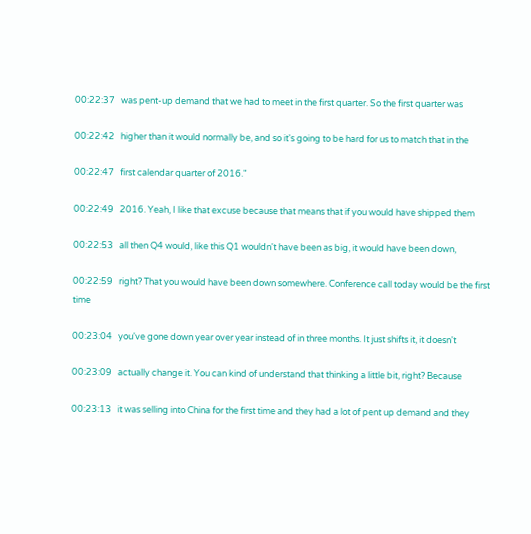00:22:37   was pent-up demand that we had to meet in the first quarter. So the first quarter was

00:22:42   higher than it would normally be, and so it's going to be hard for us to match that in the

00:22:47   first calendar quarter of 2016."

00:22:49   2016. Yeah, I like that excuse because that means that if you would have shipped them

00:22:53   all then Q4 would, like this Q1 wouldn't have been as big, it would have been down,

00:22:59   right? That you would have been down somewhere. Conference call today would be the first time

00:23:04   you've gone down year over year instead of in three months. It just shifts it, it doesn't

00:23:09   actually change it. You can kind of understand that thinking a little bit, right? Because

00:23:13   it was selling into China for the first time and they had a lot of pent up demand and they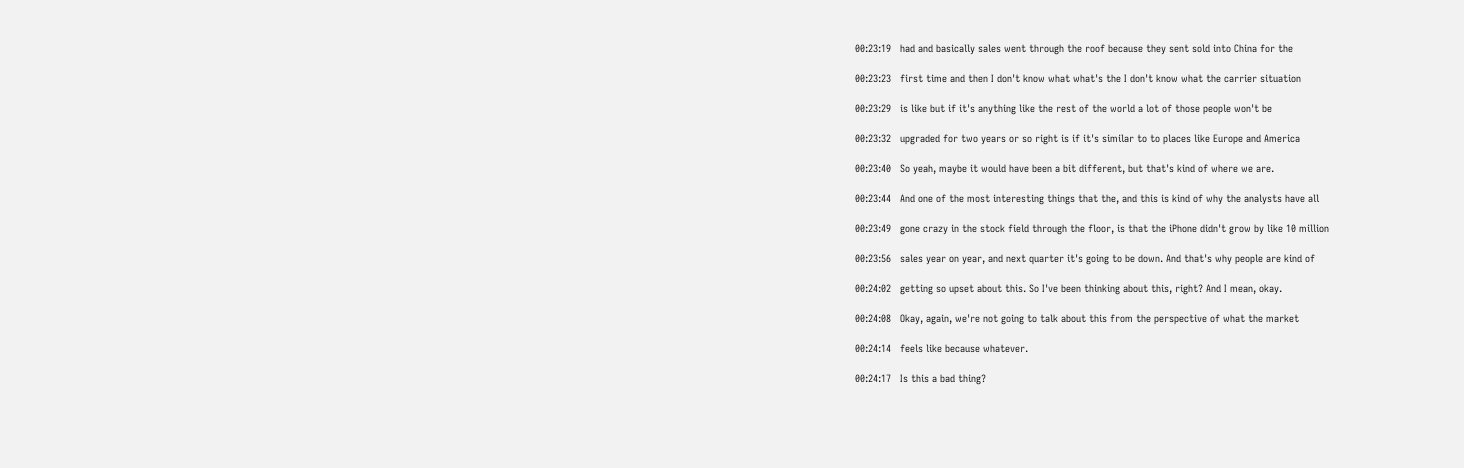00:23:19   had and basically sales went through the roof because they sent sold into China for the

00:23:23   first time and then I don't know what what's the I don't know what the carrier situation

00:23:29   is like but if it's anything like the rest of the world a lot of those people won't be

00:23:32   upgraded for two years or so right is if it's similar to to places like Europe and America

00:23:40   So yeah, maybe it would have been a bit different, but that's kind of where we are.

00:23:44   And one of the most interesting things that the, and this is kind of why the analysts have all

00:23:49   gone crazy in the stock field through the floor, is that the iPhone didn't grow by like 10 million

00:23:56   sales year on year, and next quarter it's going to be down. And that's why people are kind of

00:24:02   getting so upset about this. So I've been thinking about this, right? And I mean, okay.

00:24:08   Okay, again, we're not going to talk about this from the perspective of what the market

00:24:14   feels like because whatever.

00:24:17   Is this a bad thing?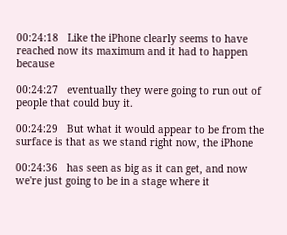00:24:18   Like the iPhone clearly seems to have reached now its maximum and it had to happen because

00:24:27   eventually they were going to run out of people that could buy it.

00:24:29   But what it would appear to be from the surface is that as we stand right now, the iPhone

00:24:36   has seen as big as it can get, and now we're just going to be in a stage where it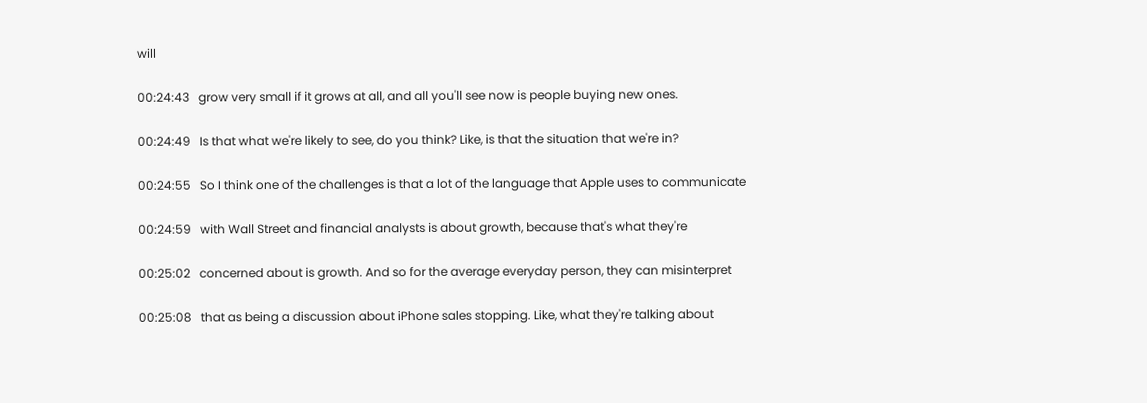will

00:24:43   grow very small if it grows at all, and all you'll see now is people buying new ones.

00:24:49   Is that what we're likely to see, do you think? Like, is that the situation that we're in?

00:24:55   So I think one of the challenges is that a lot of the language that Apple uses to communicate

00:24:59   with Wall Street and financial analysts is about growth, because that's what they're

00:25:02   concerned about is growth. And so for the average everyday person, they can misinterpret

00:25:08   that as being a discussion about iPhone sales stopping. Like, what they're talking about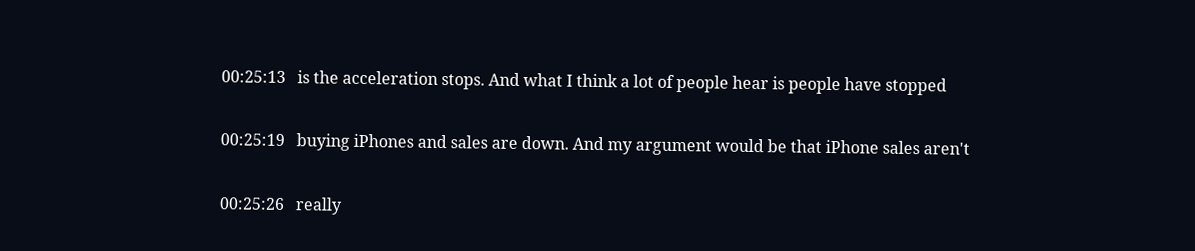00:25:13   is the acceleration stops. And what I think a lot of people hear is people have stopped

00:25:19   buying iPhones and sales are down. And my argument would be that iPhone sales aren't

00:25:26   really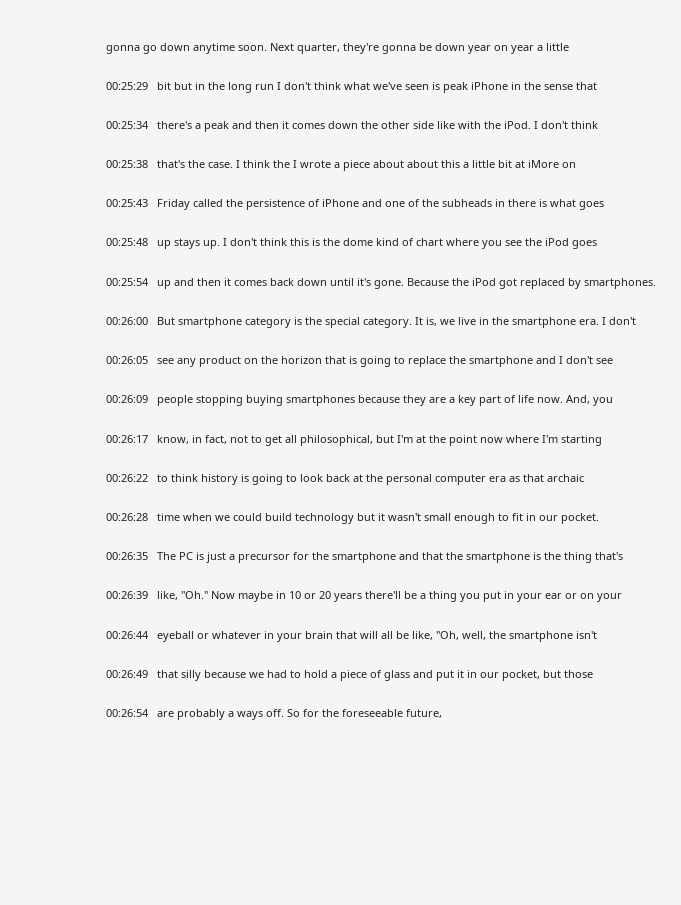gonna go down anytime soon. Next quarter, they're gonna be down year on year a little

00:25:29   bit but in the long run I don't think what we've seen is peak iPhone in the sense that

00:25:34   there's a peak and then it comes down the other side like with the iPod. I don't think

00:25:38   that's the case. I think the I wrote a piece about about this a little bit at iMore on

00:25:43   Friday called the persistence of iPhone and one of the subheads in there is what goes

00:25:48   up stays up. I don't think this is the dome kind of chart where you see the iPod goes

00:25:54   up and then it comes back down until it's gone. Because the iPod got replaced by smartphones.

00:26:00   But smartphone category is the special category. It is, we live in the smartphone era. I don't

00:26:05   see any product on the horizon that is going to replace the smartphone and I don't see

00:26:09   people stopping buying smartphones because they are a key part of life now. And, you

00:26:17   know, in fact, not to get all philosophical, but I'm at the point now where I'm starting

00:26:22   to think history is going to look back at the personal computer era as that archaic

00:26:28   time when we could build technology but it wasn't small enough to fit in our pocket.

00:26:35   The PC is just a precursor for the smartphone and that the smartphone is the thing that's

00:26:39   like, "Oh." Now maybe in 10 or 20 years there'll be a thing you put in your ear or on your

00:26:44   eyeball or whatever in your brain that will all be like, "Oh, well, the smartphone isn't

00:26:49   that silly because we had to hold a piece of glass and put it in our pocket, but those

00:26:54   are probably a ways off. So for the foreseeable future,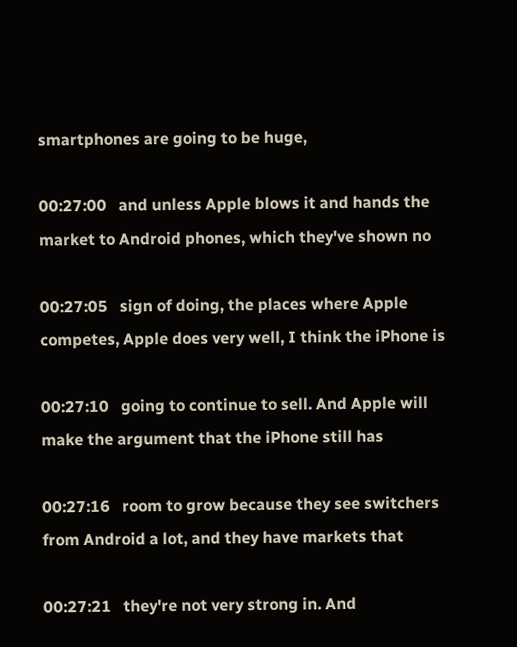smartphones are going to be huge,

00:27:00   and unless Apple blows it and hands the market to Android phones, which they've shown no

00:27:05   sign of doing, the places where Apple competes, Apple does very well, I think the iPhone is

00:27:10   going to continue to sell. And Apple will make the argument that the iPhone still has

00:27:16   room to grow because they see switchers from Android a lot, and they have markets that

00:27:21   they're not very strong in. And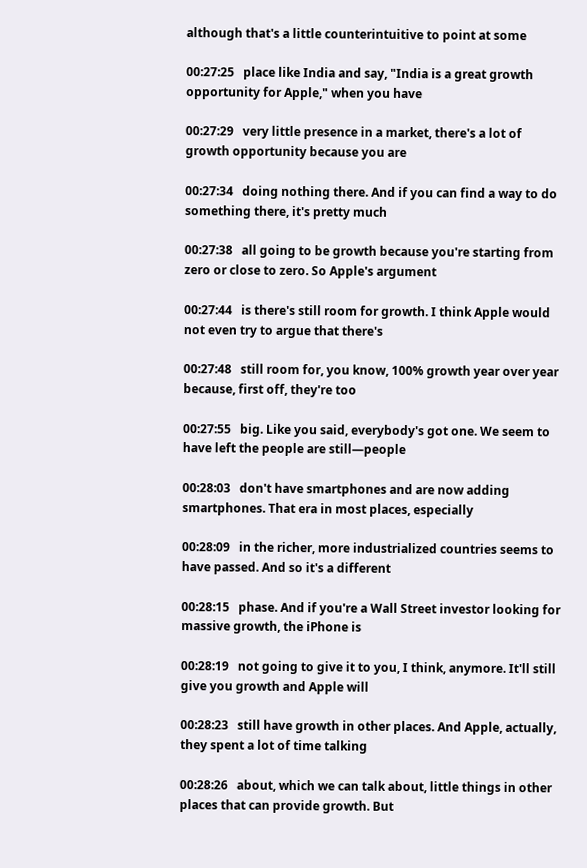although that's a little counterintuitive to point at some

00:27:25   place like India and say, "India is a great growth opportunity for Apple," when you have

00:27:29   very little presence in a market, there's a lot of growth opportunity because you are

00:27:34   doing nothing there. And if you can find a way to do something there, it's pretty much

00:27:38   all going to be growth because you're starting from zero or close to zero. So Apple's argument

00:27:44   is there's still room for growth. I think Apple would not even try to argue that there's

00:27:48   still room for, you know, 100% growth year over year because, first off, they're too

00:27:55   big. Like you said, everybody's got one. We seem to have left the people are still—people

00:28:03   don't have smartphones and are now adding smartphones. That era in most places, especially

00:28:09   in the richer, more industrialized countries seems to have passed. And so it's a different

00:28:15   phase. And if you're a Wall Street investor looking for massive growth, the iPhone is

00:28:19   not going to give it to you, I think, anymore. It'll still give you growth and Apple will

00:28:23   still have growth in other places. And Apple, actually, they spent a lot of time talking

00:28:26   about, which we can talk about, little things in other places that can provide growth. But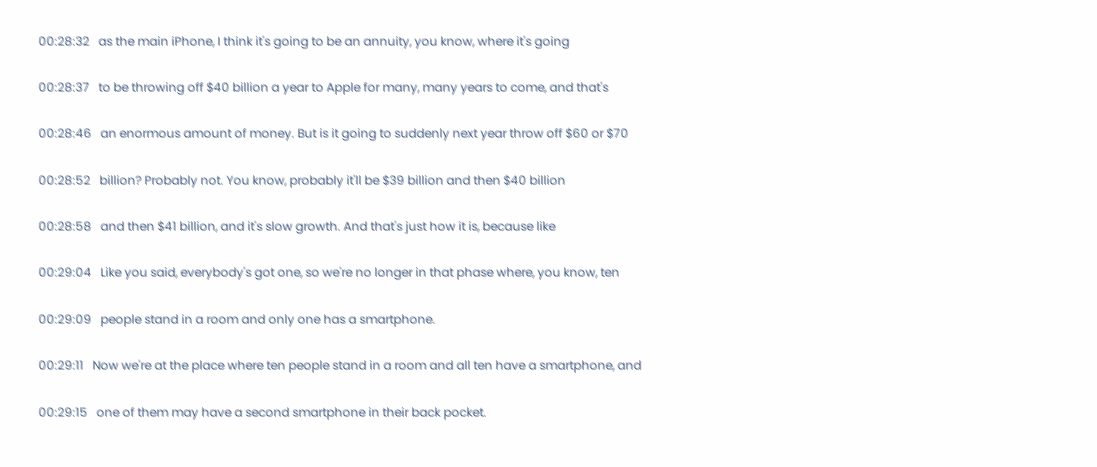00:28:32   as the main iPhone, I think it's going to be an annuity, you know, where it's going

00:28:37   to be throwing off $40 billion a year to Apple for many, many years to come, and that's

00:28:46   an enormous amount of money. But is it going to suddenly next year throw off $60 or $70

00:28:52   billion? Probably not. You know, probably it'll be $39 billion and then $40 billion

00:28:58   and then $41 billion, and it's slow growth. And that's just how it is, because like

00:29:04   Like you said, everybody's got one, so we're no longer in that phase where, you know, ten

00:29:09   people stand in a room and only one has a smartphone.

00:29:11   Now we're at the place where ten people stand in a room and all ten have a smartphone, and

00:29:15   one of them may have a second smartphone in their back pocket.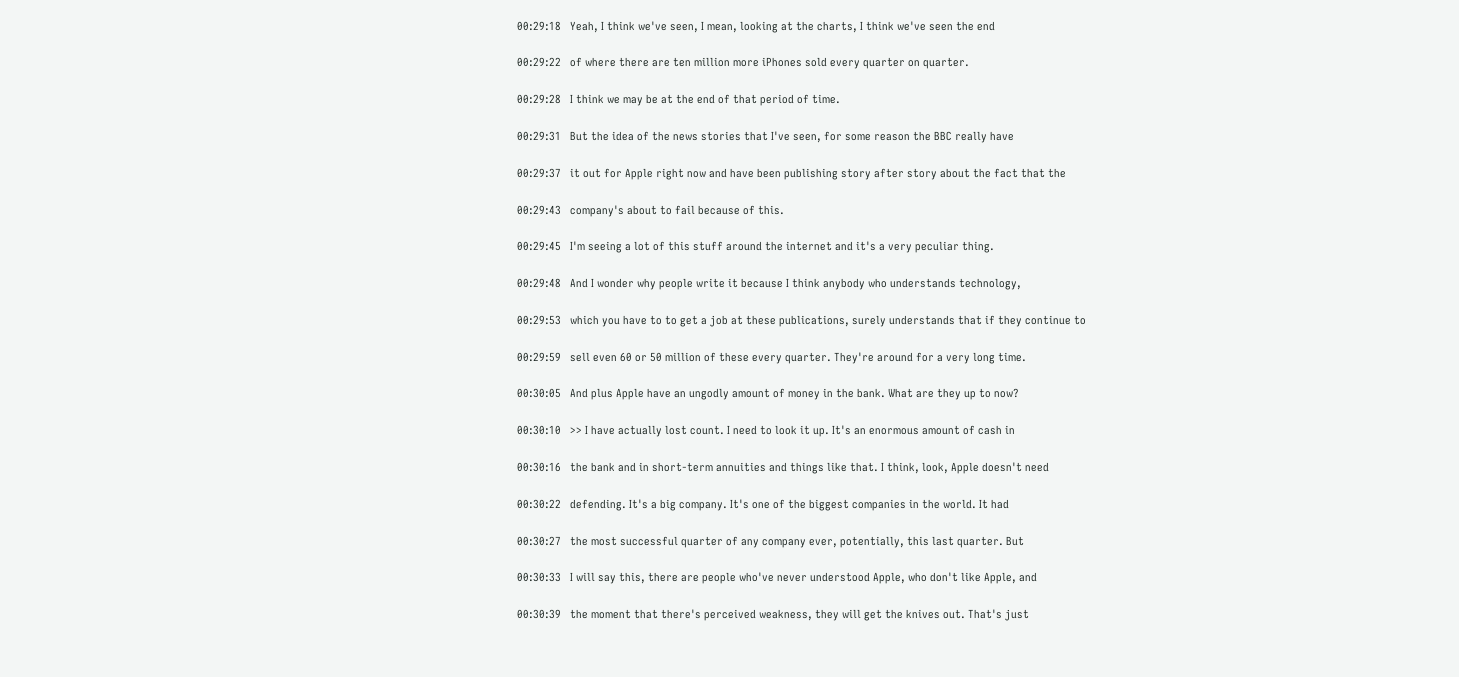00:29:18   Yeah, I think we've seen, I mean, looking at the charts, I think we've seen the end

00:29:22   of where there are ten million more iPhones sold every quarter on quarter.

00:29:28   I think we may be at the end of that period of time.

00:29:31   But the idea of the news stories that I've seen, for some reason the BBC really have

00:29:37   it out for Apple right now and have been publishing story after story about the fact that the

00:29:43   company's about to fail because of this.

00:29:45   I'm seeing a lot of this stuff around the internet and it's a very peculiar thing.

00:29:48   And I wonder why people write it because I think anybody who understands technology,

00:29:53   which you have to to get a job at these publications, surely understands that if they continue to

00:29:59   sell even 60 or 50 million of these every quarter. They're around for a very long time.

00:30:05   And plus Apple have an ungodly amount of money in the bank. What are they up to now?

00:30:10   >> I have actually lost count. I need to look it up. It's an enormous amount of cash in

00:30:16   the bank and in short-term annuities and things like that. I think, look, Apple doesn't need

00:30:22   defending. It's a big company. It's one of the biggest companies in the world. It had

00:30:27   the most successful quarter of any company ever, potentially, this last quarter. But

00:30:33   I will say this, there are people who've never understood Apple, who don't like Apple, and

00:30:39   the moment that there's perceived weakness, they will get the knives out. That's just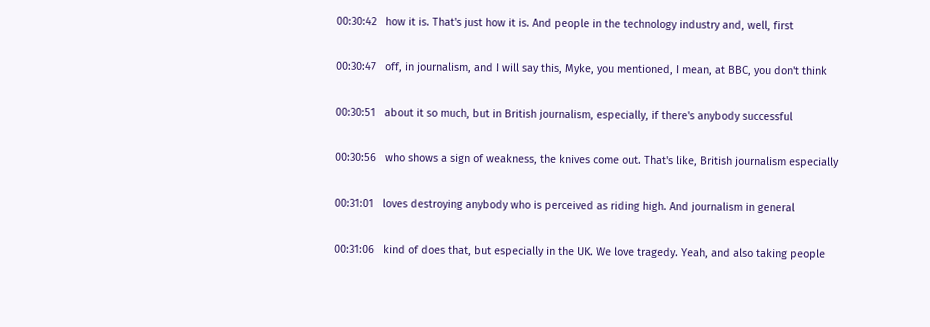00:30:42   how it is. That's just how it is. And people in the technology industry and, well, first

00:30:47   off, in journalism, and I will say this, Myke, you mentioned, I mean, at BBC, you don't think

00:30:51   about it so much, but in British journalism, especially, if there's anybody successful

00:30:56   who shows a sign of weakness, the knives come out. That's like, British journalism especially

00:31:01   loves destroying anybody who is perceived as riding high. And journalism in general

00:31:06   kind of does that, but especially in the UK. We love tragedy. Yeah, and also taking people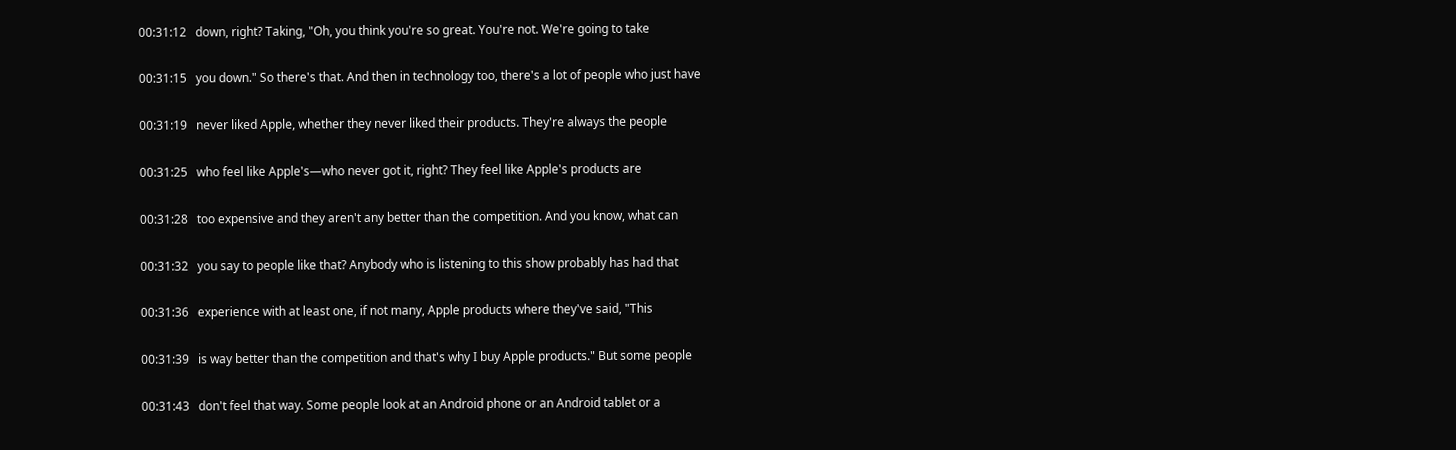00:31:12   down, right? Taking, "Oh, you think you're so great. You're not. We're going to take

00:31:15   you down." So there's that. And then in technology too, there's a lot of people who just have

00:31:19   never liked Apple, whether they never liked their products. They're always the people

00:31:25   who feel like Apple's—who never got it, right? They feel like Apple's products are

00:31:28   too expensive and they aren't any better than the competition. And you know, what can

00:31:32   you say to people like that? Anybody who is listening to this show probably has had that

00:31:36   experience with at least one, if not many, Apple products where they've said, "This

00:31:39   is way better than the competition and that's why I buy Apple products." But some people

00:31:43   don't feel that way. Some people look at an Android phone or an Android tablet or a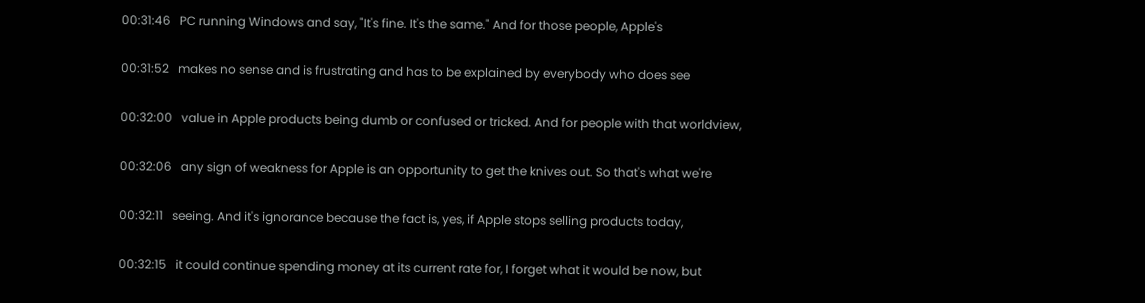00:31:46   PC running Windows and say, "It's fine. It's the same." And for those people, Apple's

00:31:52   makes no sense and is frustrating and has to be explained by everybody who does see

00:32:00   value in Apple products being dumb or confused or tricked. And for people with that worldview,

00:32:06   any sign of weakness for Apple is an opportunity to get the knives out. So that's what we're

00:32:11   seeing. And it's ignorance because the fact is, yes, if Apple stops selling products today,

00:32:15   it could continue spending money at its current rate for, I forget what it would be now, but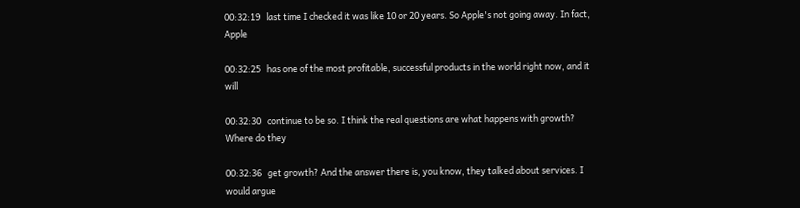00:32:19   last time I checked it was like 10 or 20 years. So Apple's not going away. In fact, Apple

00:32:25   has one of the most profitable, successful products in the world right now, and it will

00:32:30   continue to be so. I think the real questions are what happens with growth? Where do they

00:32:36   get growth? And the answer there is, you know, they talked about services. I would argue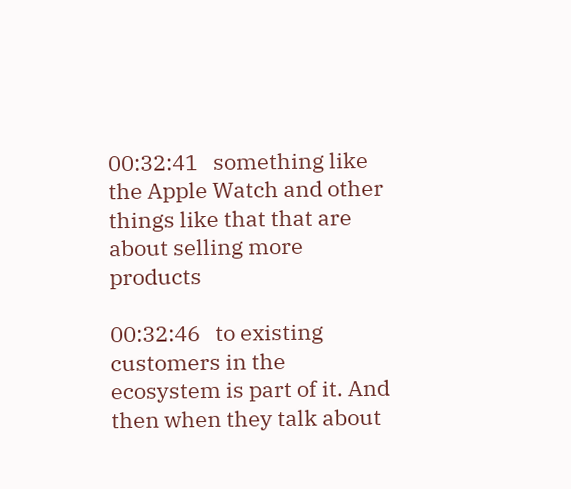00:32:41   something like the Apple Watch and other things like that that are about selling more products

00:32:46   to existing customers in the ecosystem is part of it. And then when they talk about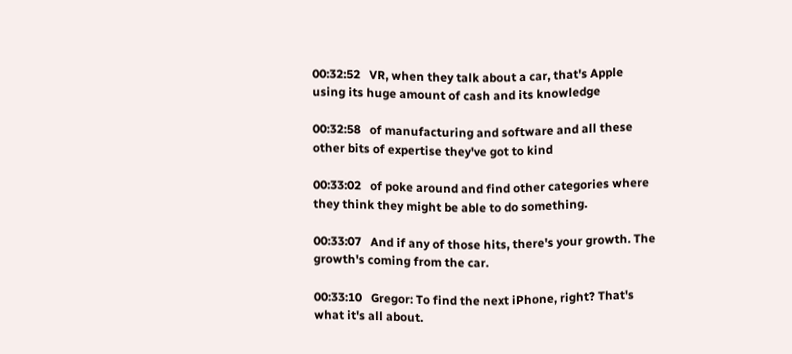00:32:52   VR, when they talk about a car, that's Apple using its huge amount of cash and its knowledge

00:32:58   of manufacturing and software and all these other bits of expertise they've got to kind

00:33:02   of poke around and find other categories where they think they might be able to do something.

00:33:07   And if any of those hits, there's your growth. The growth's coming from the car.

00:33:10   Gregor: To find the next iPhone, right? That's what it's all about.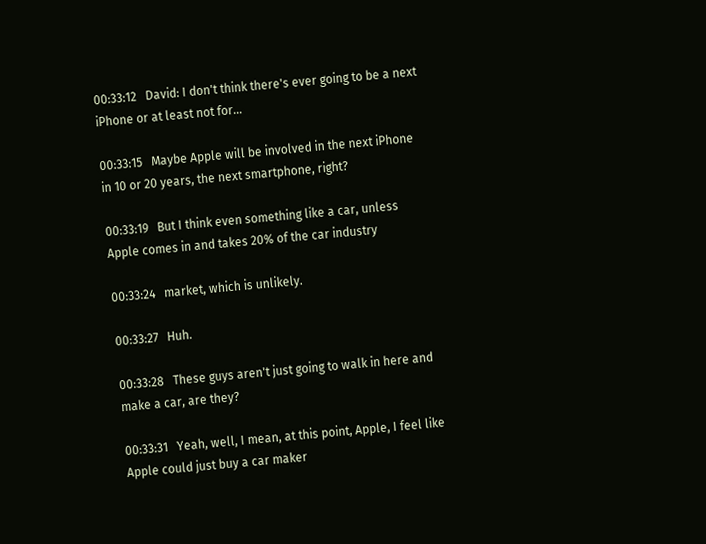00:33:12   David: I don't think there's ever going to be a next iPhone or at least not for...

00:33:15   Maybe Apple will be involved in the next iPhone in 10 or 20 years, the next smartphone, right?

00:33:19   But I think even something like a car, unless Apple comes in and takes 20% of the car industry

00:33:24   market, which is unlikely.

00:33:27   Huh.

00:33:28   These guys aren't just going to walk in here and make a car, are they?

00:33:31   Yeah, well, I mean, at this point, Apple, I feel like Apple could just buy a car maker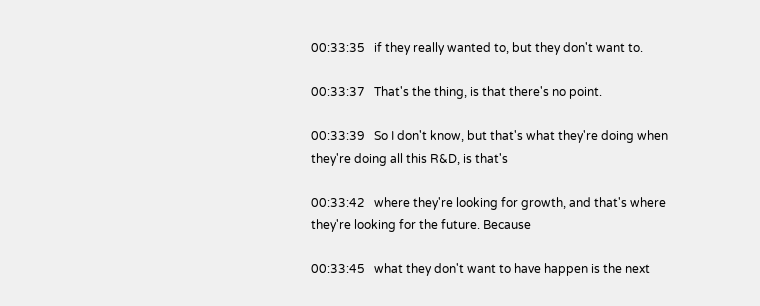00:33:35   if they really wanted to, but they don't want to.

00:33:37   That's the thing, is that there's no point.

00:33:39   So I don't know, but that's what they're doing when they're doing all this R&D, is that's

00:33:42   where they're looking for growth, and that's where they're looking for the future. Because

00:33:45   what they don't want to have happen is the next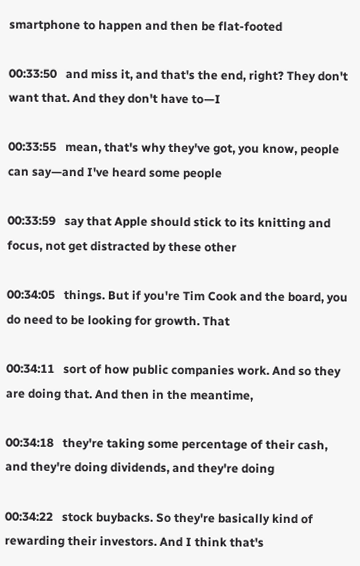smartphone to happen and then be flat-footed

00:33:50   and miss it, and that's the end, right? They don't want that. And they don't have to—I

00:33:55   mean, that's why they've got, you know, people can say—and I've heard some people

00:33:59   say that Apple should stick to its knitting and focus, not get distracted by these other

00:34:05   things. But if you're Tim Cook and the board, you do need to be looking for growth. That

00:34:11   sort of how public companies work. And so they are doing that. And then in the meantime,

00:34:18   they're taking some percentage of their cash, and they're doing dividends, and they're doing

00:34:22   stock buybacks. So they're basically kind of rewarding their investors. And I think that's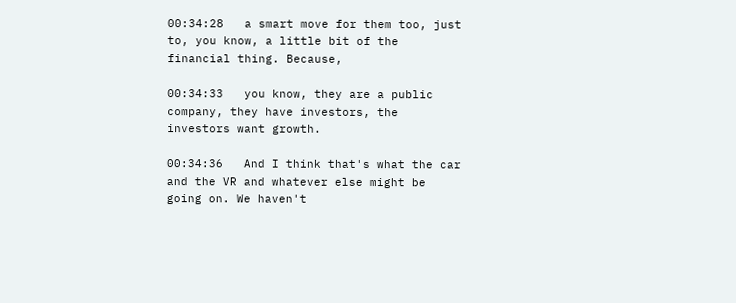00:34:28   a smart move for them too, just to, you know, a little bit of the financial thing. Because,

00:34:33   you know, they are a public company, they have investors, the investors want growth.

00:34:36   And I think that's what the car and the VR and whatever else might be going on. We haven't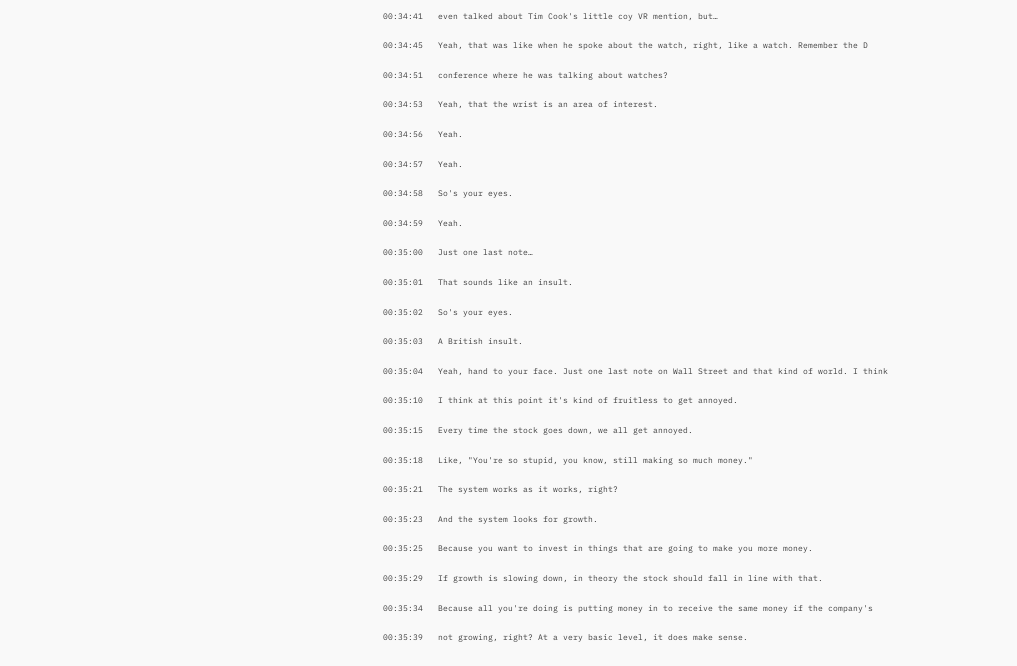00:34:41   even talked about Tim Cook's little coy VR mention, but…

00:34:45   Yeah, that was like when he spoke about the watch, right, like a watch. Remember the D

00:34:51   conference where he was talking about watches?

00:34:53   Yeah, that the wrist is an area of interest.

00:34:56   Yeah.

00:34:57   Yeah.

00:34:58   So's your eyes.

00:34:59   Yeah.

00:35:00   Just one last note…

00:35:01   That sounds like an insult.

00:35:02   So's your eyes.

00:35:03   A British insult.

00:35:04   Yeah, hand to your face. Just one last note on Wall Street and that kind of world. I think

00:35:10   I think at this point it's kind of fruitless to get annoyed.

00:35:15   Every time the stock goes down, we all get annoyed.

00:35:18   Like, "You're so stupid, you know, still making so much money."

00:35:21   The system works as it works, right?

00:35:23   And the system looks for growth.

00:35:25   Because you want to invest in things that are going to make you more money.

00:35:29   If growth is slowing down, in theory the stock should fall in line with that.

00:35:34   Because all you're doing is putting money in to receive the same money if the company's

00:35:39   not growing, right? At a very basic level, it does make sense.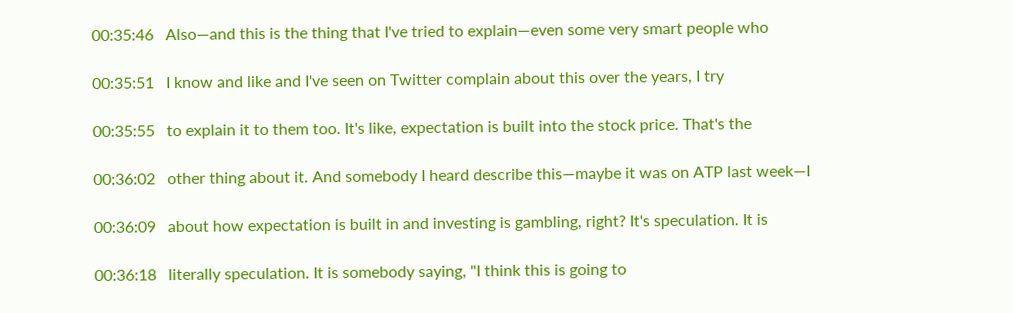00:35:46   Also—and this is the thing that I've tried to explain—even some very smart people who

00:35:51   I know and like and I've seen on Twitter complain about this over the years, I try

00:35:55   to explain it to them too. It's like, expectation is built into the stock price. That's the

00:36:02   other thing about it. And somebody I heard describe this—maybe it was on ATP last week—I

00:36:09   about how expectation is built in and investing is gambling, right? It's speculation. It is

00:36:18   literally speculation. It is somebody saying, "I think this is going to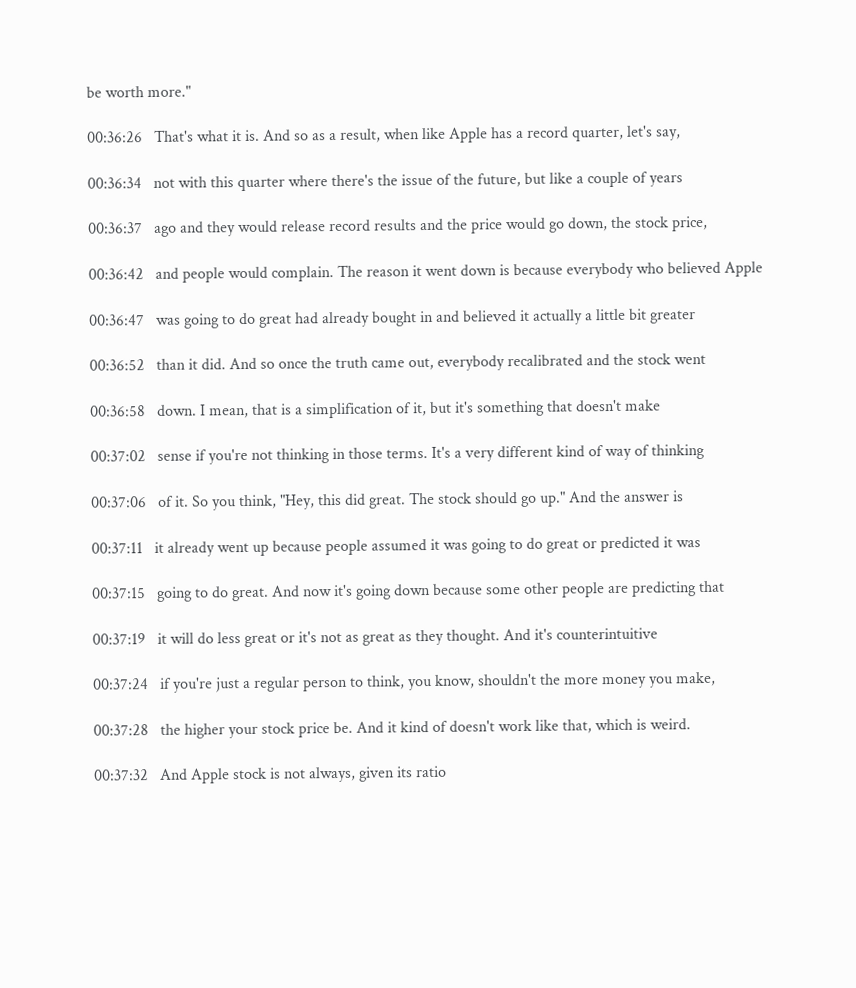be worth more."

00:36:26   That's what it is. And so as a result, when like Apple has a record quarter, let's say,

00:36:34   not with this quarter where there's the issue of the future, but like a couple of years

00:36:37   ago and they would release record results and the price would go down, the stock price,

00:36:42   and people would complain. The reason it went down is because everybody who believed Apple

00:36:47   was going to do great had already bought in and believed it actually a little bit greater

00:36:52   than it did. And so once the truth came out, everybody recalibrated and the stock went

00:36:58   down. I mean, that is a simplification of it, but it's something that doesn't make

00:37:02   sense if you're not thinking in those terms. It's a very different kind of way of thinking

00:37:06   of it. So you think, "Hey, this did great. The stock should go up." And the answer is

00:37:11   it already went up because people assumed it was going to do great or predicted it was

00:37:15   going to do great. And now it's going down because some other people are predicting that

00:37:19   it will do less great or it's not as great as they thought. And it's counterintuitive

00:37:24   if you're just a regular person to think, you know, shouldn't the more money you make,

00:37:28   the higher your stock price be. And it kind of doesn't work like that, which is weird.

00:37:32   And Apple stock is not always, given its ratio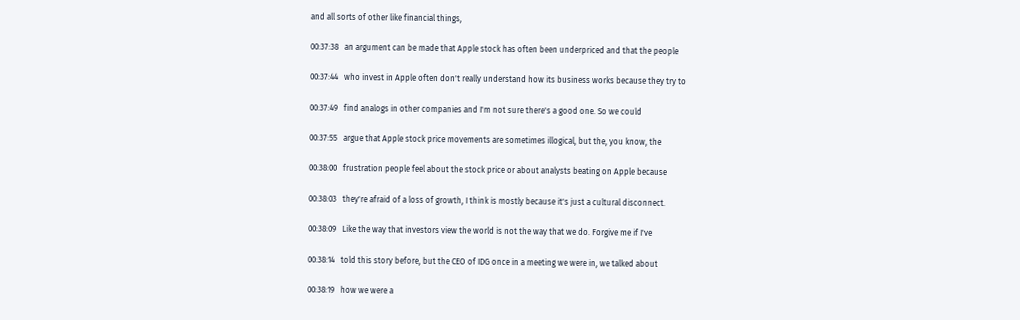and all sorts of other like financial things,

00:37:38   an argument can be made that Apple stock has often been underpriced and that the people

00:37:44   who invest in Apple often don't really understand how its business works because they try to

00:37:49   find analogs in other companies and I'm not sure there's a good one. So we could

00:37:55   argue that Apple stock price movements are sometimes illogical, but the, you know, the

00:38:00   frustration people feel about the stock price or about analysts beating on Apple because

00:38:03   they're afraid of a loss of growth, I think is mostly because it's just a cultural disconnect.

00:38:09   Like the way that investors view the world is not the way that we do. Forgive me if I've

00:38:14   told this story before, but the CEO of IDG once in a meeting we were in, we talked about

00:38:19   how we were a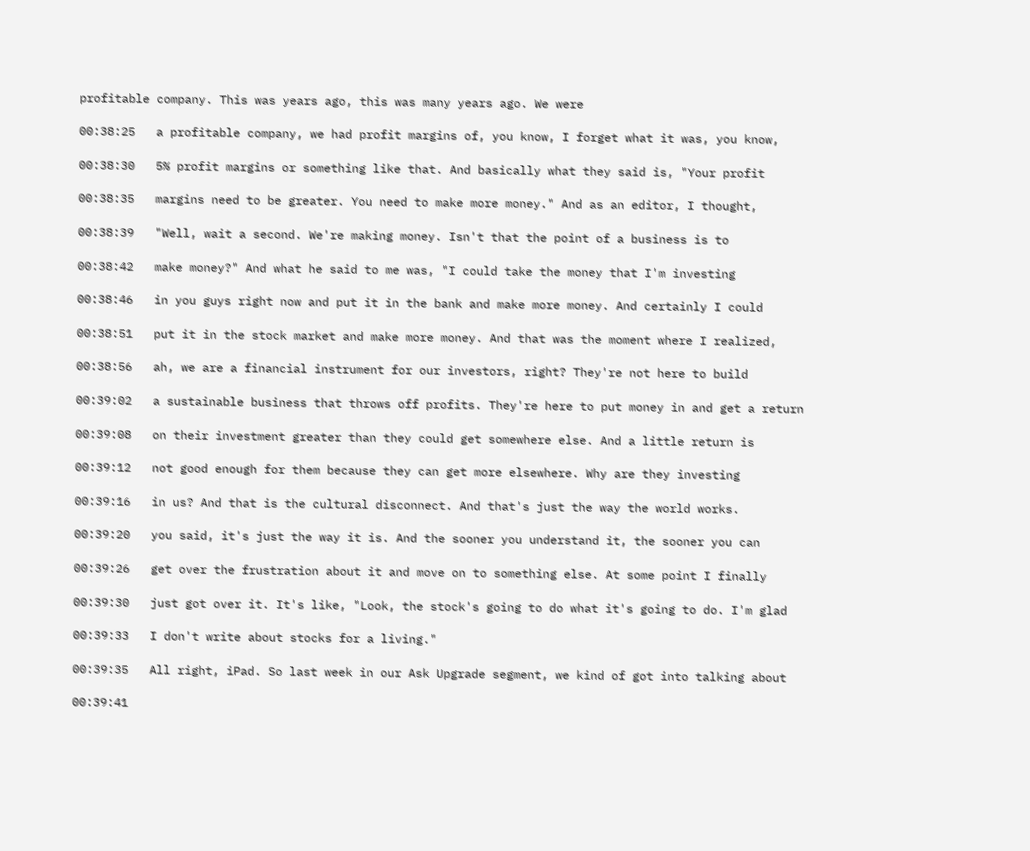profitable company. This was years ago, this was many years ago. We were

00:38:25   a profitable company, we had profit margins of, you know, I forget what it was, you know,

00:38:30   5% profit margins or something like that. And basically what they said is, "Your profit

00:38:35   margins need to be greater. You need to make more money." And as an editor, I thought,

00:38:39   "Well, wait a second. We're making money. Isn't that the point of a business is to

00:38:42   make money?" And what he said to me was, "I could take the money that I'm investing

00:38:46   in you guys right now and put it in the bank and make more money. And certainly I could

00:38:51   put it in the stock market and make more money. And that was the moment where I realized,

00:38:56   ah, we are a financial instrument for our investors, right? They're not here to build

00:39:02   a sustainable business that throws off profits. They're here to put money in and get a return

00:39:08   on their investment greater than they could get somewhere else. And a little return is

00:39:12   not good enough for them because they can get more elsewhere. Why are they investing

00:39:16   in us? And that is the cultural disconnect. And that's just the way the world works.

00:39:20   you said, it's just the way it is. And the sooner you understand it, the sooner you can

00:39:26   get over the frustration about it and move on to something else. At some point I finally

00:39:30   just got over it. It's like, "Look, the stock's going to do what it's going to do. I'm glad

00:39:33   I don't write about stocks for a living."

00:39:35   All right, iPad. So last week in our Ask Upgrade segment, we kind of got into talking about

00:39:41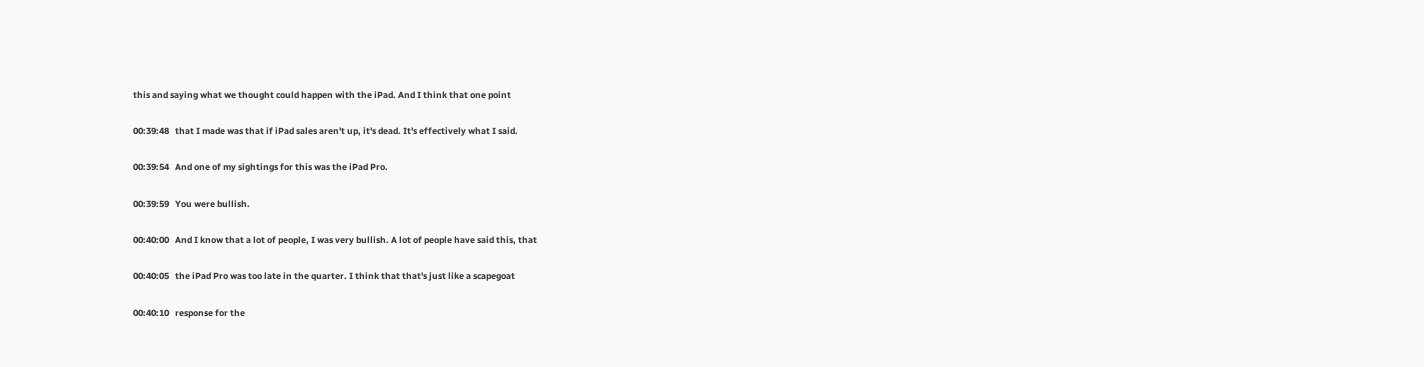this and saying what we thought could happen with the iPad. And I think that one point

00:39:48   that I made was that if iPad sales aren't up, it's dead. It's effectively what I said.

00:39:54   And one of my sightings for this was the iPad Pro.

00:39:59   You were bullish.

00:40:00   And I know that a lot of people, I was very bullish. A lot of people have said this, that

00:40:05   the iPad Pro was too late in the quarter. I think that that's just like a scapegoat

00:40:10   response for the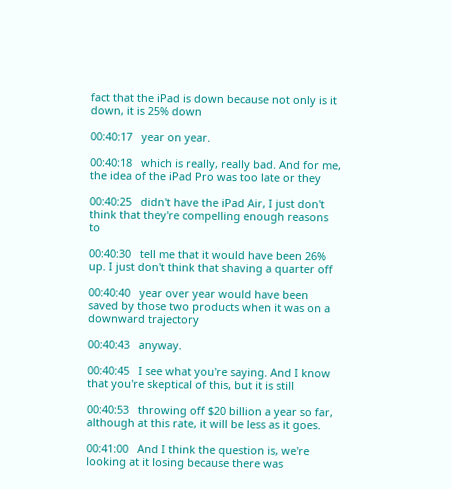fact that the iPad is down because not only is it down, it is 25% down

00:40:17   year on year.

00:40:18   which is really, really bad. And for me, the idea of the iPad Pro was too late or they

00:40:25   didn't have the iPad Air, I just don't think that they're compelling enough reasons to

00:40:30   tell me that it would have been 26% up. I just don't think that shaving a quarter off

00:40:40   year over year would have been saved by those two products when it was on a downward trajectory

00:40:43   anyway.

00:40:45   I see what you're saying. And I know that you're skeptical of this, but it is still

00:40:53   throwing off $20 billion a year so far, although at this rate, it will be less as it goes.

00:41:00   And I think the question is, we're looking at it losing because there was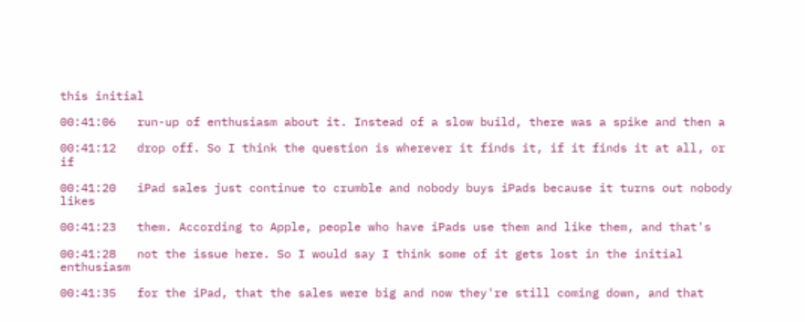this initial

00:41:06   run-up of enthusiasm about it. Instead of a slow build, there was a spike and then a

00:41:12   drop off. So I think the question is wherever it finds it, if it finds it at all, or if

00:41:20   iPad sales just continue to crumble and nobody buys iPads because it turns out nobody likes

00:41:23   them. According to Apple, people who have iPads use them and like them, and that's

00:41:28   not the issue here. So I would say I think some of it gets lost in the initial enthusiasm

00:41:35   for the iPad, that the sales were big and now they're still coming down, and that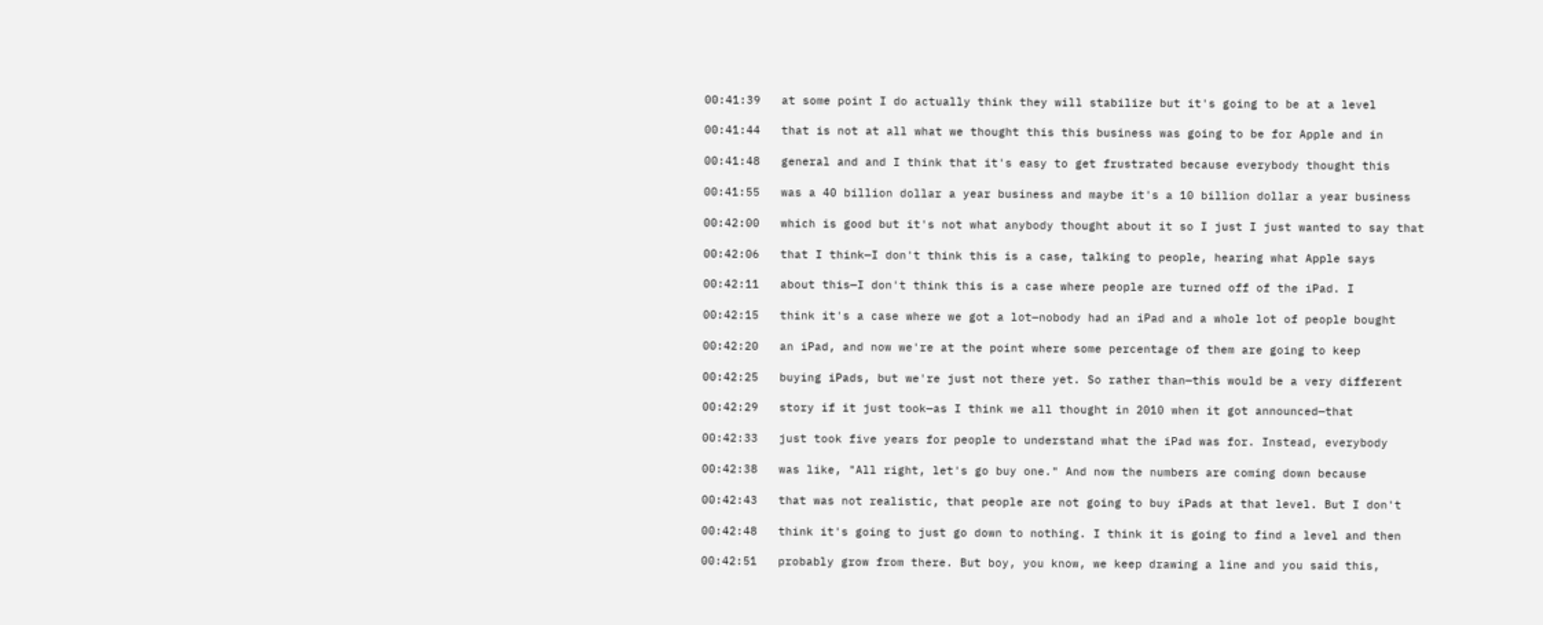00:41:39   at some point I do actually think they will stabilize but it's going to be at a level

00:41:44   that is not at all what we thought this this business was going to be for Apple and in

00:41:48   general and and I think that it's easy to get frustrated because everybody thought this

00:41:55   was a 40 billion dollar a year business and maybe it's a 10 billion dollar a year business

00:42:00   which is good but it's not what anybody thought about it so I just I just wanted to say that

00:42:06   that I think—I don't think this is a case, talking to people, hearing what Apple says

00:42:11   about this—I don't think this is a case where people are turned off of the iPad. I

00:42:15   think it's a case where we got a lot—nobody had an iPad and a whole lot of people bought

00:42:20   an iPad, and now we're at the point where some percentage of them are going to keep

00:42:25   buying iPads, but we're just not there yet. So rather than—this would be a very different

00:42:29   story if it just took—as I think we all thought in 2010 when it got announced—that

00:42:33   just took five years for people to understand what the iPad was for. Instead, everybody

00:42:38   was like, "All right, let's go buy one." And now the numbers are coming down because

00:42:43   that was not realistic, that people are not going to buy iPads at that level. But I don't

00:42:48   think it's going to just go down to nothing. I think it is going to find a level and then

00:42:51   probably grow from there. But boy, you know, we keep drawing a line and you said this,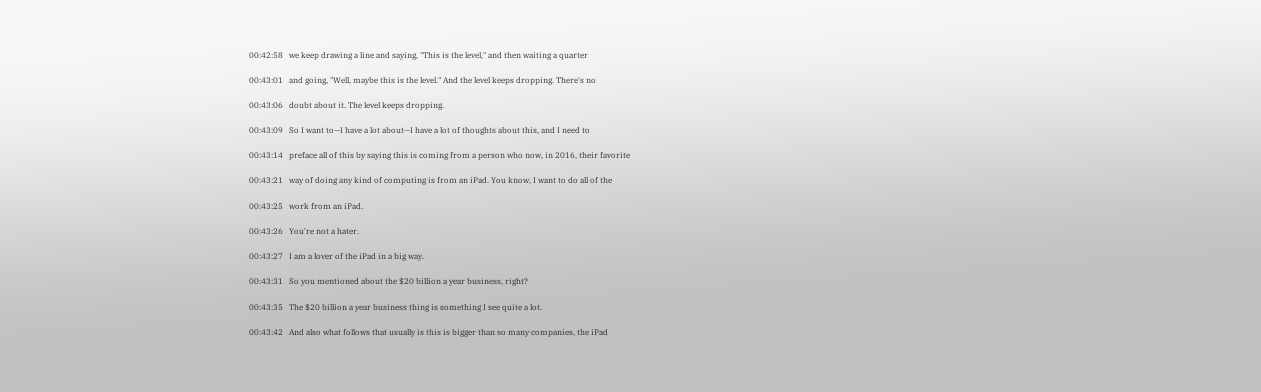00:42:58   we keep drawing a line and saying, "This is the level," and then waiting a quarter

00:43:01   and going, "Well, maybe this is the level." And the level keeps dropping. There's no

00:43:06   doubt about it. The level keeps dropping.

00:43:09   So I want to—I have a lot about—I have a lot of thoughts about this, and I need to

00:43:14   preface all of this by saying this is coming from a person who now, in 2016, their favorite

00:43:21   way of doing any kind of computing is from an iPad. You know, I want to do all of the

00:43:25   work from an iPad.

00:43:26   You're not a hater.

00:43:27   I am a lover of the iPad in a big way.

00:43:31   So you mentioned about the $20 billion a year business, right?

00:43:35   The $20 billion a year business thing is something I see quite a lot.

00:43:42   And also what follows that usually is this is bigger than so many companies, the iPad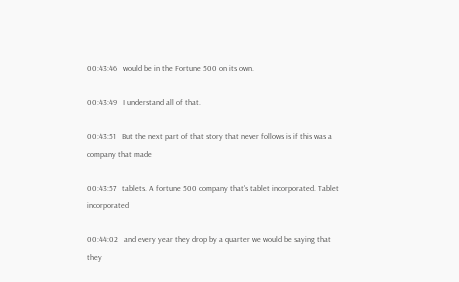00:43:46   would be in the Fortune 500 on its own.

00:43:49   I understand all of that.

00:43:51   But the next part of that story that never follows is if this was a company that made

00:43:57   tablets. A fortune 500 company that's tablet incorporated. Tablet incorporated

00:44:02   and every year they drop by a quarter we would be saying that they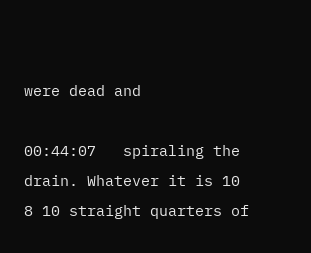were dead and

00:44:07   spiraling the drain. Whatever it is 10 8 10 straight quarters of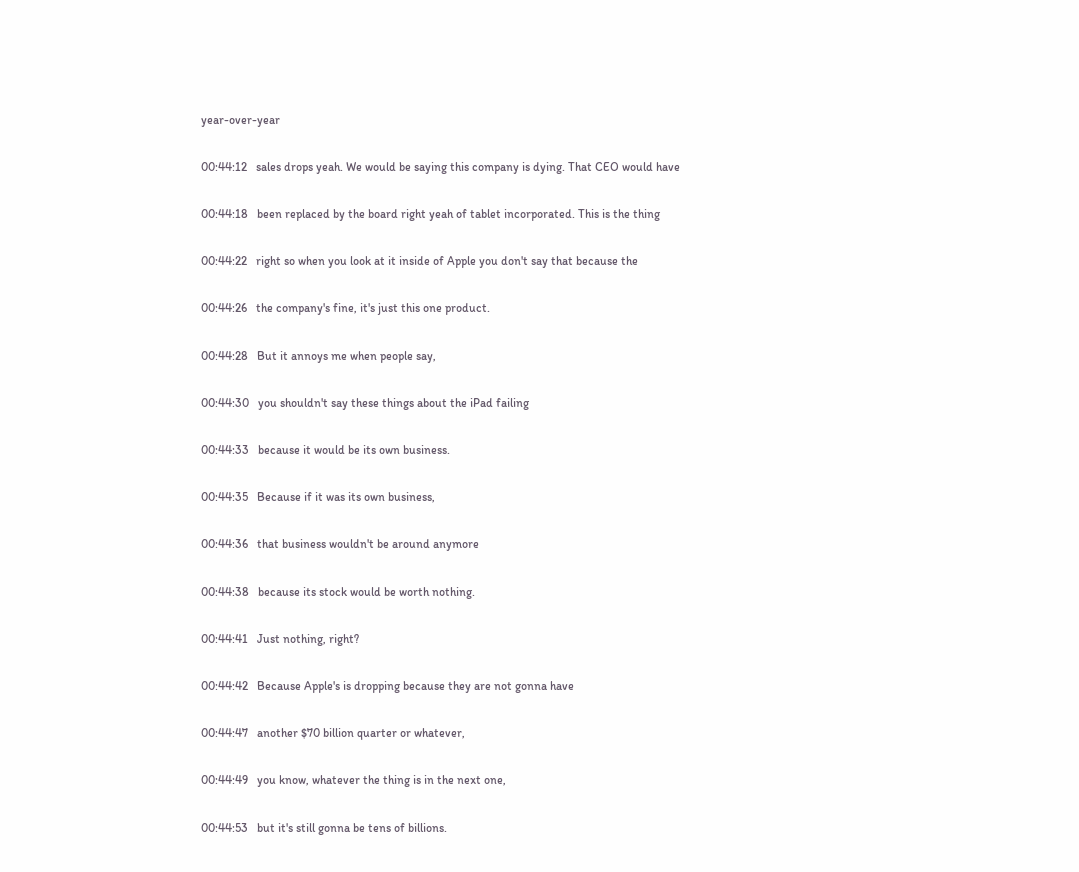year-over-year

00:44:12   sales drops yeah. We would be saying this company is dying. That CEO would have

00:44:18   been replaced by the board right yeah of tablet incorporated. This is the thing

00:44:22   right so when you look at it inside of Apple you don't say that because the

00:44:26   the company's fine, it's just this one product.

00:44:28   But it annoys me when people say,

00:44:30   you shouldn't say these things about the iPad failing

00:44:33   because it would be its own business.

00:44:35   Because if it was its own business,

00:44:36   that business wouldn't be around anymore

00:44:38   because its stock would be worth nothing.

00:44:41   Just nothing, right?

00:44:42   Because Apple's is dropping because they are not gonna have

00:44:47   another $70 billion quarter or whatever,

00:44:49   you know, whatever the thing is in the next one,

00:44:53   but it's still gonna be tens of billions.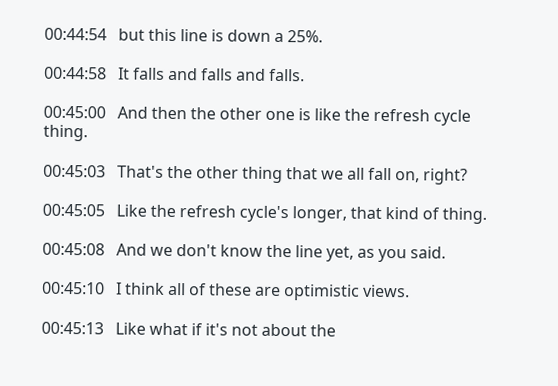00:44:54   but this line is down a 25%.

00:44:58   It falls and falls and falls.

00:45:00   And then the other one is like the refresh cycle thing.

00:45:03   That's the other thing that we all fall on, right?

00:45:05   Like the refresh cycle's longer, that kind of thing.

00:45:08   And we don't know the line yet, as you said.

00:45:10   I think all of these are optimistic views.

00:45:13   Like what if it's not about the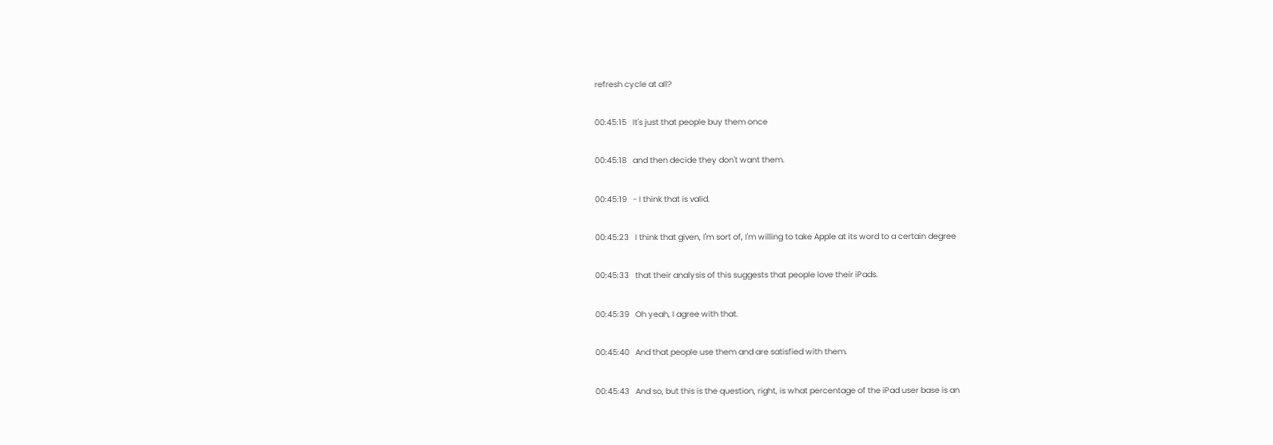refresh cycle at all?

00:45:15   It's just that people buy them once

00:45:18   and then decide they don't want them.

00:45:19   - I think that is valid.

00:45:23   I think that given, I'm sort of, I'm willing to take Apple at its word to a certain degree

00:45:33   that their analysis of this suggests that people love their iPads.

00:45:39   Oh yeah, I agree with that.

00:45:40   And that people use them and are satisfied with them.

00:45:43   And so, but this is the question, right, is what percentage of the iPad user base is an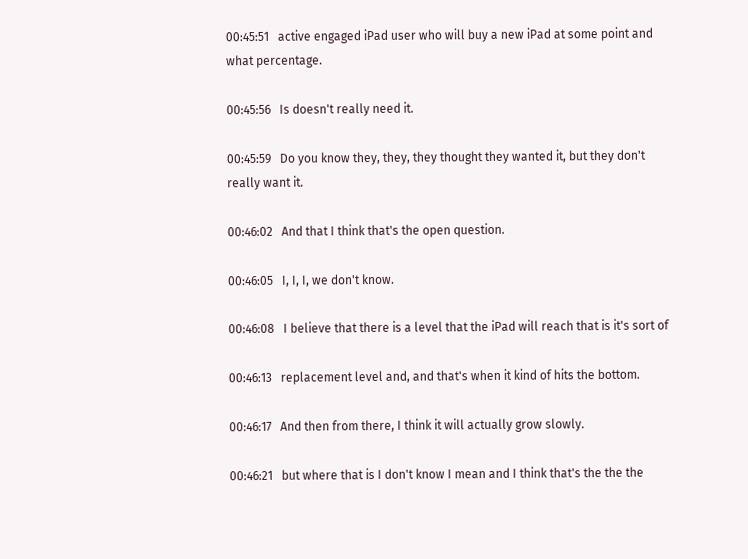00:45:51   active engaged iPad user who will buy a new iPad at some point and what percentage.

00:45:56   Is doesn't really need it.

00:45:59   Do you know they, they, they thought they wanted it, but they don't really want it.

00:46:02   And that I think that's the open question.

00:46:05   I, I, I, we don't know.

00:46:08   I believe that there is a level that the iPad will reach that is it's sort of

00:46:13   replacement level and, and that's when it kind of hits the bottom.

00:46:17   And then from there, I think it will actually grow slowly.

00:46:21   but where that is I don't know I mean and I think that's the the the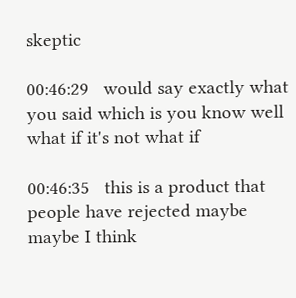skeptic

00:46:29   would say exactly what you said which is you know well what if it's not what if

00:46:35   this is a product that people have rejected maybe maybe I think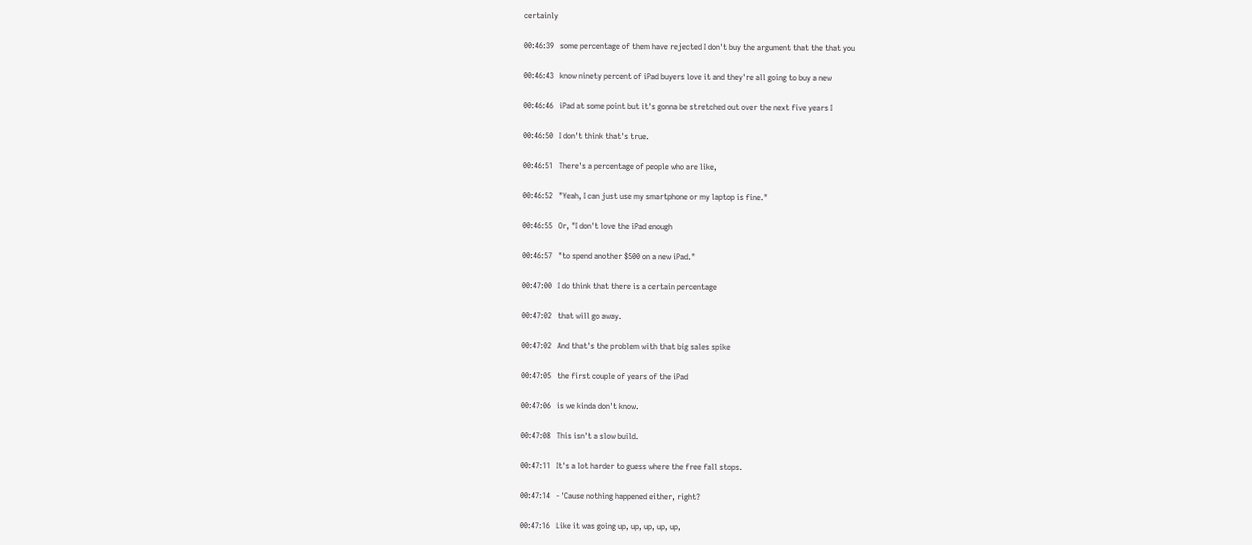certainly

00:46:39   some percentage of them have rejected I don't buy the argument that the that you

00:46:43   know ninety percent of iPad buyers love it and they're all going to buy a new

00:46:46   iPad at some point but it's gonna be stretched out over the next five years I

00:46:50   I don't think that's true.

00:46:51   There's a percentage of people who are like,

00:46:52   "Yeah, I can just use my smartphone or my laptop is fine."

00:46:55   Or, "I don't love the iPad enough

00:46:57   "to spend another $500 on a new iPad."

00:47:00   I do think that there is a certain percentage

00:47:02   that will go away.

00:47:02   And that's the problem with that big sales spike

00:47:05   the first couple of years of the iPad

00:47:06   is we kinda don't know.

00:47:08   This isn't a slow build.

00:47:11   It's a lot harder to guess where the free fall stops.

00:47:14   - 'Cause nothing happened either, right?

00:47:16   Like it was going up, up, up, up, up,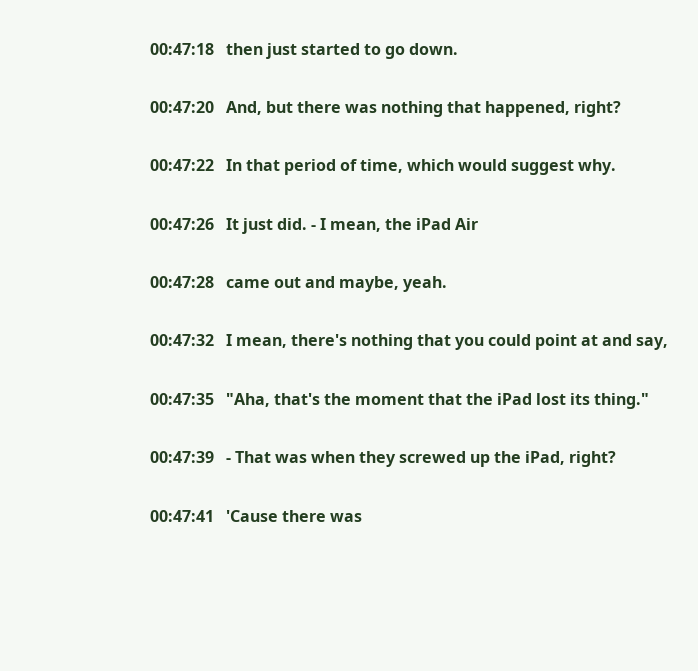00:47:18   then just started to go down.

00:47:20   And, but there was nothing that happened, right?

00:47:22   In that period of time, which would suggest why.

00:47:26   It just did. - I mean, the iPad Air

00:47:28   came out and maybe, yeah.

00:47:32   I mean, there's nothing that you could point at and say,

00:47:35   "Aha, that's the moment that the iPad lost its thing."

00:47:39   - That was when they screwed up the iPad, right?

00:47:41   'Cause there was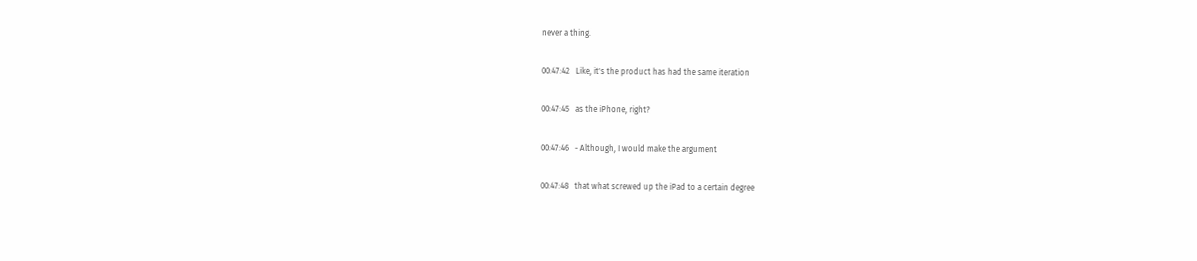never a thing.

00:47:42   Like, it's the product has had the same iteration

00:47:45   as the iPhone, right?

00:47:46   - Although, I would make the argument

00:47:48   that what screwed up the iPad to a certain degree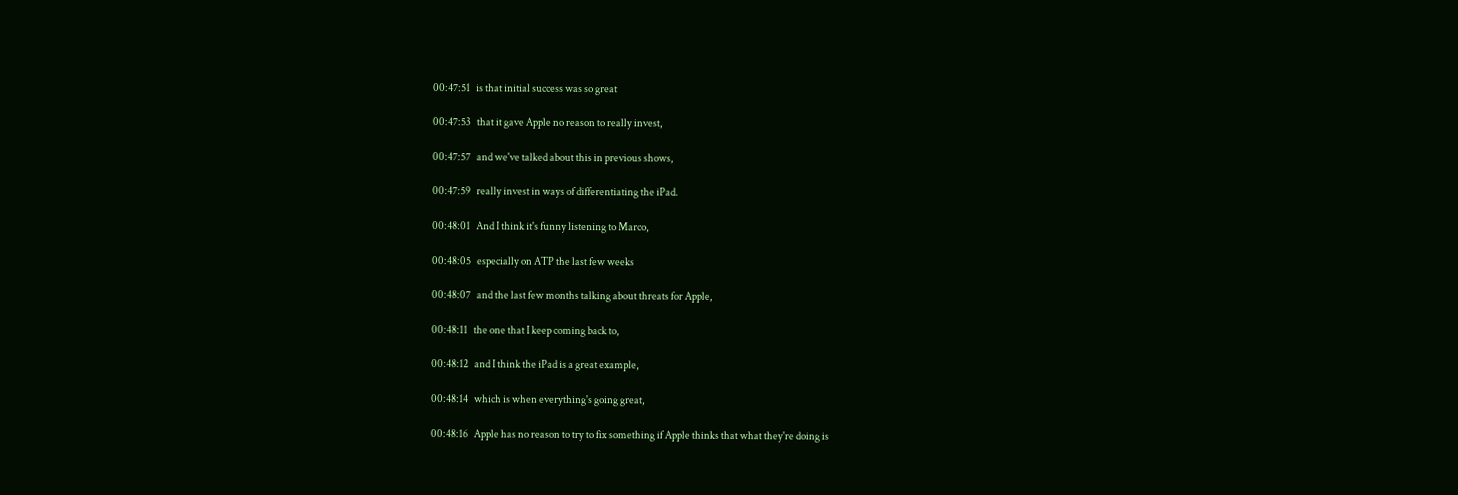00:47:51   is that initial success was so great

00:47:53   that it gave Apple no reason to really invest,

00:47:57   and we've talked about this in previous shows,

00:47:59   really invest in ways of differentiating the iPad.

00:48:01   And I think it's funny listening to Marco,

00:48:05   especially on ATP the last few weeks

00:48:07   and the last few months talking about threats for Apple,

00:48:11   the one that I keep coming back to,

00:48:12   and I think the iPad is a great example,

00:48:14   which is when everything's going great,

00:48:16   Apple has no reason to try to fix something if Apple thinks that what they're doing is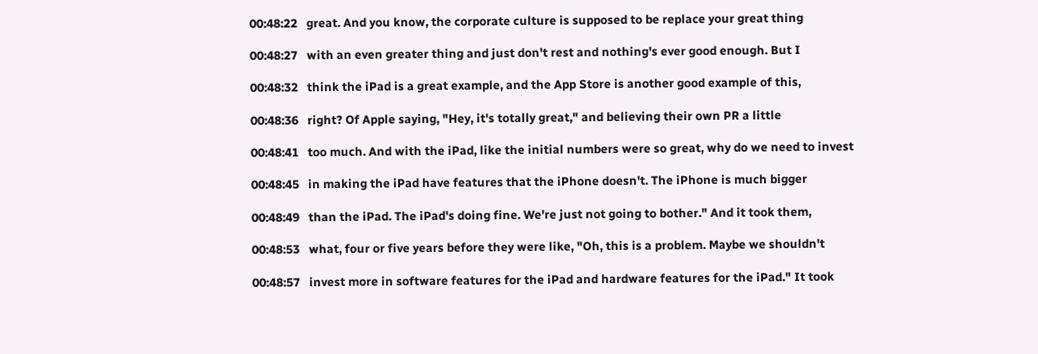00:48:22   great. And you know, the corporate culture is supposed to be replace your great thing

00:48:27   with an even greater thing and just don't rest and nothing's ever good enough. But I

00:48:32   think the iPad is a great example, and the App Store is another good example of this,

00:48:36   right? Of Apple saying, "Hey, it's totally great," and believing their own PR a little

00:48:41   too much. And with the iPad, like the initial numbers were so great, why do we need to invest

00:48:45   in making the iPad have features that the iPhone doesn't. The iPhone is much bigger

00:48:49   than the iPad. The iPad's doing fine. We're just not going to bother." And it took them,

00:48:53   what, four or five years before they were like, "Oh, this is a problem. Maybe we shouldn't

00:48:57   invest more in software features for the iPad and hardware features for the iPad." It took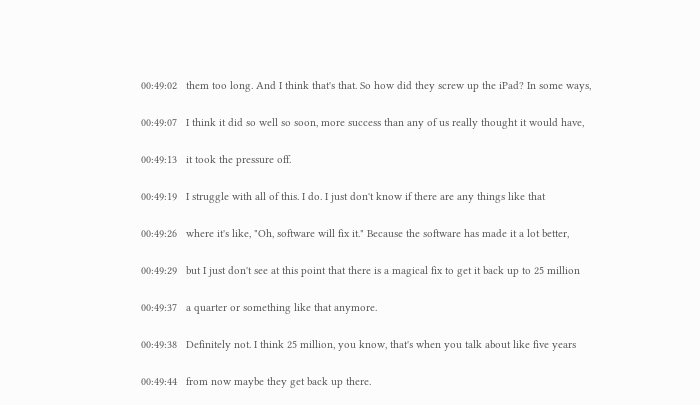00:49:02   them too long. And I think that's that. So how did they screw up the iPad? In some ways,

00:49:07   I think it did so well so soon, more success than any of us really thought it would have,

00:49:13   it took the pressure off.

00:49:19   I struggle with all of this. I do. I just don't know if there are any things like that

00:49:26   where it's like, "Oh, software will fix it." Because the software has made it a lot better,

00:49:29   but I just don't see at this point that there is a magical fix to get it back up to 25 million

00:49:37   a quarter or something like that anymore.

00:49:38   Definitely not. I think 25 million, you know, that's when you talk about like five years

00:49:44   from now maybe they get back up there.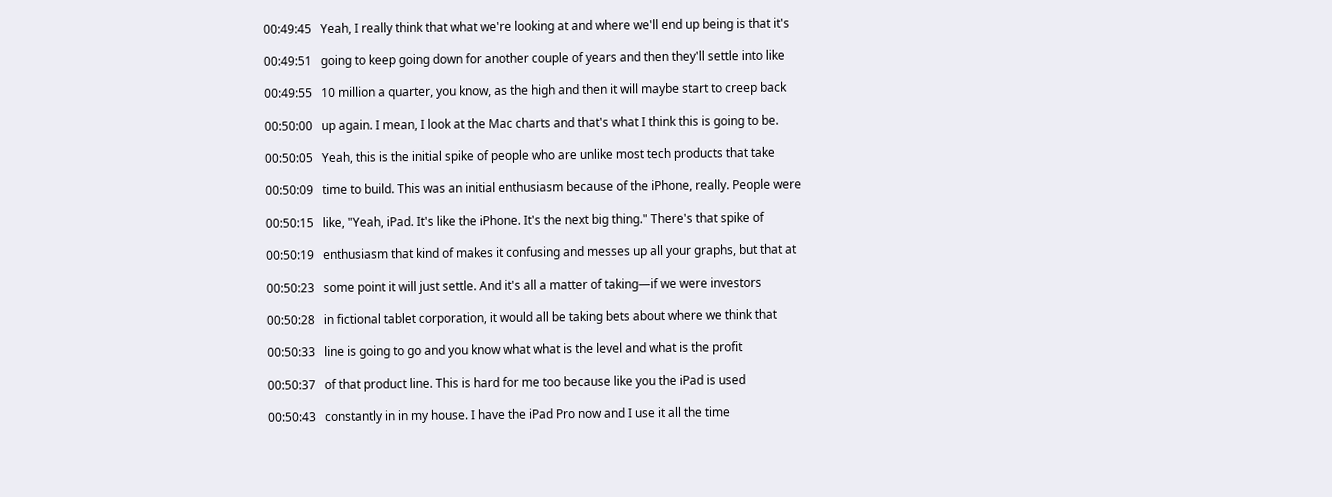00:49:45   Yeah, I really think that what we're looking at and where we'll end up being is that it's

00:49:51   going to keep going down for another couple of years and then they'll settle into like

00:49:55   10 million a quarter, you know, as the high and then it will maybe start to creep back

00:50:00   up again. I mean, I look at the Mac charts and that's what I think this is going to be.

00:50:05   Yeah, this is the initial spike of people who are unlike most tech products that take

00:50:09   time to build. This was an initial enthusiasm because of the iPhone, really. People were

00:50:15   like, "Yeah, iPad. It's like the iPhone. It's the next big thing." There's that spike of

00:50:19   enthusiasm that kind of makes it confusing and messes up all your graphs, but that at

00:50:23   some point it will just settle. And it's all a matter of taking—if we were investors

00:50:28   in fictional tablet corporation, it would all be taking bets about where we think that

00:50:33   line is going to go and you know what what is the level and what is the profit

00:50:37   of that product line. This is hard for me too because like you the iPad is used

00:50:43   constantly in in my house. I have the iPad Pro now and I use it all the time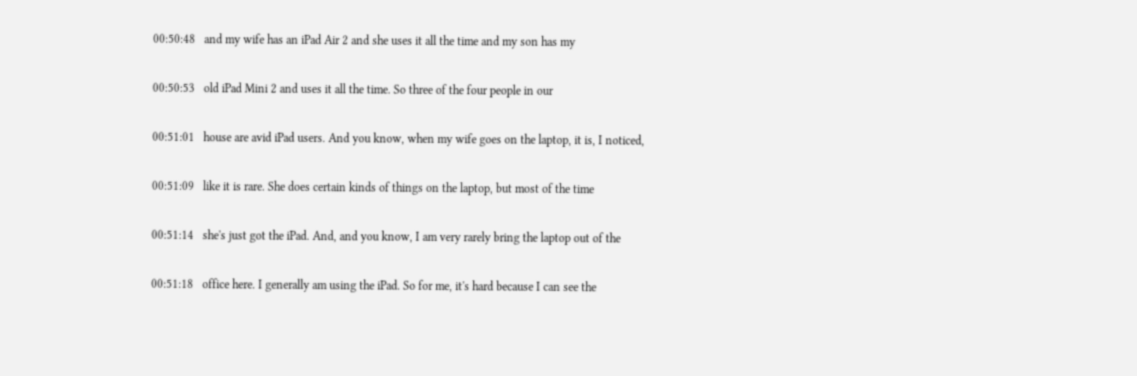00:50:48   and my wife has an iPad Air 2 and she uses it all the time and my son has my

00:50:53   old iPad Mini 2 and uses it all the time. So three of the four people in our

00:51:01   house are avid iPad users. And you know, when my wife goes on the laptop, it is, I noticed,

00:51:09   like it is rare. She does certain kinds of things on the laptop, but most of the time

00:51:14   she's just got the iPad. And, and you know, I am very rarely bring the laptop out of the

00:51:18   office here. I generally am using the iPad. So for me, it's hard because I can see the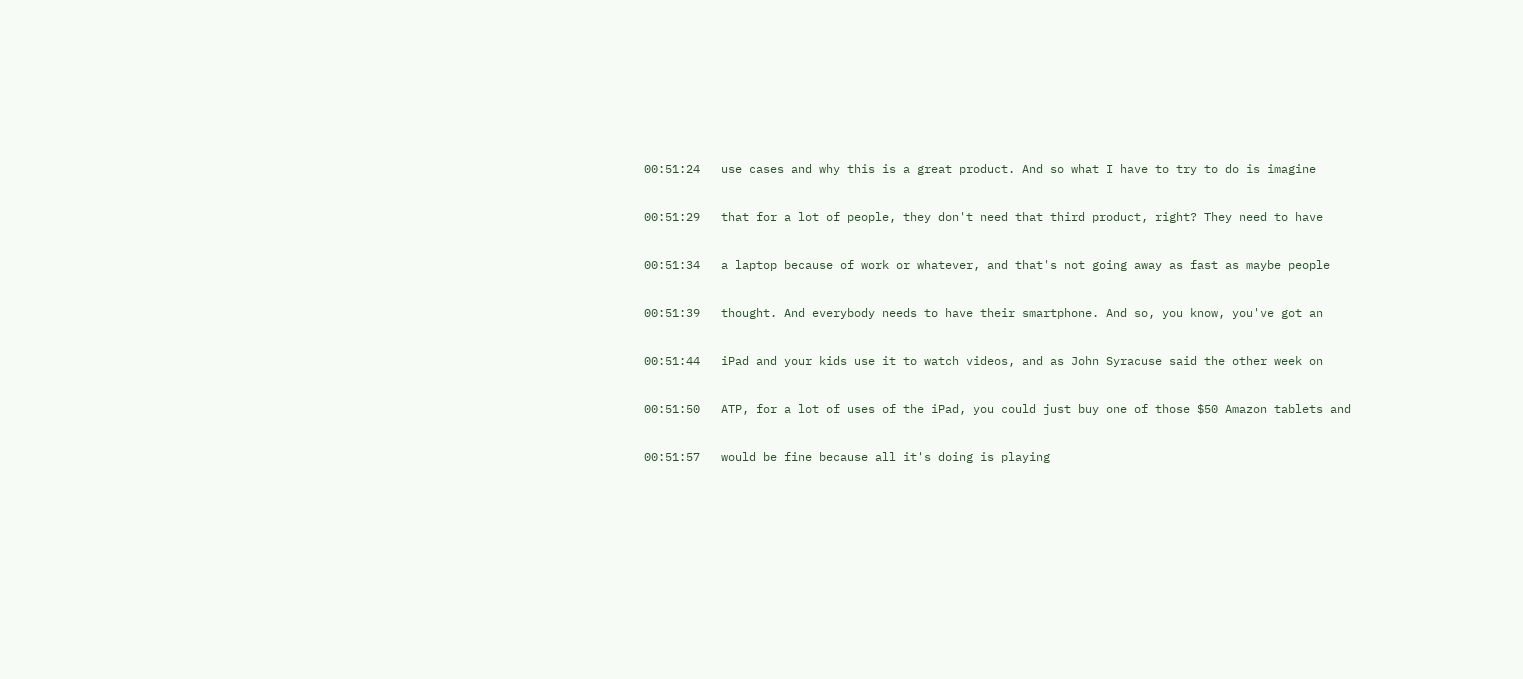00:51:24   use cases and why this is a great product. And so what I have to try to do is imagine

00:51:29   that for a lot of people, they don't need that third product, right? They need to have

00:51:34   a laptop because of work or whatever, and that's not going away as fast as maybe people

00:51:39   thought. And everybody needs to have their smartphone. And so, you know, you've got an

00:51:44   iPad and your kids use it to watch videos, and as John Syracuse said the other week on

00:51:50   ATP, for a lot of uses of the iPad, you could just buy one of those $50 Amazon tablets and

00:51:57   would be fine because all it's doing is playing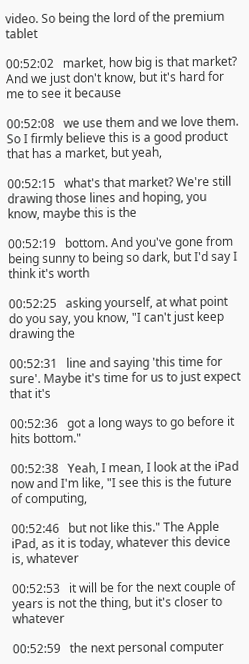video. So being the lord of the premium tablet

00:52:02   market, how big is that market? And we just don't know, but it's hard for me to see it because

00:52:08   we use them and we love them. So I firmly believe this is a good product that has a market, but yeah,

00:52:15   what's that market? We're still drawing those lines and hoping, you know, maybe this is the

00:52:19   bottom. And you've gone from being sunny to being so dark, but I'd say I think it's worth

00:52:25   asking yourself, at what point do you say, you know, "I can't just keep drawing the

00:52:31   line and saying 'this time for sure'. Maybe it's time for us to just expect that it's

00:52:36   got a long ways to go before it hits bottom."

00:52:38   Yeah, I mean, I look at the iPad now and I'm like, "I see this is the future of computing,

00:52:46   but not like this." The Apple iPad, as it is today, whatever this device is, whatever

00:52:53   it will be for the next couple of years is not the thing, but it's closer to whatever

00:52:59   the next personal computer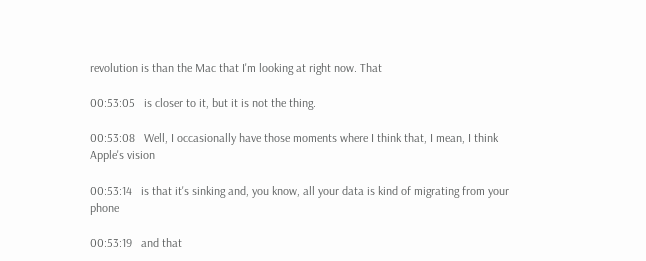revolution is than the Mac that I'm looking at right now. That

00:53:05   is closer to it, but it is not the thing.

00:53:08   Well, I occasionally have those moments where I think that, I mean, I think Apple's vision

00:53:14   is that it's sinking and, you know, all your data is kind of migrating from your phone

00:53:19   and that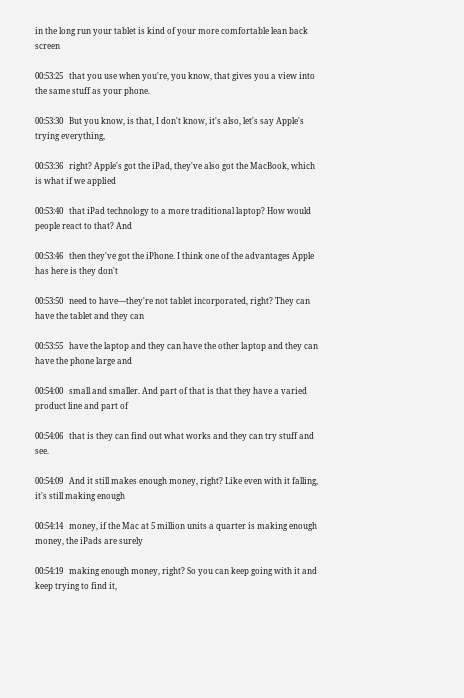in the long run your tablet is kind of your more comfortable lean back screen

00:53:25   that you use when you're, you know, that gives you a view into the same stuff as your phone.

00:53:30   But you know, is that, I don't know, it's also, let's say Apple's trying everything,

00:53:36   right? Apple's got the iPad, they've also got the MacBook, which is what if we applied

00:53:40   that iPad technology to a more traditional laptop? How would people react to that? And

00:53:46   then they've got the iPhone. I think one of the advantages Apple has here is they don't

00:53:50   need to have—they're not tablet incorporated, right? They can have the tablet and they can

00:53:55   have the laptop and they can have the other laptop and they can have the phone large and

00:54:00   small and smaller. And part of that is that they have a varied product line and part of

00:54:06   that is they can find out what works and they can try stuff and see.

00:54:09   And it still makes enough money, right? Like even with it falling, it's still making enough

00:54:14   money, if the Mac at 5 million units a quarter is making enough money, the iPads are surely

00:54:19   making enough money, right? So you can keep going with it and keep trying to find it,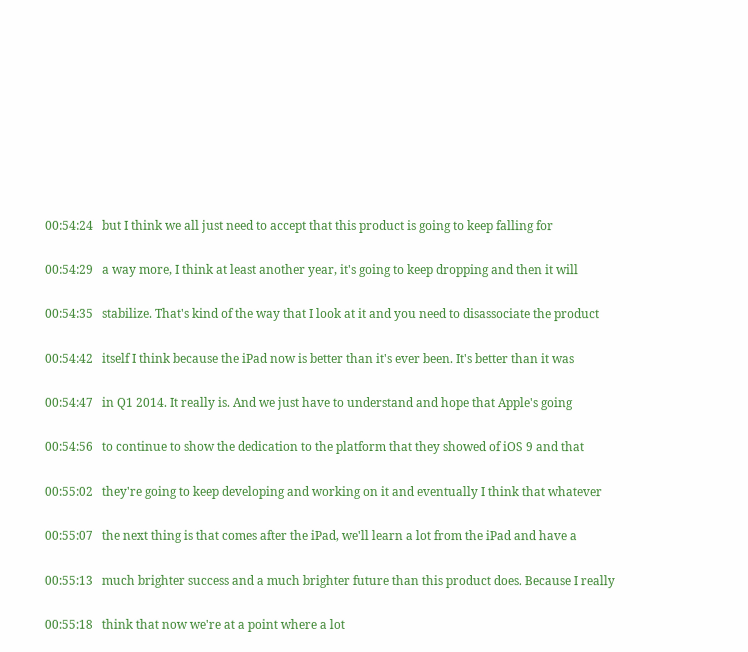00:54:24   but I think we all just need to accept that this product is going to keep falling for

00:54:29   a way more, I think at least another year, it's going to keep dropping and then it will

00:54:35   stabilize. That's kind of the way that I look at it and you need to disassociate the product

00:54:42   itself I think because the iPad now is better than it's ever been. It's better than it was

00:54:47   in Q1 2014. It really is. And we just have to understand and hope that Apple's going

00:54:56   to continue to show the dedication to the platform that they showed of iOS 9 and that

00:55:02   they're going to keep developing and working on it and eventually I think that whatever

00:55:07   the next thing is that comes after the iPad, we'll learn a lot from the iPad and have a

00:55:13   much brighter success and a much brighter future than this product does. Because I really

00:55:18   think that now we're at a point where a lot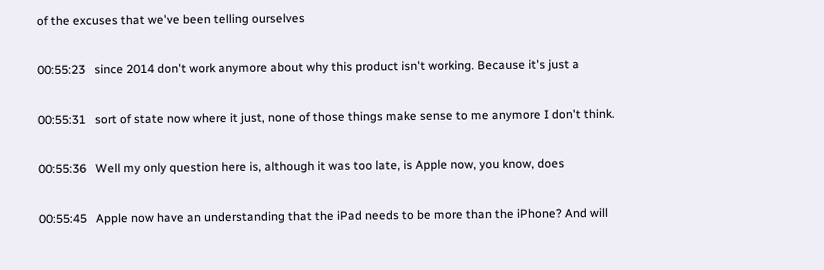of the excuses that we've been telling ourselves

00:55:23   since 2014 don't work anymore about why this product isn't working. Because it's just a

00:55:31   sort of state now where it just, none of those things make sense to me anymore I don't think.

00:55:36   Well my only question here is, although it was too late, is Apple now, you know, does

00:55:45   Apple now have an understanding that the iPad needs to be more than the iPhone? And will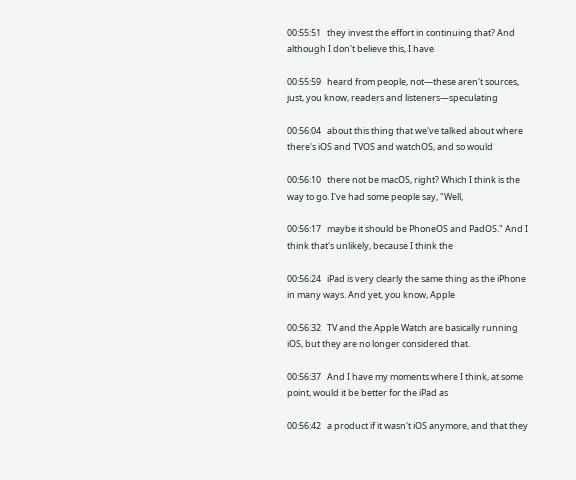00:55:51   they invest the effort in continuing that? And although I don't believe this, I have

00:55:59   heard from people, not—these aren't sources, just, you know, readers and listeners—speculating

00:56:04   about this thing that we've talked about where there's iOS and TVOS and watchOS, and so would

00:56:10   there not be macOS, right? Which I think is the way to go. I've had some people say, "Well,

00:56:17   maybe it should be PhoneOS and PadOS." And I think that's unlikely, because I think the

00:56:24   iPad is very clearly the same thing as the iPhone in many ways. And yet, you know, Apple

00:56:32   TV and the Apple Watch are basically running iOS, but they are no longer considered that.

00:56:37   And I have my moments where I think, at some point, would it be better for the iPad as

00:56:42   a product if it wasn't iOS anymore, and that they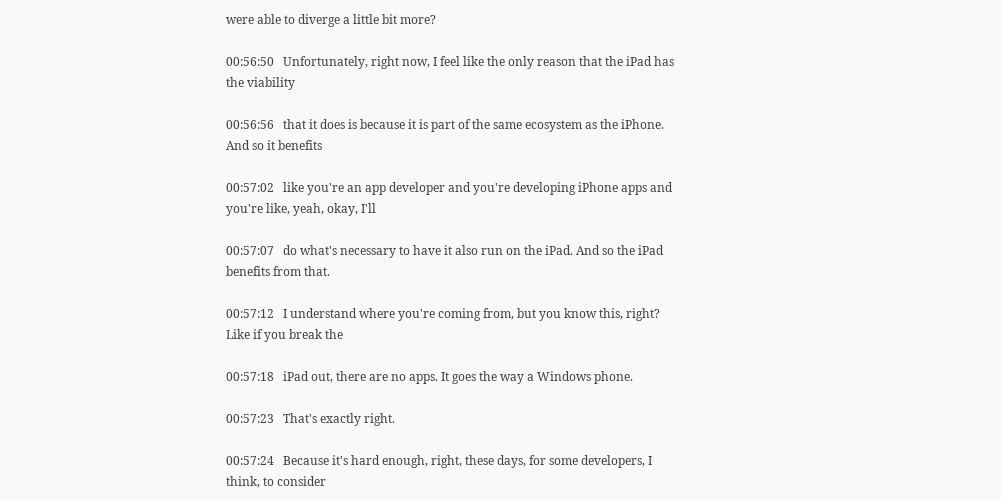were able to diverge a little bit more?

00:56:50   Unfortunately, right now, I feel like the only reason that the iPad has the viability

00:56:56   that it does is because it is part of the same ecosystem as the iPhone. And so it benefits

00:57:02   like you're an app developer and you're developing iPhone apps and you're like, yeah, okay, I'll

00:57:07   do what's necessary to have it also run on the iPad. And so the iPad benefits from that.

00:57:12   I understand where you're coming from, but you know this, right? Like if you break the

00:57:18   iPad out, there are no apps. It goes the way a Windows phone.

00:57:23   That's exactly right.

00:57:24   Because it's hard enough, right, these days, for some developers, I think, to consider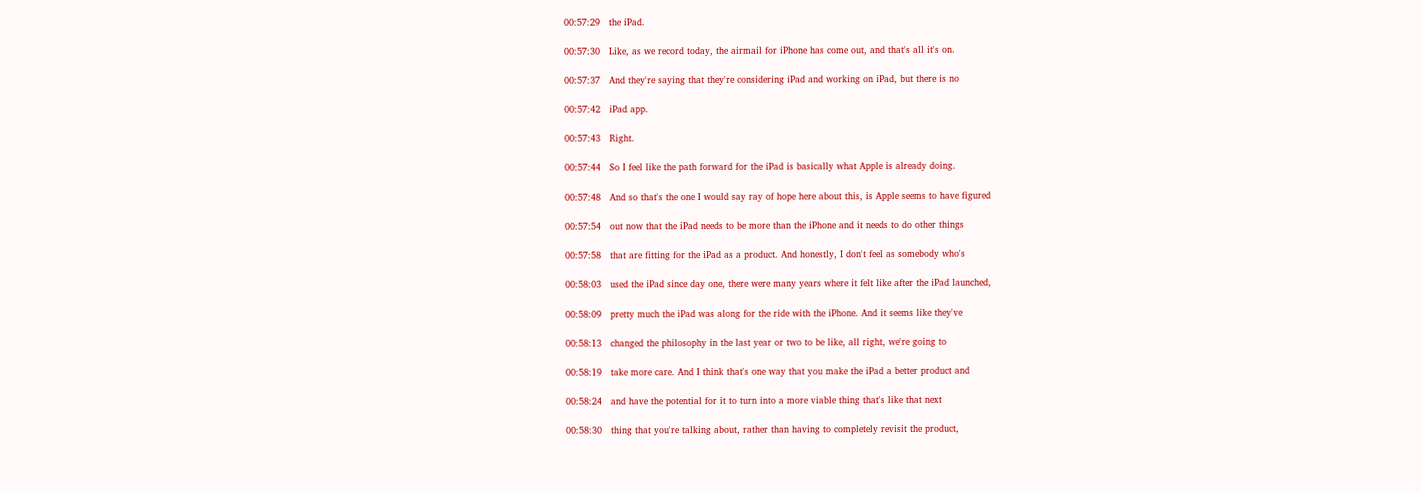00:57:29   the iPad.

00:57:30   Like, as we record today, the airmail for iPhone has come out, and that's all it's on.

00:57:37   And they're saying that they're considering iPad and working on iPad, but there is no

00:57:42   iPad app.

00:57:43   Right.

00:57:44   So I feel like the path forward for the iPad is basically what Apple is already doing.

00:57:48   And so that's the one I would say ray of hope here about this, is Apple seems to have figured

00:57:54   out now that the iPad needs to be more than the iPhone and it needs to do other things

00:57:58   that are fitting for the iPad as a product. And honestly, I don't feel as somebody who's

00:58:03   used the iPad since day one, there were many years where it felt like after the iPad launched,

00:58:09   pretty much the iPad was along for the ride with the iPhone. And it seems like they've

00:58:13   changed the philosophy in the last year or two to be like, all right, we're going to

00:58:19   take more care. And I think that's one way that you make the iPad a better product and

00:58:24   and have the potential for it to turn into a more viable thing that's like that next

00:58:30   thing that you're talking about, rather than having to completely revisit the product,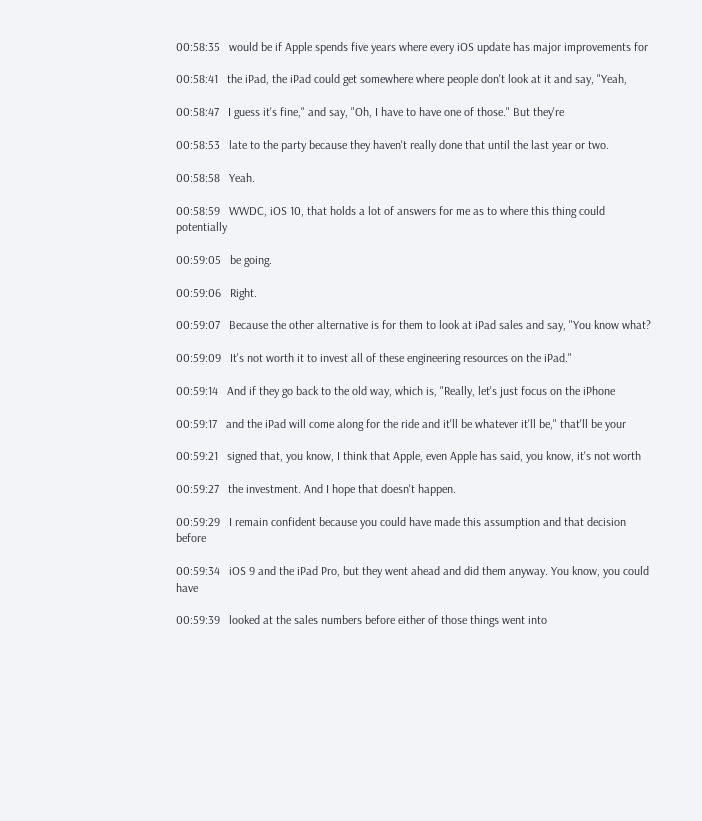00:58:35   would be if Apple spends five years where every iOS update has major improvements for

00:58:41   the iPad, the iPad could get somewhere where people don't look at it and say, "Yeah,

00:58:47   I guess it's fine," and say, "Oh, I have to have one of those." But they're

00:58:53   late to the party because they haven't really done that until the last year or two.

00:58:58   Yeah.

00:58:59   WWDC, iOS 10, that holds a lot of answers for me as to where this thing could potentially

00:59:05   be going.

00:59:06   Right.

00:59:07   Because the other alternative is for them to look at iPad sales and say, "You know what?

00:59:09   It's not worth it to invest all of these engineering resources on the iPad."

00:59:14   And if they go back to the old way, which is, "Really, let's just focus on the iPhone

00:59:17   and the iPad will come along for the ride and it'll be whatever it'll be," that'll be your

00:59:21   signed that, you know, I think that Apple, even Apple has said, you know, it's not worth

00:59:27   the investment. And I hope that doesn't happen.

00:59:29   I remain confident because you could have made this assumption and that decision before

00:59:34   iOS 9 and the iPad Pro, but they went ahead and did them anyway. You know, you could have

00:59:39   looked at the sales numbers before either of those things went into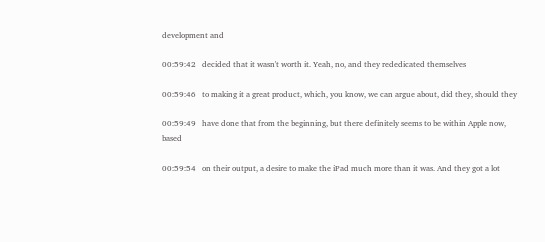development and

00:59:42   decided that it wasn't worth it. Yeah, no, and they rededicated themselves

00:59:46   to making it a great product, which, you know, we can argue about, did they, should they

00:59:49   have done that from the beginning, but there definitely seems to be within Apple now, based

00:59:54   on their output, a desire to make the iPad much more than it was. And they got a lot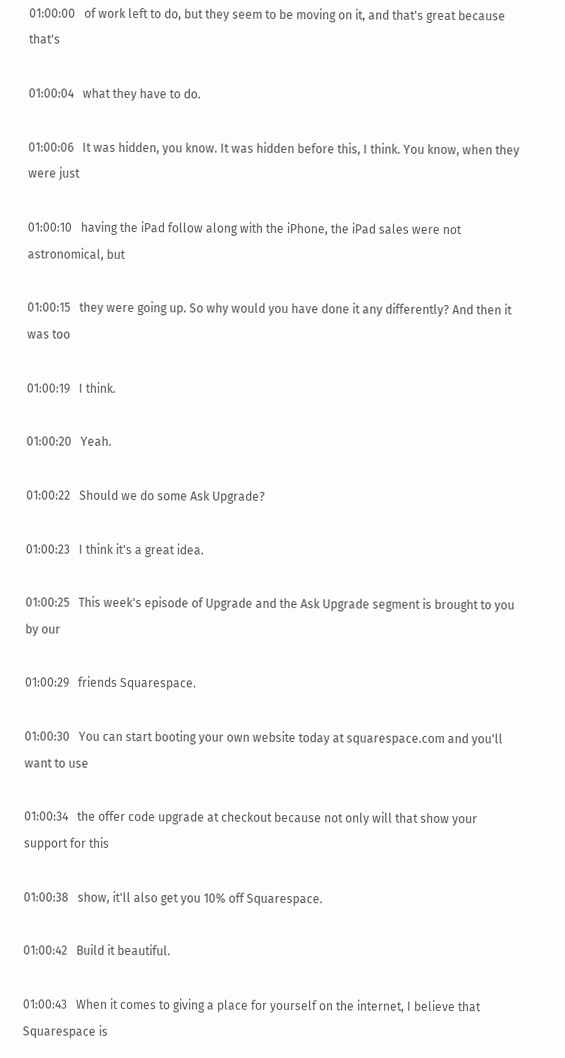01:00:00   of work left to do, but they seem to be moving on it, and that's great because that's

01:00:04   what they have to do.

01:00:06   It was hidden, you know. It was hidden before this, I think. You know, when they were just

01:00:10   having the iPad follow along with the iPhone, the iPad sales were not astronomical, but

01:00:15   they were going up. So why would you have done it any differently? And then it was too

01:00:19   I think.

01:00:20   Yeah.

01:00:22   Should we do some Ask Upgrade?

01:00:23   I think it's a great idea.

01:00:25   This week's episode of Upgrade and the Ask Upgrade segment is brought to you by our

01:00:29   friends Squarespace.

01:00:30   You can start booting your own website today at squarespace.com and you'll want to use

01:00:34   the offer code upgrade at checkout because not only will that show your support for this

01:00:38   show, it'll also get you 10% off Squarespace.

01:00:42   Build it beautiful.

01:00:43   When it comes to giving a place for yourself on the internet, I believe that Squarespace is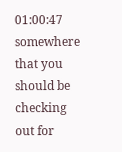01:00:47   somewhere that you should be checking out for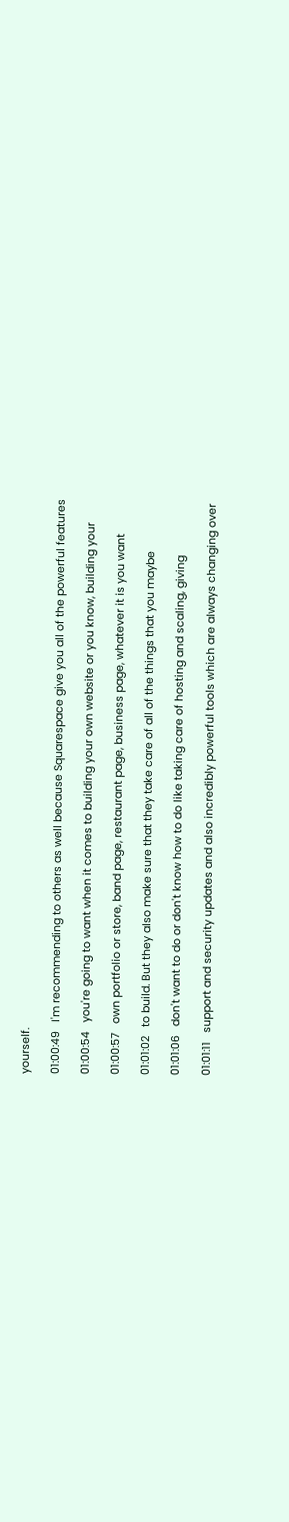yourself.

01:00:49   I'm recommending to others as well because Squarespace give you all of the powerful features

01:00:54   you're going to want when it comes to building your own website or you know, building your

01:00:57   own portfolio or store, band page, restaurant page, business page, whatever it is you want

01:01:02   to build. But they also make sure that they take care of all of the things that you maybe

01:01:06   don't want to do or don't know how to do like taking care of hosting and scaling, giving

01:01:11   support and security updates and also incredibly powerful tools which are always changing over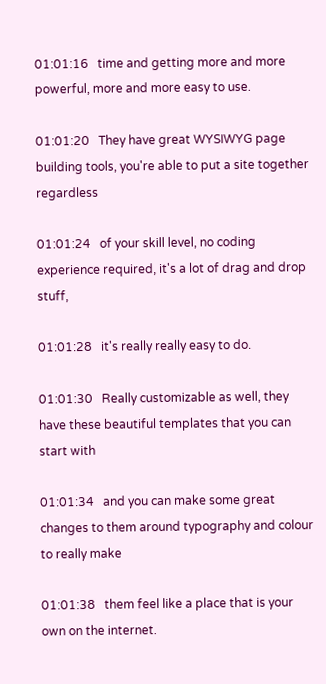01:01:16   time and getting more and more powerful, more and more easy to use.

01:01:20   They have great WYSIWYG page building tools, you're able to put a site together regardless

01:01:24   of your skill level, no coding experience required, it's a lot of drag and drop stuff,

01:01:28   it's really really easy to do.

01:01:30   Really customizable as well, they have these beautiful templates that you can start with

01:01:34   and you can make some great changes to them around typography and colour to really make

01:01:38   them feel like a place that is your own on the internet.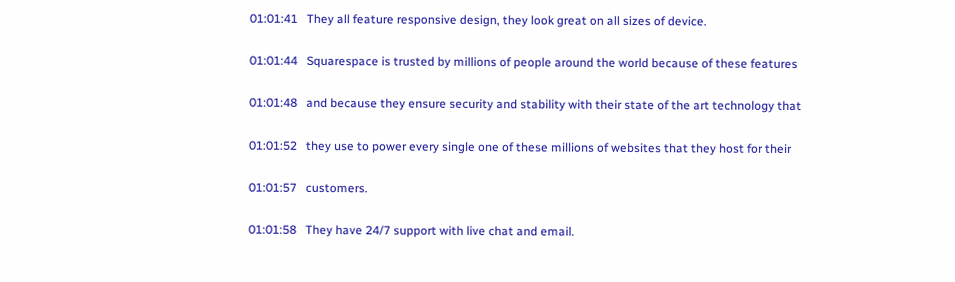01:01:41   They all feature responsive design, they look great on all sizes of device.

01:01:44   Squarespace is trusted by millions of people around the world because of these features

01:01:48   and because they ensure security and stability with their state of the art technology that

01:01:52   they use to power every single one of these millions of websites that they host for their

01:01:57   customers.

01:01:58   They have 24/7 support with live chat and email.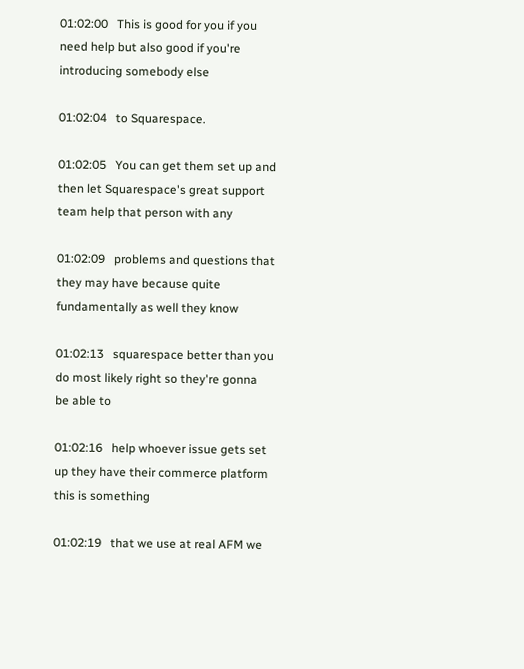01:02:00   This is good for you if you need help but also good if you're introducing somebody else

01:02:04   to Squarespace.

01:02:05   You can get them set up and then let Squarespace's great support team help that person with any

01:02:09   problems and questions that they may have because quite fundamentally as well they know

01:02:13   squarespace better than you do most likely right so they're gonna be able to

01:02:16   help whoever issue gets set up they have their commerce platform this is something

01:02:19   that we use at real AFM we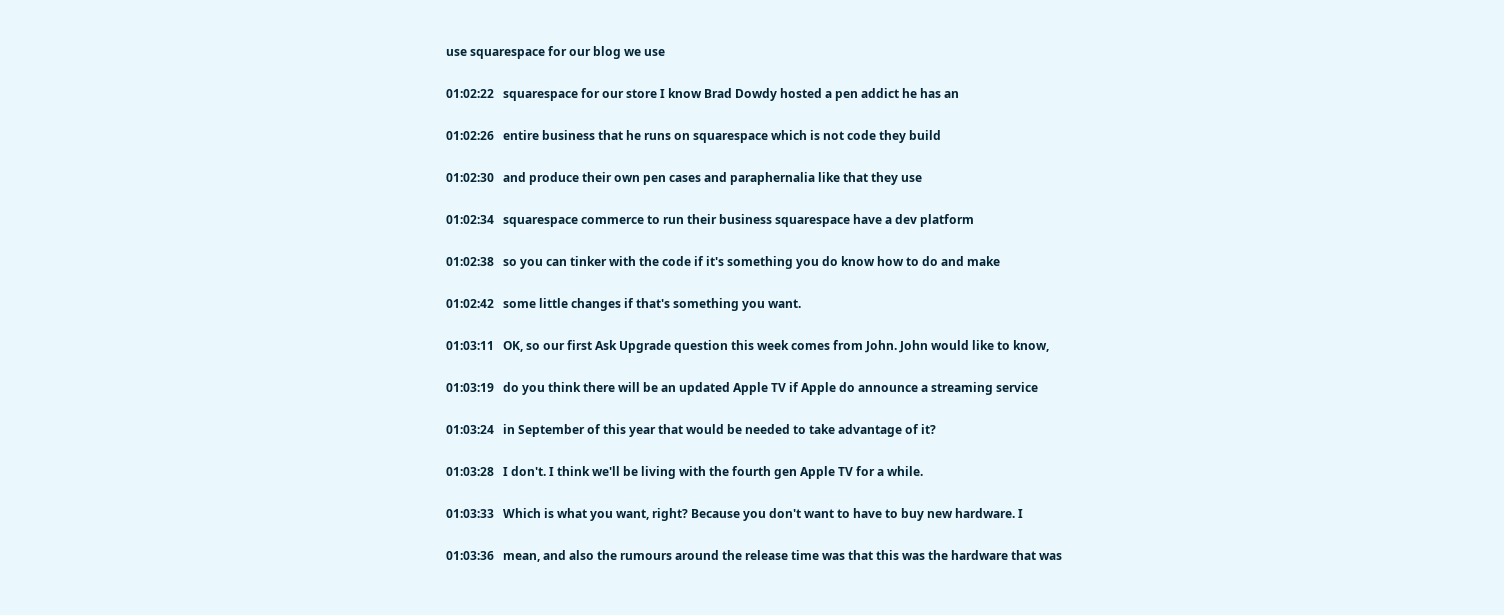use squarespace for our blog we use

01:02:22   squarespace for our store I know Brad Dowdy hosted a pen addict he has an

01:02:26   entire business that he runs on squarespace which is not code they build

01:02:30   and produce their own pen cases and paraphernalia like that they use

01:02:34   squarespace commerce to run their business squarespace have a dev platform

01:02:38   so you can tinker with the code if it's something you do know how to do and make

01:02:42   some little changes if that's something you want.

01:03:11   OK, so our first Ask Upgrade question this week comes from John. John would like to know,

01:03:19   do you think there will be an updated Apple TV if Apple do announce a streaming service

01:03:24   in September of this year that would be needed to take advantage of it?

01:03:28   I don't. I think we'll be living with the fourth gen Apple TV for a while.

01:03:33   Which is what you want, right? Because you don't want to have to buy new hardware. I

01:03:36   mean, and also the rumours around the release time was that this was the hardware that was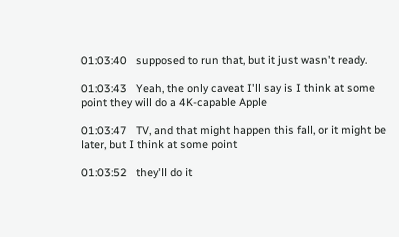01:03:40   supposed to run that, but it just wasn't ready.

01:03:43   Yeah, the only caveat I'll say is I think at some point they will do a 4K-capable Apple

01:03:47   TV, and that might happen this fall, or it might be later, but I think at some point

01:03:52   they'll do it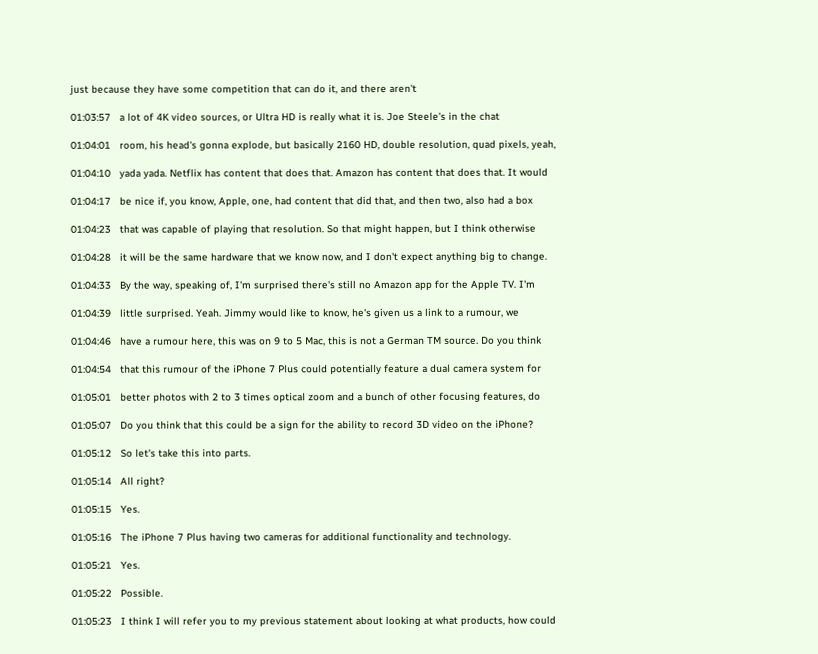just because they have some competition that can do it, and there aren't

01:03:57   a lot of 4K video sources, or Ultra HD is really what it is. Joe Steele's in the chat

01:04:01   room, his head's gonna explode, but basically 2160 HD, double resolution, quad pixels, yeah,

01:04:10   yada yada. Netflix has content that does that. Amazon has content that does that. It would

01:04:17   be nice if, you know, Apple, one, had content that did that, and then two, also had a box

01:04:23   that was capable of playing that resolution. So that might happen, but I think otherwise

01:04:28   it will be the same hardware that we know now, and I don't expect anything big to change.

01:04:33   By the way, speaking of, I'm surprised there's still no Amazon app for the Apple TV. I'm

01:04:39   little surprised. Yeah. Jimmy would like to know, he's given us a link to a rumour, we

01:04:46   have a rumour here, this was on 9 to 5 Mac, this is not a German TM source. Do you think

01:04:54   that this rumour of the iPhone 7 Plus could potentially feature a dual camera system for

01:05:01   better photos with 2 to 3 times optical zoom and a bunch of other focusing features, do

01:05:07   Do you think that this could be a sign for the ability to record 3D video on the iPhone?

01:05:12   So let's take this into parts.

01:05:14   All right?

01:05:15   Yes.

01:05:16   The iPhone 7 Plus having two cameras for additional functionality and technology.

01:05:21   Yes.

01:05:22   Possible.

01:05:23   I think I will refer you to my previous statement about looking at what products, how could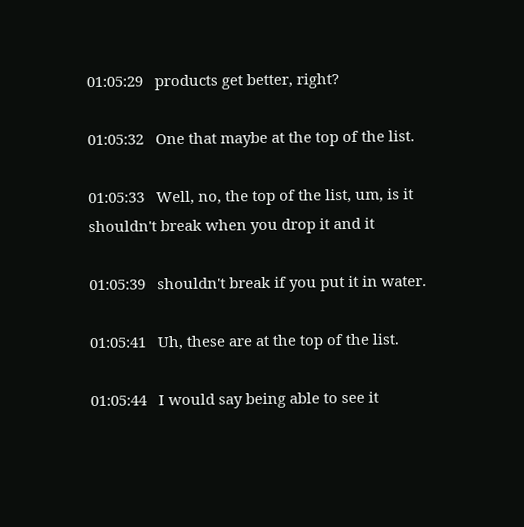01:05:29   products get better, right?

01:05:32   One that maybe at the top of the list.

01:05:33   Well, no, the top of the list, um, is it shouldn't break when you drop it and it

01:05:39   shouldn't break if you put it in water.

01:05:41   Uh, these are at the top of the list.

01:05:44   I would say being able to see it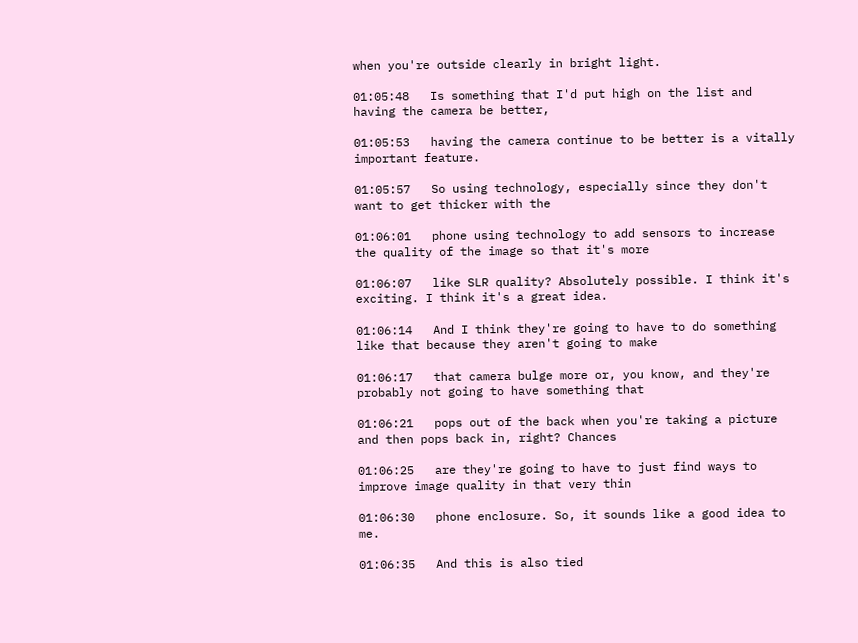when you're outside clearly in bright light.

01:05:48   Is something that I'd put high on the list and having the camera be better,

01:05:53   having the camera continue to be better is a vitally important feature.

01:05:57   So using technology, especially since they don't want to get thicker with the

01:06:01   phone using technology to add sensors to increase the quality of the image so that it's more

01:06:07   like SLR quality? Absolutely possible. I think it's exciting. I think it's a great idea.

01:06:14   And I think they're going to have to do something like that because they aren't going to make

01:06:17   that camera bulge more or, you know, and they're probably not going to have something that

01:06:21   pops out of the back when you're taking a picture and then pops back in, right? Chances

01:06:25   are they're going to have to just find ways to improve image quality in that very thin

01:06:30   phone enclosure. So, it sounds like a good idea to me.

01:06:35   And this is also tied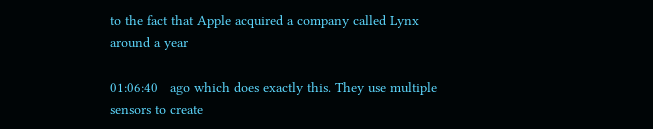to the fact that Apple acquired a company called Lynx around a year

01:06:40   ago which does exactly this. They use multiple sensors to create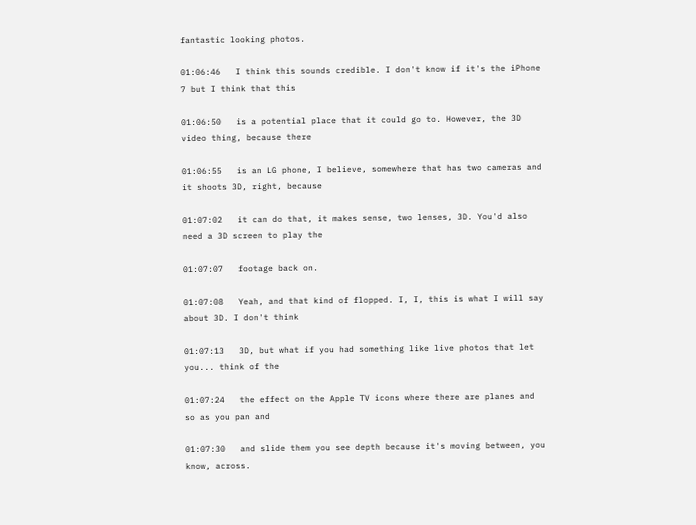fantastic looking photos.

01:06:46   I think this sounds credible. I don't know if it's the iPhone 7 but I think that this

01:06:50   is a potential place that it could go to. However, the 3D video thing, because there

01:06:55   is an LG phone, I believe, somewhere that has two cameras and it shoots 3D, right, because

01:07:02   it can do that, it makes sense, two lenses, 3D. You'd also need a 3D screen to play the

01:07:07   footage back on.

01:07:08   Yeah, and that kind of flopped. I, I, this is what I will say about 3D. I don't think

01:07:13   3D, but what if you had something like live photos that let you... think of the

01:07:24   the effect on the Apple TV icons where there are planes and so as you pan and

01:07:30   and slide them you see depth because it's moving between, you know, across.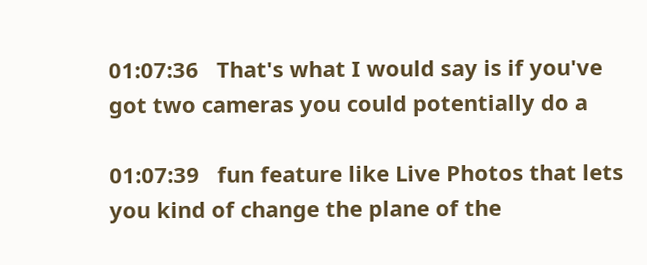01:07:36   That's what I would say is if you've got two cameras you could potentially do a

01:07:39   fun feature like Live Photos that lets you kind of change the plane of the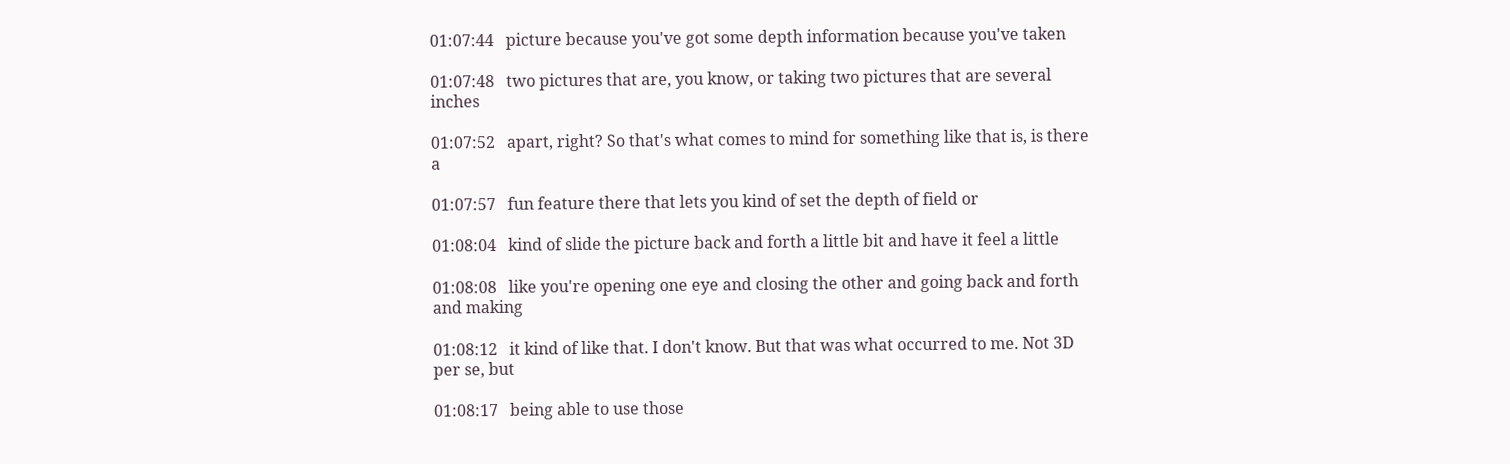01:07:44   picture because you've got some depth information because you've taken

01:07:48   two pictures that are, you know, or taking two pictures that are several inches

01:07:52   apart, right? So that's what comes to mind for something like that is, is there a

01:07:57   fun feature there that lets you kind of set the depth of field or

01:08:04   kind of slide the picture back and forth a little bit and have it feel a little

01:08:08   like you're opening one eye and closing the other and going back and forth and making

01:08:12   it kind of like that. I don't know. But that was what occurred to me. Not 3D per se, but

01:08:17   being able to use those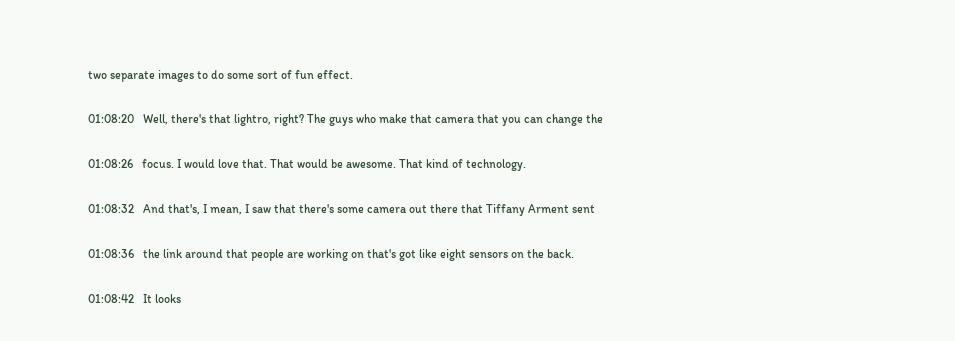two separate images to do some sort of fun effect.

01:08:20   Well, there's that lightro, right? The guys who make that camera that you can change the

01:08:26   focus. I would love that. That would be awesome. That kind of technology.

01:08:32   And that's, I mean, I saw that there's some camera out there that Tiffany Arment sent

01:08:36   the link around that people are working on that's got like eight sensors on the back.

01:08:42   It looks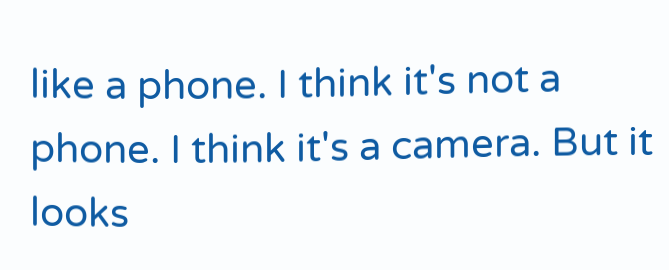like a phone. I think it's not a phone. I think it's a camera. But it looks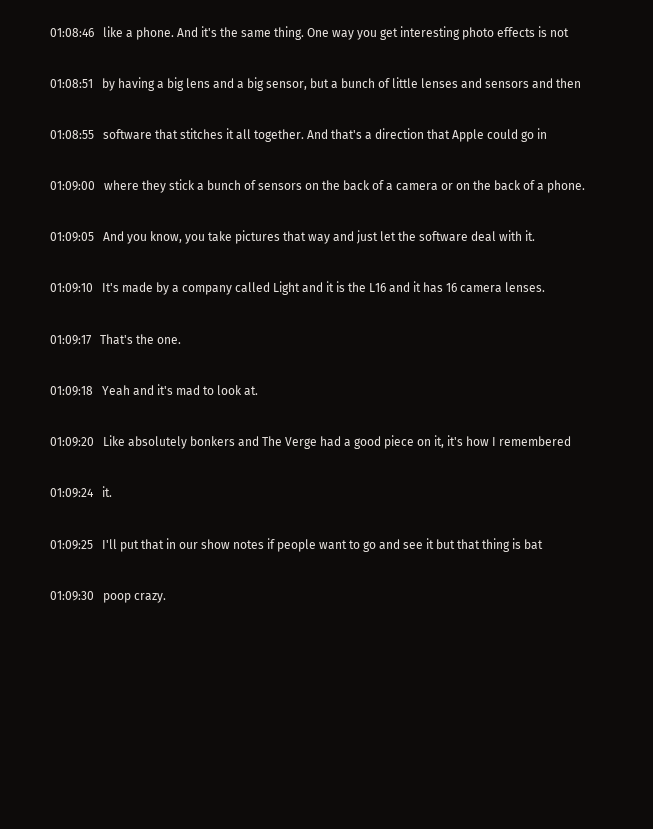01:08:46   like a phone. And it's the same thing. One way you get interesting photo effects is not

01:08:51   by having a big lens and a big sensor, but a bunch of little lenses and sensors and then

01:08:55   software that stitches it all together. And that's a direction that Apple could go in

01:09:00   where they stick a bunch of sensors on the back of a camera or on the back of a phone.

01:09:05   And you know, you take pictures that way and just let the software deal with it.

01:09:10   It's made by a company called Light and it is the L16 and it has 16 camera lenses.

01:09:17   That's the one.

01:09:18   Yeah and it's mad to look at.

01:09:20   Like absolutely bonkers and The Verge had a good piece on it, it's how I remembered

01:09:24   it.

01:09:25   I'll put that in our show notes if people want to go and see it but that thing is bat

01:09:30   poop crazy.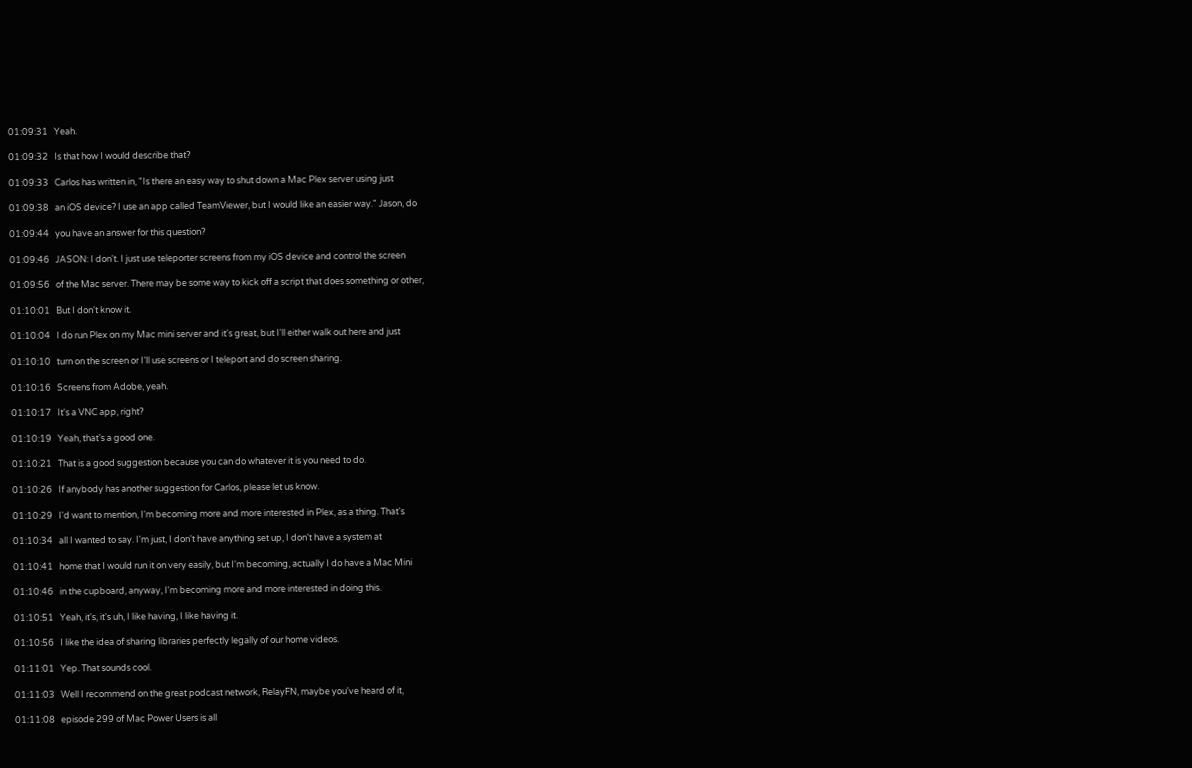01:09:31   Yeah.

01:09:32   Is that how I would describe that?

01:09:33   Carlos has written in, "Is there an easy way to shut down a Mac Plex server using just

01:09:38   an iOS device? I use an app called TeamViewer, but I would like an easier way." Jason, do

01:09:44   you have an answer for this question?

01:09:46   JASON: I don't. I just use teleporter screens from my iOS device and control the screen

01:09:56   of the Mac server. There may be some way to kick off a script that does something or other,

01:10:01   But I don't know it.

01:10:04   I do run Plex on my Mac mini server and it's great, but I'll either walk out here and just

01:10:10   turn on the screen or I'll use screens or I teleport and do screen sharing.

01:10:16   Screens from Adobe, yeah.

01:10:17   It's a VNC app, right?

01:10:19   Yeah, that's a good one.

01:10:21   That is a good suggestion because you can do whatever it is you need to do.

01:10:26   If anybody has another suggestion for Carlos, please let us know.

01:10:29   I'd want to mention, I'm becoming more and more interested in Plex, as a thing. That's

01:10:34   all I wanted to say. I'm just, I don't have anything set up, I don't have a system at

01:10:41   home that I would run it on very easily, but I'm becoming, actually I do have a Mac Mini

01:10:46   in the cupboard, anyway, I'm becoming more and more interested in doing this.

01:10:51   Yeah, it's, it's uh, I like having, I like having it.

01:10:56   I like the idea of sharing libraries perfectly legally of our home videos.

01:11:01   Yep. That sounds cool.

01:11:03   Well I recommend on the great podcast network, RelayFN, maybe you've heard of it,

01:11:08   episode 299 of Mac Power Users is all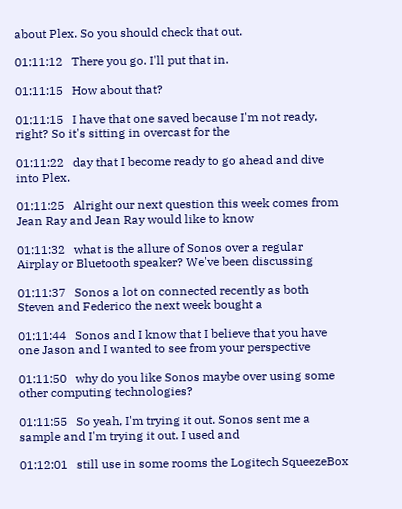about Plex. So you should check that out.

01:11:12   There you go. I'll put that in.

01:11:15   How about that?

01:11:15   I have that one saved because I'm not ready, right? So it's sitting in overcast for the

01:11:22   day that I become ready to go ahead and dive into Plex.

01:11:25   Alright our next question this week comes from Jean Ray and Jean Ray would like to know

01:11:32   what is the allure of Sonos over a regular Airplay or Bluetooth speaker? We've been discussing

01:11:37   Sonos a lot on connected recently as both Steven and Federico the next week bought a

01:11:44   Sonos and I know that I believe that you have one Jason and I wanted to see from your perspective

01:11:50   why do you like Sonos maybe over using some other computing technologies?

01:11:55   So yeah, I'm trying it out. Sonos sent me a sample and I'm trying it out. I used and

01:12:01   still use in some rooms the Logitech SqueezeBox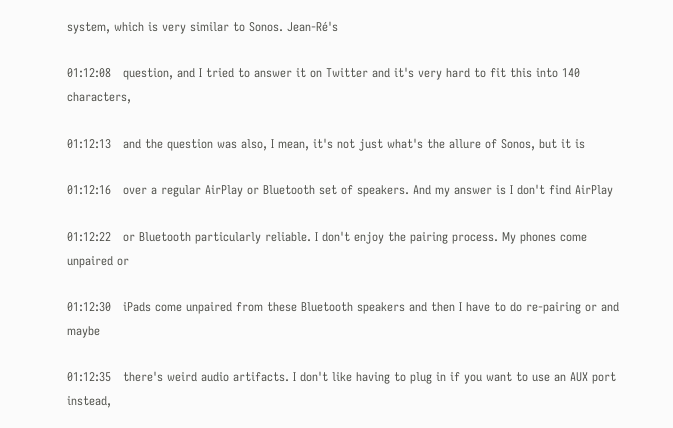system, which is very similar to Sonos. Jean-Ré's

01:12:08   question, and I tried to answer it on Twitter and it's very hard to fit this into 140 characters,

01:12:13   and the question was also, I mean, it's not just what's the allure of Sonos, but it is

01:12:16   over a regular AirPlay or Bluetooth set of speakers. And my answer is I don't find AirPlay

01:12:22   or Bluetooth particularly reliable. I don't enjoy the pairing process. My phones come unpaired or

01:12:30   iPads come unpaired from these Bluetooth speakers and then I have to do re-pairing or and maybe

01:12:35   there's weird audio artifacts. I don't like having to plug in if you want to use an AUX port instead,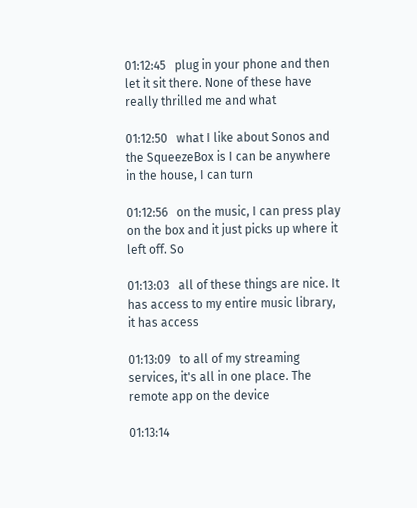01:12:45   plug in your phone and then let it sit there. None of these have really thrilled me and what

01:12:50   what I like about Sonos and the SqueezeBox is I can be anywhere in the house, I can turn

01:12:56   on the music, I can press play on the box and it just picks up where it left off. So

01:13:03   all of these things are nice. It has access to my entire music library, it has access

01:13:09   to all of my streaming services, it's all in one place. The remote app on the device

01:13:14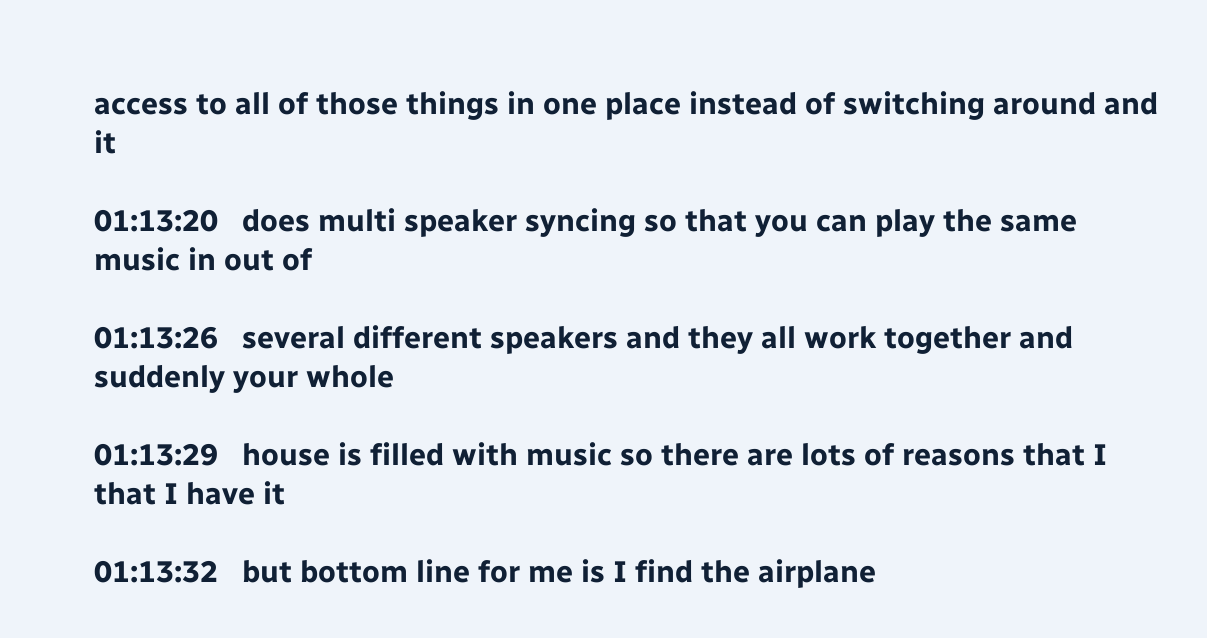access to all of those things in one place instead of switching around and it

01:13:20   does multi speaker syncing so that you can play the same music in out of

01:13:26   several different speakers and they all work together and suddenly your whole

01:13:29   house is filled with music so there are lots of reasons that I that I have it

01:13:32   but bottom line for me is I find the airplane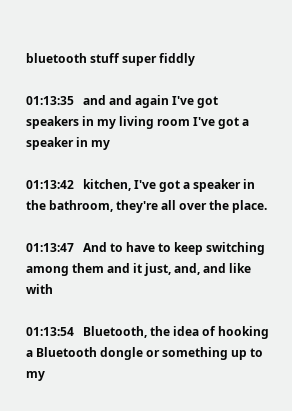bluetooth stuff super fiddly

01:13:35   and and again I've got speakers in my living room I've got a speaker in my

01:13:42   kitchen, I've got a speaker in the bathroom, they're all over the place.

01:13:47   And to have to keep switching among them and it just, and, and like with

01:13:54   Bluetooth, the idea of hooking a Bluetooth dongle or something up to my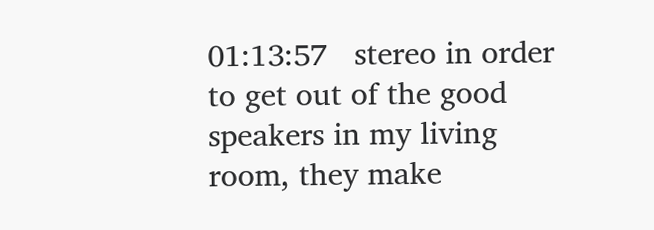01:13:57   stereo in order to get out of the good speakers in my living room, they make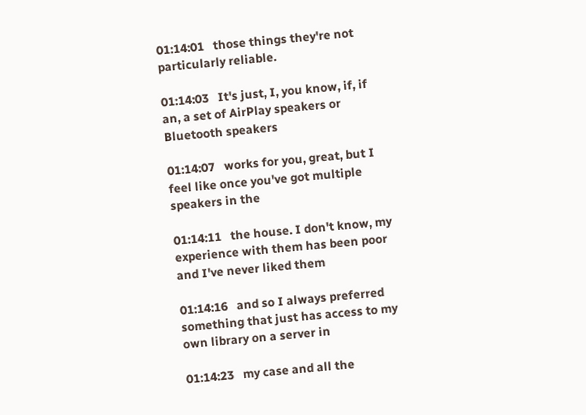01:14:01   those things they're not particularly reliable.

01:14:03   It's just, I, you know, if, if an, a set of AirPlay speakers or Bluetooth speakers

01:14:07   works for you, great, but I feel like once you've got multiple speakers in the

01:14:11   the house. I don't know, my experience with them has been poor and I've never liked them

01:14:16   and so I always preferred something that just has access to my own library on a server in

01:14:23   my case and all the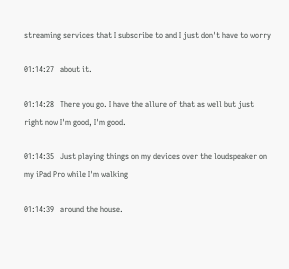streaming services that I subscribe to and I just don't have to worry

01:14:27   about it.

01:14:28   There you go. I have the allure of that as well but just right now I'm good, I'm good.

01:14:35   Just playing things on my devices over the loudspeaker on my iPad Pro while I'm walking

01:14:39   around the house.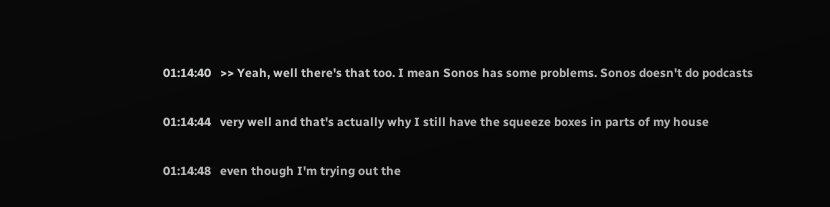01:14:40   >> Yeah, well there's that too. I mean Sonos has some problems. Sonos doesn't do podcasts

01:14:44   very well and that's actually why I still have the squeeze boxes in parts of my house

01:14:48   even though I'm trying out the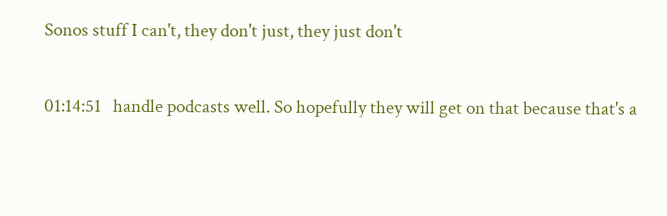Sonos stuff I can't, they don't just, they just don't

01:14:51   handle podcasts well. So hopefully they will get on that because that's a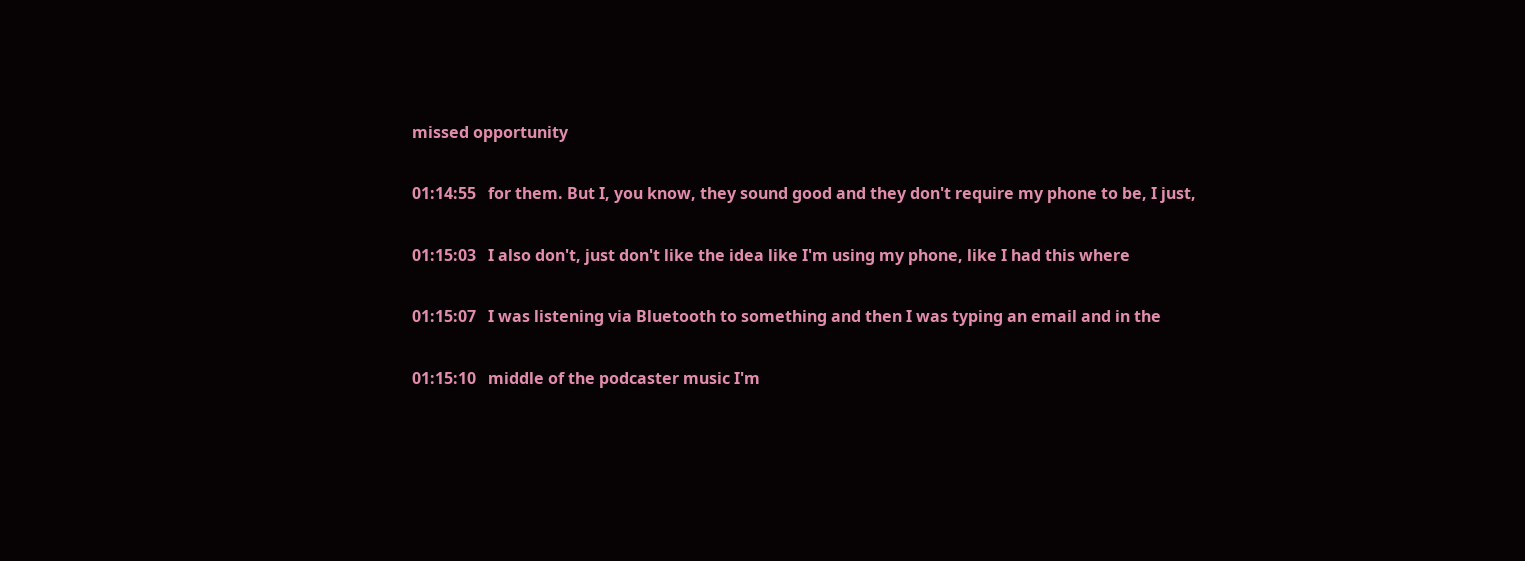missed opportunity

01:14:55   for them. But I, you know, they sound good and they don't require my phone to be, I just,

01:15:03   I also don't, just don't like the idea like I'm using my phone, like I had this where

01:15:07   I was listening via Bluetooth to something and then I was typing an email and in the

01:15:10   middle of the podcaster music I'm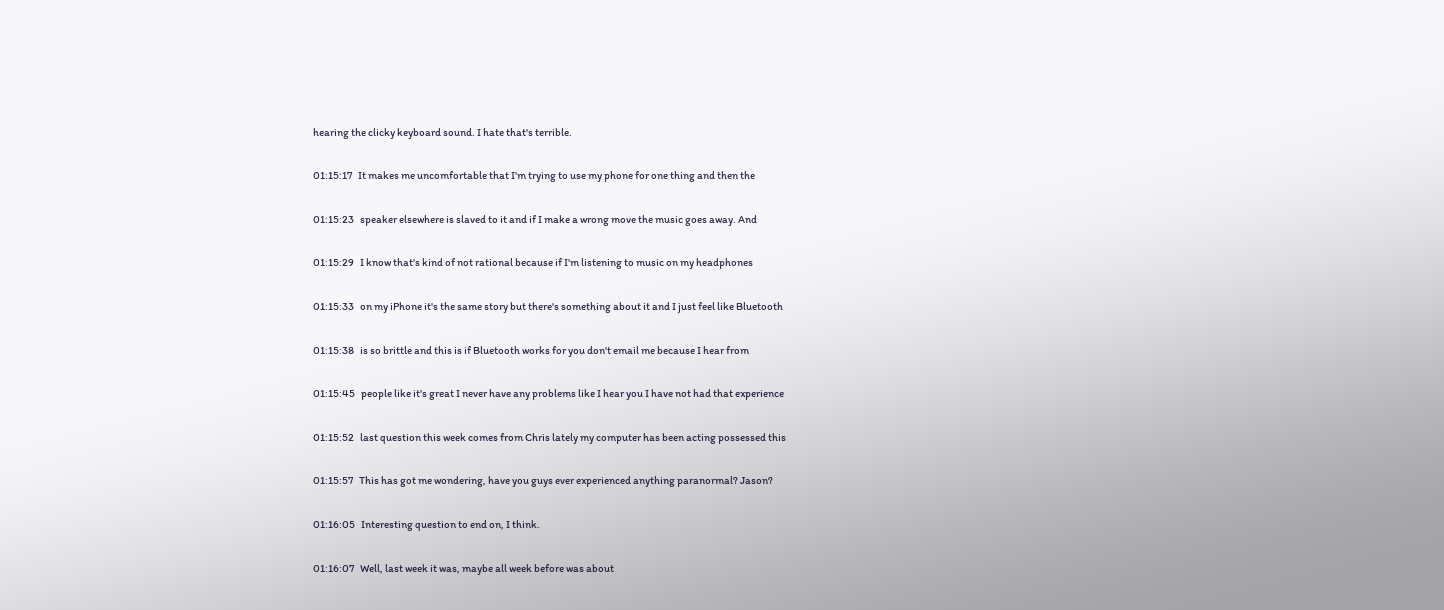hearing the clicky keyboard sound. I hate that's terrible.

01:15:17   It makes me uncomfortable that I'm trying to use my phone for one thing and then the

01:15:23   speaker elsewhere is slaved to it and if I make a wrong move the music goes away. And

01:15:29   I know that's kind of not rational because if I'm listening to music on my headphones

01:15:33   on my iPhone it's the same story but there's something about it and I just feel like Bluetooth

01:15:38   is so brittle and this is if Bluetooth works for you don't email me because I hear from

01:15:45   people like it's great I never have any problems like I hear you I have not had that experience

01:15:52   last question this week comes from Chris lately my computer has been acting possessed this

01:15:57   This has got me wondering, have you guys ever experienced anything paranormal? Jason?

01:16:05   Interesting question to end on, I think.

01:16:07   Well, last week it was, maybe all week before was about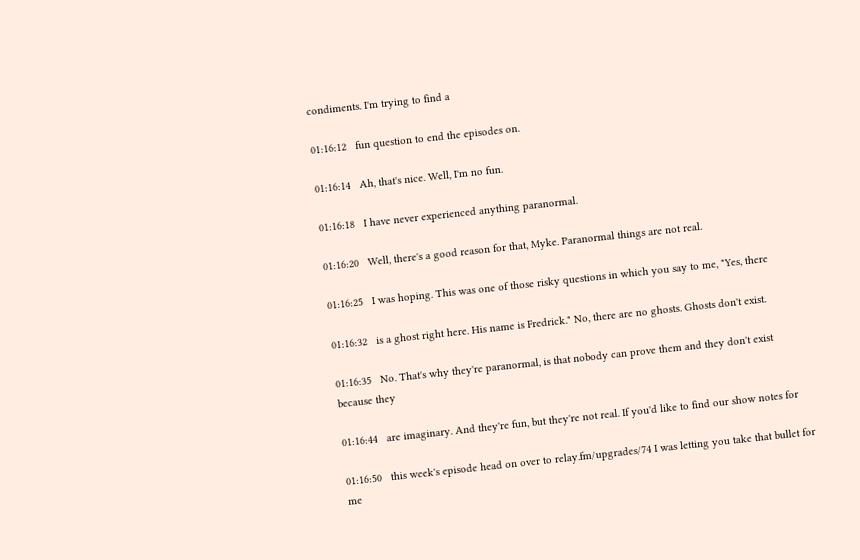condiments. I'm trying to find a

01:16:12   fun question to end the episodes on.

01:16:14   Ah, that's nice. Well, I'm no fun.

01:16:18   I have never experienced anything paranormal.

01:16:20   Well, there's a good reason for that, Myke. Paranormal things are not real.

01:16:25   I was hoping. This was one of those risky questions in which you say to me, "Yes, there

01:16:32   is a ghost right here. His name is Fredrick." No, there are no ghosts. Ghosts don't exist.

01:16:35   No. That's why they're paranormal, is that nobody can prove them and they don't exist because they

01:16:44   are imaginary. And they're fun, but they're not real. If you'd like to find our show notes for

01:16:50   this week's episode head on over to relay.fm/upgrades/74 I was letting you take that bullet for me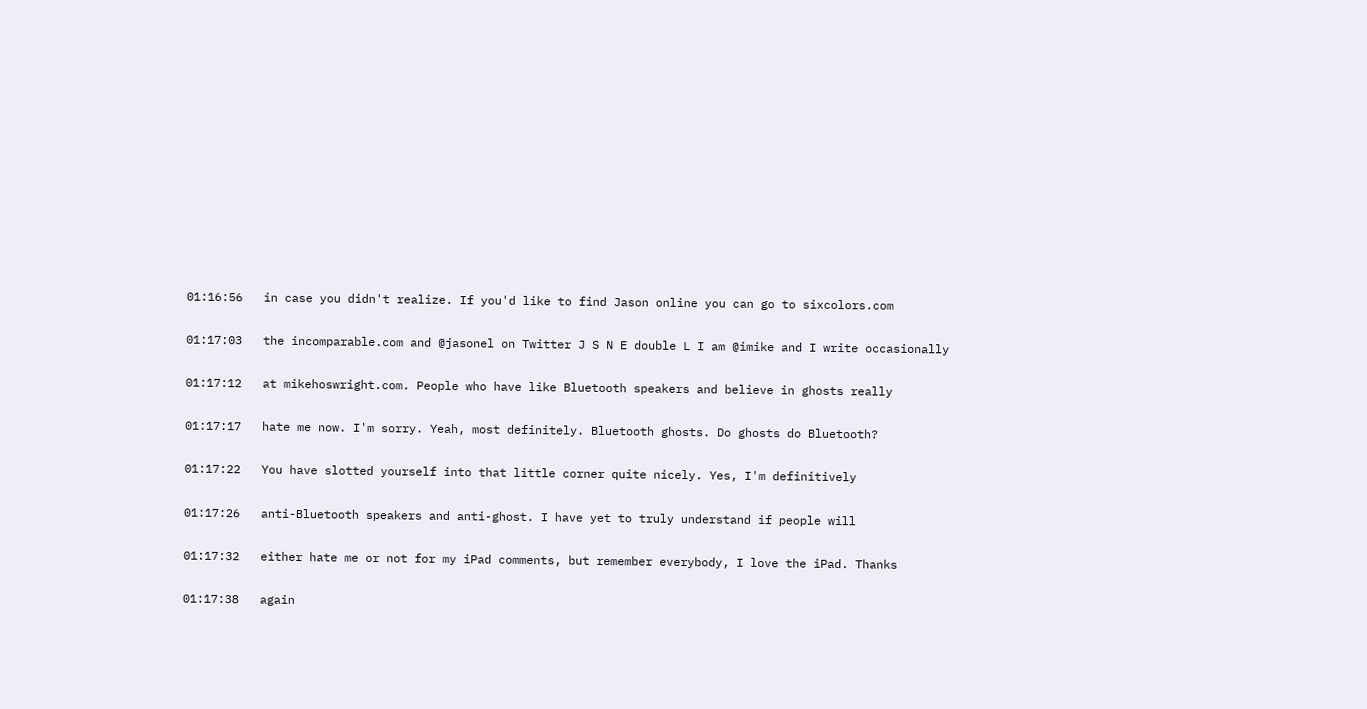01:16:56   in case you didn't realize. If you'd like to find Jason online you can go to sixcolors.com

01:17:03   the incomparable.com and @jasonel on Twitter J S N E double L I am @imike and I write occasionally

01:17:12   at mikehoswright.com. People who have like Bluetooth speakers and believe in ghosts really

01:17:17   hate me now. I'm sorry. Yeah, most definitely. Bluetooth ghosts. Do ghosts do Bluetooth?

01:17:22   You have slotted yourself into that little corner quite nicely. Yes, I'm definitively

01:17:26   anti-Bluetooth speakers and anti-ghost. I have yet to truly understand if people will

01:17:32   either hate me or not for my iPad comments, but remember everybody, I love the iPad. Thanks

01:17:38   again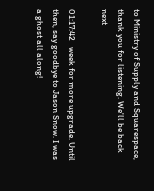to Ministry of Supply and Squarespace, thank you for listening. We'll be back next

01:17:42   week for more upgrade. Until then, say goodbye to Jason Snow. I was a ghost all along!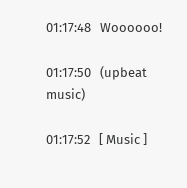01:17:48   Woooooo!

01:17:50   (upbeat music)

01:17:52   [ Music ]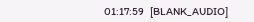01:17:59   [BLANK_AUDIO]